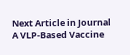Next Article in Journal
A VLP-Based Vaccine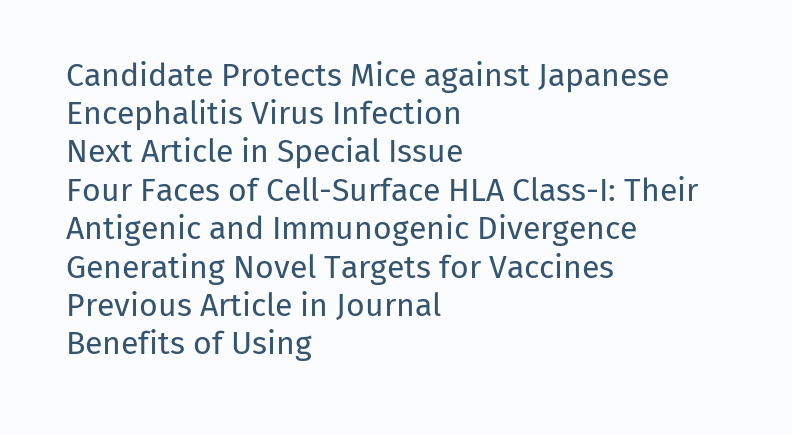Candidate Protects Mice against Japanese Encephalitis Virus Infection
Next Article in Special Issue
Four Faces of Cell-Surface HLA Class-I: Their Antigenic and Immunogenic Divergence Generating Novel Targets for Vaccines
Previous Article in Journal
Benefits of Using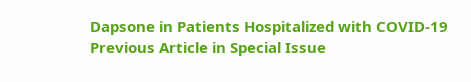Dapsone in Patients Hospitalized with COVID-19
Previous Article in Special Issue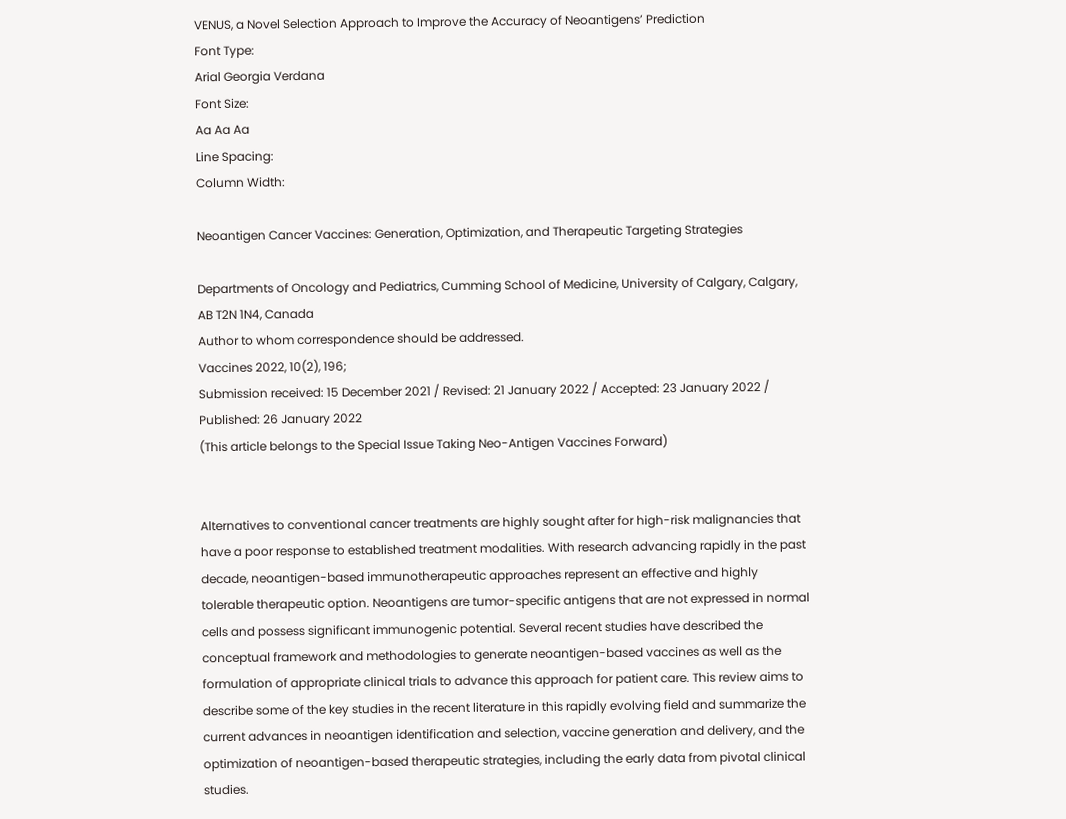VENUS, a Novel Selection Approach to Improve the Accuracy of Neoantigens’ Prediction
Font Type:
Arial Georgia Verdana
Font Size:
Aa Aa Aa
Line Spacing:
Column Width:

Neoantigen Cancer Vaccines: Generation, Optimization, and Therapeutic Targeting Strategies

Departments of Oncology and Pediatrics, Cumming School of Medicine, University of Calgary, Calgary, AB T2N 1N4, Canada
Author to whom correspondence should be addressed.
Vaccines 2022, 10(2), 196;
Submission received: 15 December 2021 / Revised: 21 January 2022 / Accepted: 23 January 2022 / Published: 26 January 2022
(This article belongs to the Special Issue Taking Neo-Antigen Vaccines Forward)


Alternatives to conventional cancer treatments are highly sought after for high-risk malignancies that have a poor response to established treatment modalities. With research advancing rapidly in the past decade, neoantigen-based immunotherapeutic approaches represent an effective and highly tolerable therapeutic option. Neoantigens are tumor-specific antigens that are not expressed in normal cells and possess significant immunogenic potential. Several recent studies have described the conceptual framework and methodologies to generate neoantigen-based vaccines as well as the formulation of appropriate clinical trials to advance this approach for patient care. This review aims to describe some of the key studies in the recent literature in this rapidly evolving field and summarize the current advances in neoantigen identification and selection, vaccine generation and delivery, and the optimization of neoantigen-based therapeutic strategies, including the early data from pivotal clinical studies.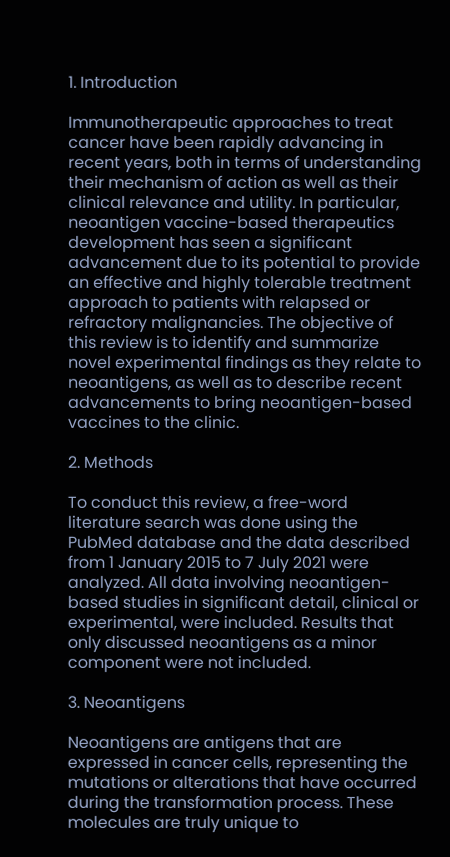1. Introduction

Immunotherapeutic approaches to treat cancer have been rapidly advancing in recent years, both in terms of understanding their mechanism of action as well as their clinical relevance and utility. In particular, neoantigen vaccine-based therapeutics development has seen a significant advancement due to its potential to provide an effective and highly tolerable treatment approach to patients with relapsed or refractory malignancies. The objective of this review is to identify and summarize novel experimental findings as they relate to neoantigens, as well as to describe recent advancements to bring neoantigen-based vaccines to the clinic.

2. Methods

To conduct this review, a free-word literature search was done using the PubMed database and the data described from 1 January 2015 to 7 July 2021 were analyzed. All data involving neoantigen-based studies in significant detail, clinical or experimental, were included. Results that only discussed neoantigens as a minor component were not included.

3. Neoantigens

Neoantigens are antigens that are expressed in cancer cells, representing the mutations or alterations that have occurred during the transformation process. These molecules are truly unique to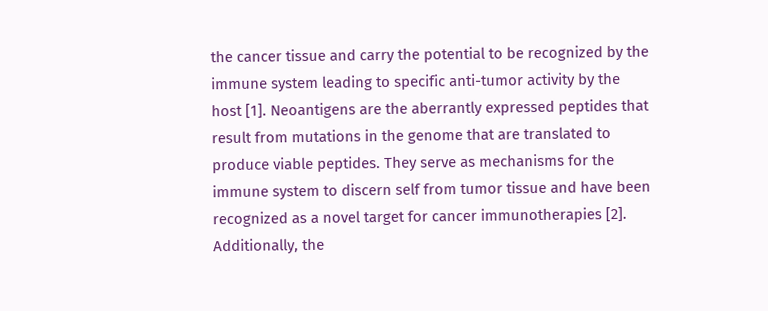the cancer tissue and carry the potential to be recognized by the immune system leading to specific anti-tumor activity by the host [1]. Neoantigens are the aberrantly expressed peptides that result from mutations in the genome that are translated to produce viable peptides. They serve as mechanisms for the immune system to discern self from tumor tissue and have been recognized as a novel target for cancer immunotherapies [2]. Additionally, the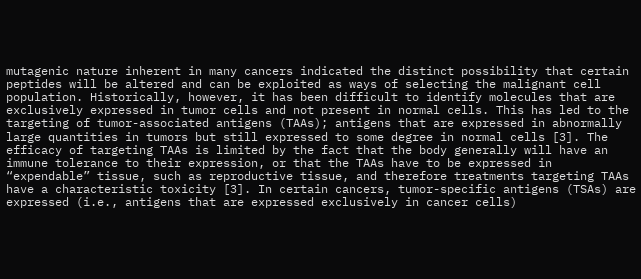mutagenic nature inherent in many cancers indicated the distinct possibility that certain peptides will be altered and can be exploited as ways of selecting the malignant cell population. Historically, however, it has been difficult to identify molecules that are exclusively expressed in tumor cells and not present in normal cells. This has led to the targeting of tumor-associated antigens (TAAs); antigens that are expressed in abnormally large quantities in tumors but still expressed to some degree in normal cells [3]. The efficacy of targeting TAAs is limited by the fact that the body generally will have an immune tolerance to their expression, or that the TAAs have to be expressed in “expendable” tissue, such as reproductive tissue, and therefore treatments targeting TAAs have a characteristic toxicity [3]. In certain cancers, tumor-specific antigens (TSAs) are expressed (i.e., antigens that are expressed exclusively in cancer cells)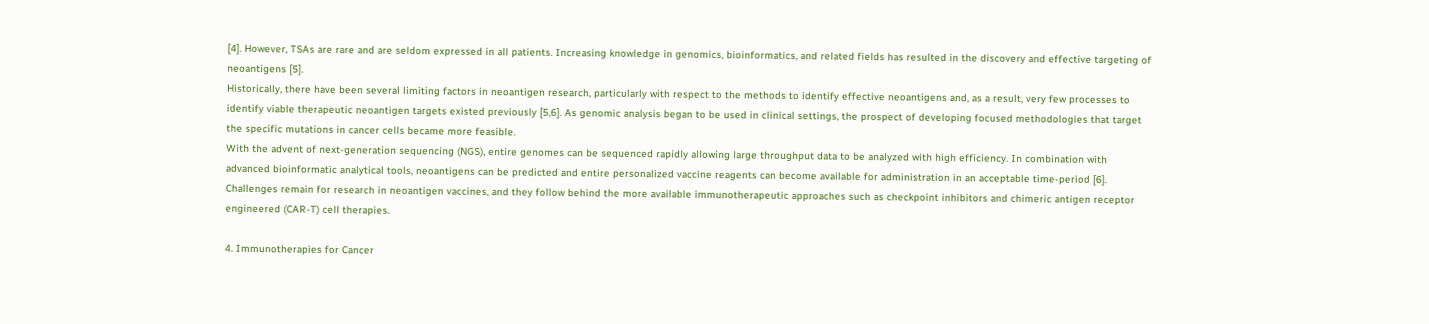[4]. However, TSAs are rare and are seldom expressed in all patients. Increasing knowledge in genomics, bioinformatics, and related fields has resulted in the discovery and effective targeting of neoantigens [5].
Historically, there have been several limiting factors in neoantigen research, particularly with respect to the methods to identify effective neoantigens and, as a result, very few processes to identify viable therapeutic neoantigen targets existed previously [5,6]. As genomic analysis began to be used in clinical settings, the prospect of developing focused methodologies that target the specific mutations in cancer cells became more feasible.
With the advent of next-generation sequencing (NGS), entire genomes can be sequenced rapidly allowing large throughput data to be analyzed with high efficiency. In combination with advanced bioinformatic analytical tools, neoantigens can be predicted and entire personalized vaccine reagents can become available for administration in an acceptable time-period [6]. Challenges remain for research in neoantigen vaccines, and they follow behind the more available immunotherapeutic approaches such as checkpoint inhibitors and chimeric antigen receptor engineered (CAR-T) cell therapies.

4. Immunotherapies for Cancer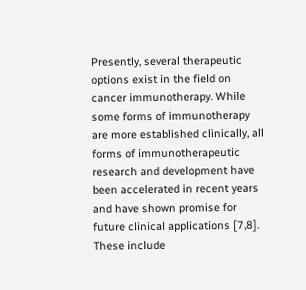Presently, several therapeutic options exist in the field on cancer immunotherapy. While some forms of immunotherapy are more established clinically, all forms of immunotherapeutic research and development have been accelerated in recent years and have shown promise for future clinical applications [7,8]. These include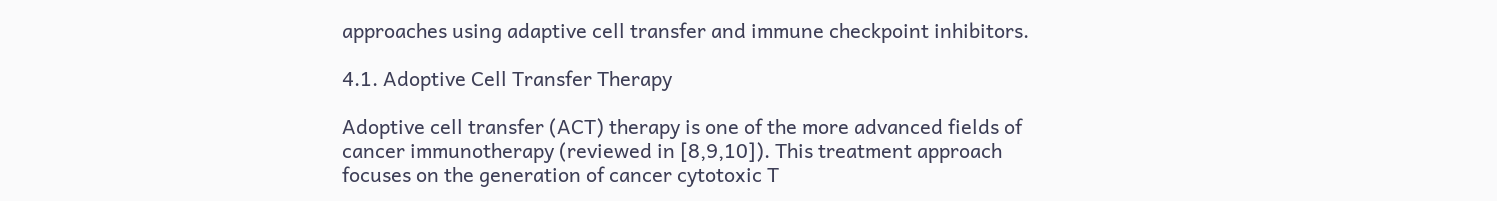approaches using adaptive cell transfer and immune checkpoint inhibitors.

4.1. Adoptive Cell Transfer Therapy

Adoptive cell transfer (ACT) therapy is one of the more advanced fields of cancer immunotherapy (reviewed in [8,9,10]). This treatment approach focuses on the generation of cancer cytotoxic T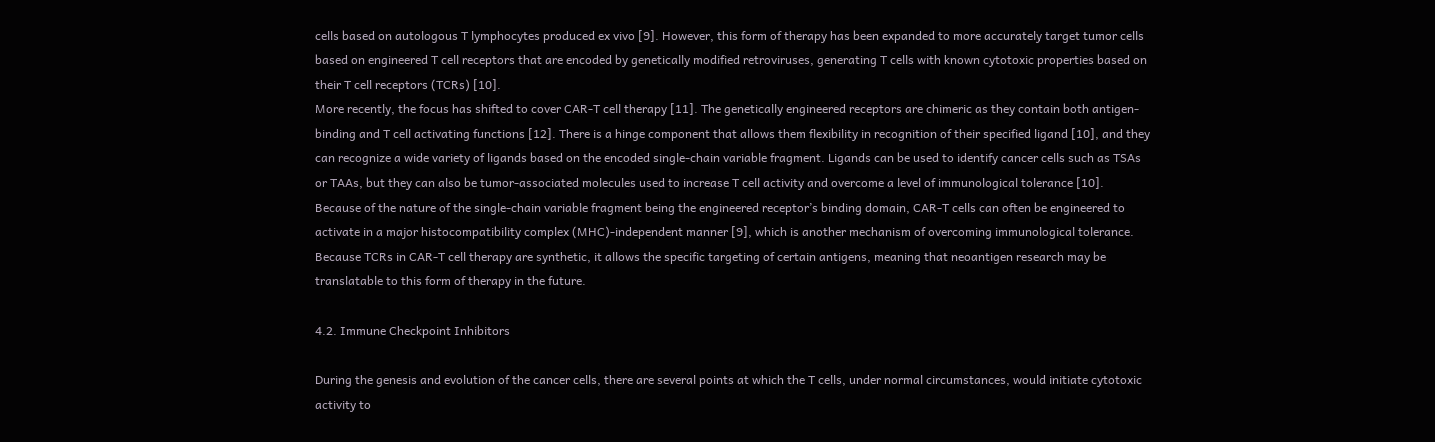cells based on autologous T lymphocytes produced ex vivo [9]. However, this form of therapy has been expanded to more accurately target tumor cells based on engineered T cell receptors that are encoded by genetically modified retroviruses, generating T cells with known cytotoxic properties based on their T cell receptors (TCRs) [10].
More recently, the focus has shifted to cover CAR-T cell therapy [11]. The genetically engineered receptors are chimeric as they contain both antigen-binding and T cell activating functions [12]. There is a hinge component that allows them flexibility in recognition of their specified ligand [10], and they can recognize a wide variety of ligands based on the encoded single-chain variable fragment. Ligands can be used to identify cancer cells such as TSAs or TAAs, but they can also be tumor-associated molecules used to increase T cell activity and overcome a level of immunological tolerance [10]. Because of the nature of the single-chain variable fragment being the engineered receptor’s binding domain, CAR-T cells can often be engineered to activate in a major histocompatibility complex (MHC)-independent manner [9], which is another mechanism of overcoming immunological tolerance. Because TCRs in CAR-T cell therapy are synthetic, it allows the specific targeting of certain antigens, meaning that neoantigen research may be translatable to this form of therapy in the future.

4.2. Immune Checkpoint Inhibitors

During the genesis and evolution of the cancer cells, there are several points at which the T cells, under normal circumstances, would initiate cytotoxic activity to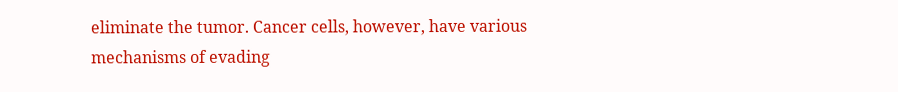eliminate the tumor. Cancer cells, however, have various mechanisms of evading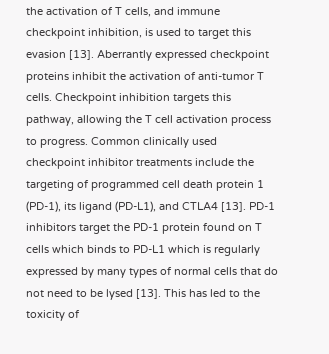the activation of T cells, and immune checkpoint inhibition, is used to target this evasion [13]. Aberrantly expressed checkpoint proteins inhibit the activation of anti-tumor T cells. Checkpoint inhibition targets this pathway, allowing the T cell activation process to progress. Common clinically used checkpoint inhibitor treatments include the targeting of programmed cell death protein 1 (PD-1), its ligand (PD-L1), and CTLA4 [13]. PD-1 inhibitors target the PD-1 protein found on T cells which binds to PD-L1 which is regularly expressed by many types of normal cells that do not need to be lysed [13]. This has led to the toxicity of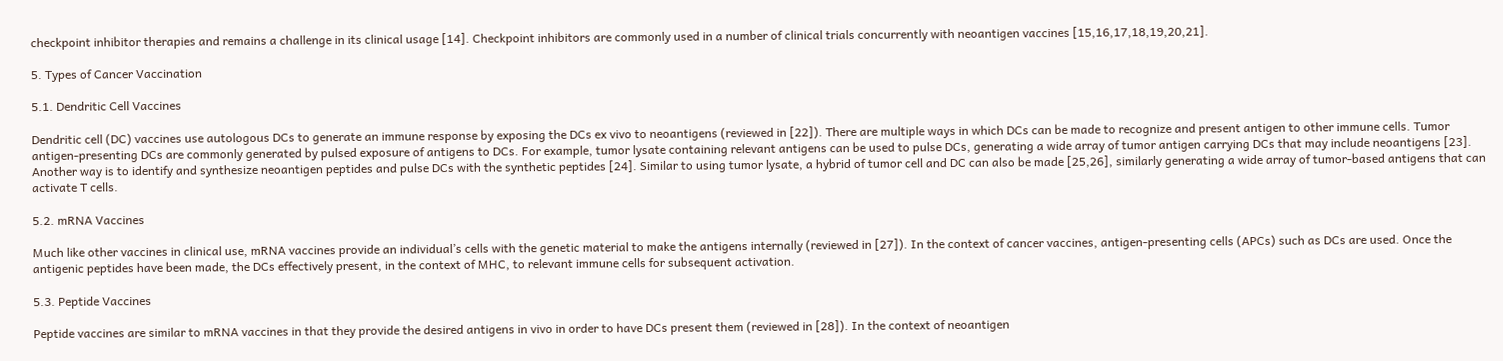checkpoint inhibitor therapies and remains a challenge in its clinical usage [14]. Checkpoint inhibitors are commonly used in a number of clinical trials concurrently with neoantigen vaccines [15,16,17,18,19,20,21].

5. Types of Cancer Vaccination

5.1. Dendritic Cell Vaccines

Dendritic cell (DC) vaccines use autologous DCs to generate an immune response by exposing the DCs ex vivo to neoantigens (reviewed in [22]). There are multiple ways in which DCs can be made to recognize and present antigen to other immune cells. Tumor antigen-presenting DCs are commonly generated by pulsed exposure of antigens to DCs. For example, tumor lysate containing relevant antigens can be used to pulse DCs, generating a wide array of tumor antigen carrying DCs that may include neoantigens [23]. Another way is to identify and synthesize neoantigen peptides and pulse DCs with the synthetic peptides [24]. Similar to using tumor lysate, a hybrid of tumor cell and DC can also be made [25,26], similarly generating a wide array of tumor-based antigens that can activate T cells.

5.2. mRNA Vaccines

Much like other vaccines in clinical use, mRNA vaccines provide an individual’s cells with the genetic material to make the antigens internally (reviewed in [27]). In the context of cancer vaccines, antigen-presenting cells (APCs) such as DCs are used. Once the antigenic peptides have been made, the DCs effectively present, in the context of MHC, to relevant immune cells for subsequent activation.

5.3. Peptide Vaccines

Peptide vaccines are similar to mRNA vaccines in that they provide the desired antigens in vivo in order to have DCs present them (reviewed in [28]). In the context of neoantigen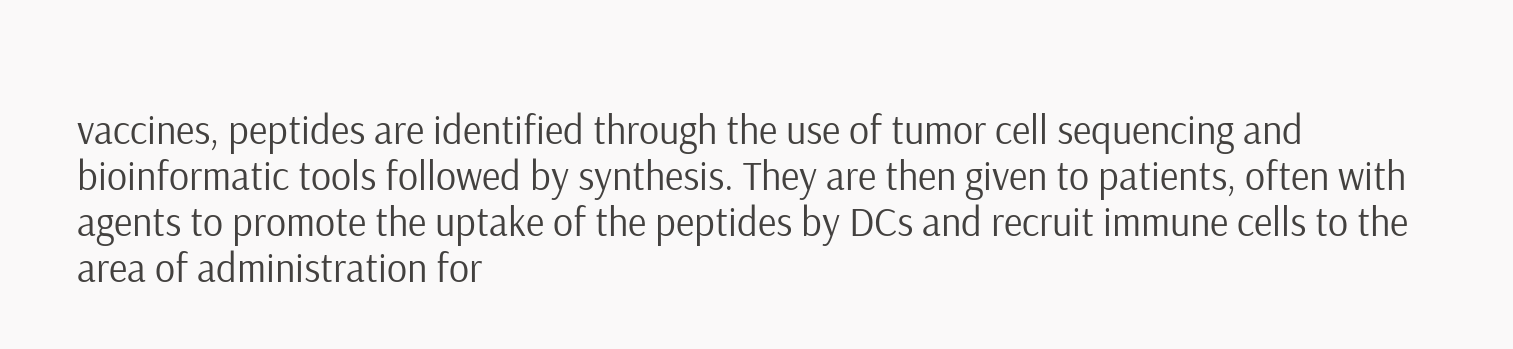vaccines, peptides are identified through the use of tumor cell sequencing and bioinformatic tools followed by synthesis. They are then given to patients, often with agents to promote the uptake of the peptides by DCs and recruit immune cells to the area of administration for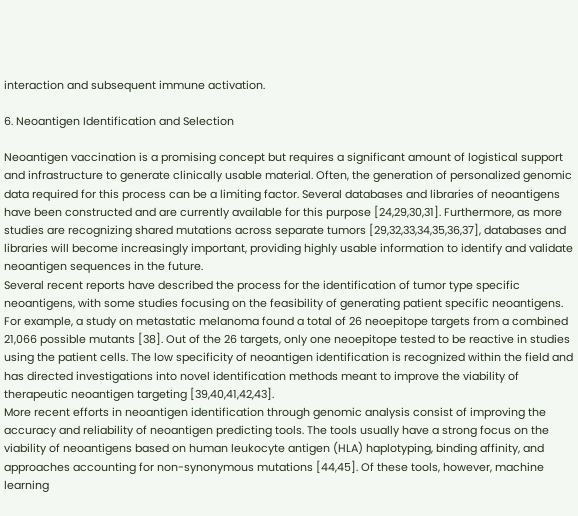interaction and subsequent immune activation.

6. Neoantigen Identification and Selection

Neoantigen vaccination is a promising concept but requires a significant amount of logistical support and infrastructure to generate clinically usable material. Often, the generation of personalized genomic data required for this process can be a limiting factor. Several databases and libraries of neoantigens have been constructed and are currently available for this purpose [24,29,30,31]. Furthermore, as more studies are recognizing shared mutations across separate tumors [29,32,33,34,35,36,37], databases and libraries will become increasingly important, providing highly usable information to identify and validate neoantigen sequences in the future.
Several recent reports have described the process for the identification of tumor type specific neoantigens, with some studies focusing on the feasibility of generating patient specific neoantigens. For example, a study on metastatic melanoma found a total of 26 neoepitope targets from a combined 21,066 possible mutants [38]. Out of the 26 targets, only one neoepitope tested to be reactive in studies using the patient cells. The low specificity of neoantigen identification is recognized within the field and has directed investigations into novel identification methods meant to improve the viability of therapeutic neoantigen targeting [39,40,41,42,43].
More recent efforts in neoantigen identification through genomic analysis consist of improving the accuracy and reliability of neoantigen predicting tools. The tools usually have a strong focus on the viability of neoantigens based on human leukocyte antigen (HLA) haplotyping, binding affinity, and approaches accounting for non-synonymous mutations [44,45]. Of these tools, however, machine learning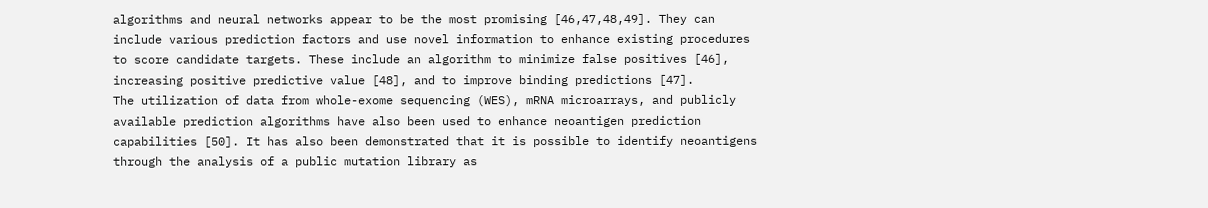algorithms and neural networks appear to be the most promising [46,47,48,49]. They can include various prediction factors and use novel information to enhance existing procedures to score candidate targets. These include an algorithm to minimize false positives [46], increasing positive predictive value [48], and to improve binding predictions [47].
The utilization of data from whole-exome sequencing (WES), mRNA microarrays, and publicly available prediction algorithms have also been used to enhance neoantigen prediction capabilities [50]. It has also been demonstrated that it is possible to identify neoantigens through the analysis of a public mutation library as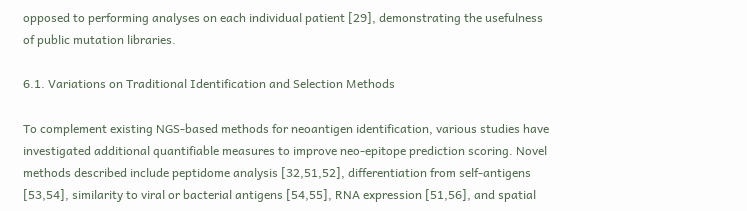opposed to performing analyses on each individual patient [29], demonstrating the usefulness of public mutation libraries.

6.1. Variations on Traditional Identification and Selection Methods

To complement existing NGS-based methods for neoantigen identification, various studies have investigated additional quantifiable measures to improve neo-epitope prediction scoring. Novel methods described include peptidome analysis [32,51,52], differentiation from self-antigens [53,54], similarity to viral or bacterial antigens [54,55], RNA expression [51,56], and spatial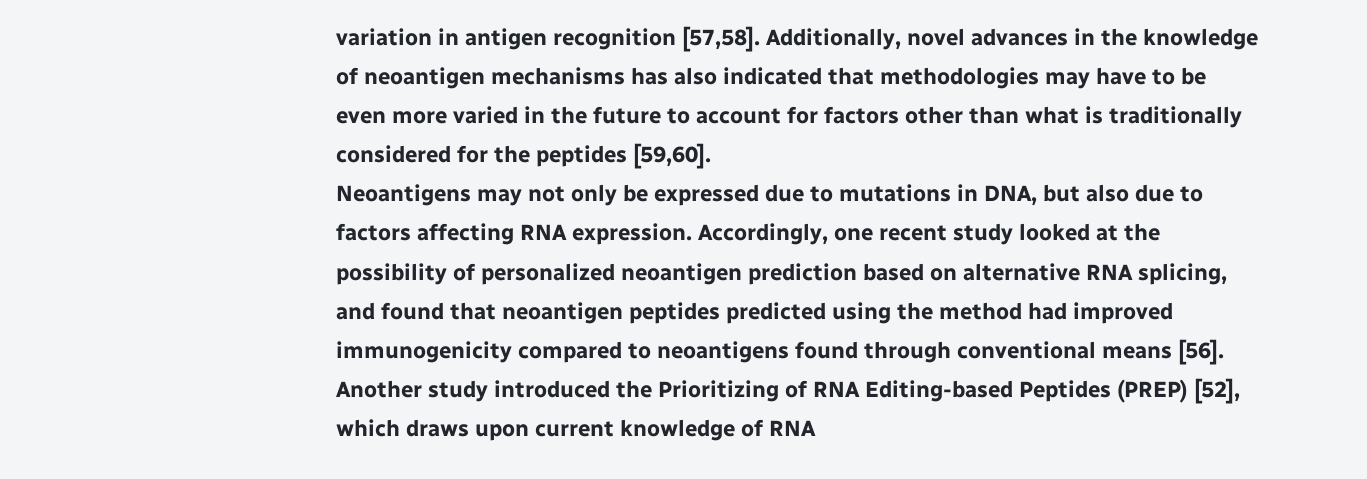variation in antigen recognition [57,58]. Additionally, novel advances in the knowledge of neoantigen mechanisms has also indicated that methodologies may have to be even more varied in the future to account for factors other than what is traditionally considered for the peptides [59,60].
Neoantigens may not only be expressed due to mutations in DNA, but also due to factors affecting RNA expression. Accordingly, one recent study looked at the possibility of personalized neoantigen prediction based on alternative RNA splicing, and found that neoantigen peptides predicted using the method had improved immunogenicity compared to neoantigens found through conventional means [56]. Another study introduced the Prioritizing of RNA Editing-based Peptides (PREP) [52], which draws upon current knowledge of RNA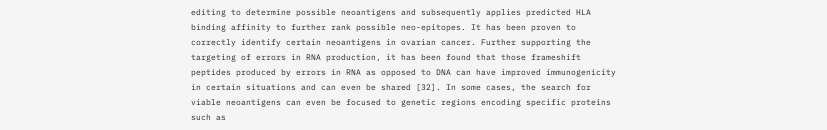editing to determine possible neoantigens and subsequently applies predicted HLA binding affinity to further rank possible neo-epitopes. It has been proven to correctly identify certain neoantigens in ovarian cancer. Further supporting the targeting of errors in RNA production, it has been found that those frameshift peptides produced by errors in RNA as opposed to DNA can have improved immunogenicity in certain situations and can even be shared [32]. In some cases, the search for viable neoantigens can even be focused to genetic regions encoding specific proteins such as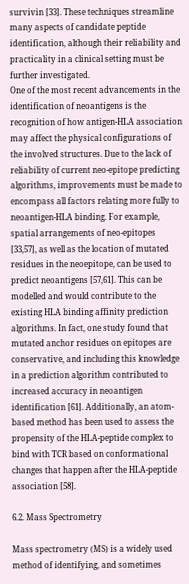survivin [33]. These techniques streamline many aspects of candidate peptide identification, although their reliability and practicality in a clinical setting must be further investigated.
One of the most recent advancements in the identification of neoantigens is the recognition of how antigen-HLA association may affect the physical configurations of the involved structures. Due to the lack of reliability of current neo-epitope predicting algorithms, improvements must be made to encompass all factors relating more fully to neoantigen-HLA binding. For example, spatial arrangements of neo-epitopes [33,57], as well as the location of mutated residues in the neoepitope, can be used to predict neoantigens [57,61]. This can be modelled and would contribute to the existing HLA binding affinity prediction algorithms. In fact, one study found that mutated anchor residues on epitopes are conservative, and including this knowledge in a prediction algorithm contributed to increased accuracy in neoantigen identification [61]. Additionally, an atom-based method has been used to assess the propensity of the HLA-peptide complex to bind with TCR based on conformational changes that happen after the HLA-peptide association [58].

6.2. Mass Spectrometry

Mass spectrometry (MS) is a widely used method of identifying, and sometimes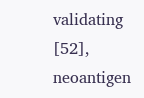validating [52], neoantigen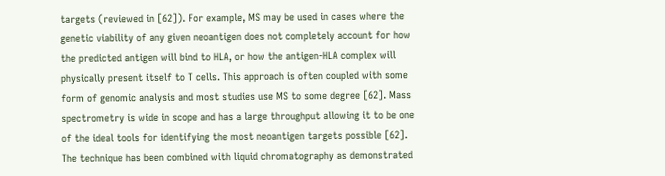targets (reviewed in [62]). For example, MS may be used in cases where the genetic viability of any given neoantigen does not completely account for how the predicted antigen will bind to HLA, or how the antigen-HLA complex will physically present itself to T cells. This approach is often coupled with some form of genomic analysis and most studies use MS to some degree [62]. Mass spectrometry is wide in scope and has a large throughput allowing it to be one of the ideal tools for identifying the most neoantigen targets possible [62]. The technique has been combined with liquid chromatography as demonstrated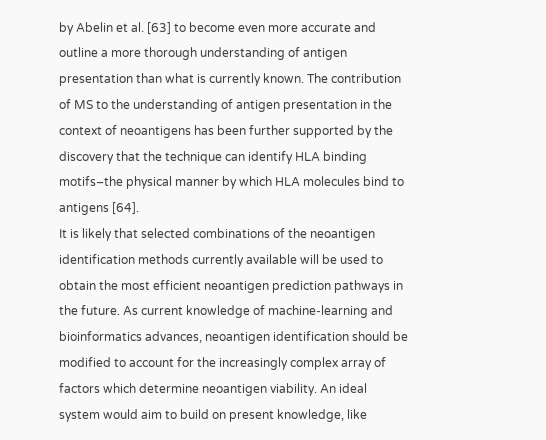by Abelin et al. [63] to become even more accurate and outline a more thorough understanding of antigen presentation than what is currently known. The contribution of MS to the understanding of antigen presentation in the context of neoantigens has been further supported by the discovery that the technique can identify HLA binding motifs–the physical manner by which HLA molecules bind to antigens [64].
It is likely that selected combinations of the neoantigen identification methods currently available will be used to obtain the most efficient neoantigen prediction pathways in the future. As current knowledge of machine-learning and bioinformatics advances, neoantigen identification should be modified to account for the increasingly complex array of factors which determine neoantigen viability. An ideal system would aim to build on present knowledge, like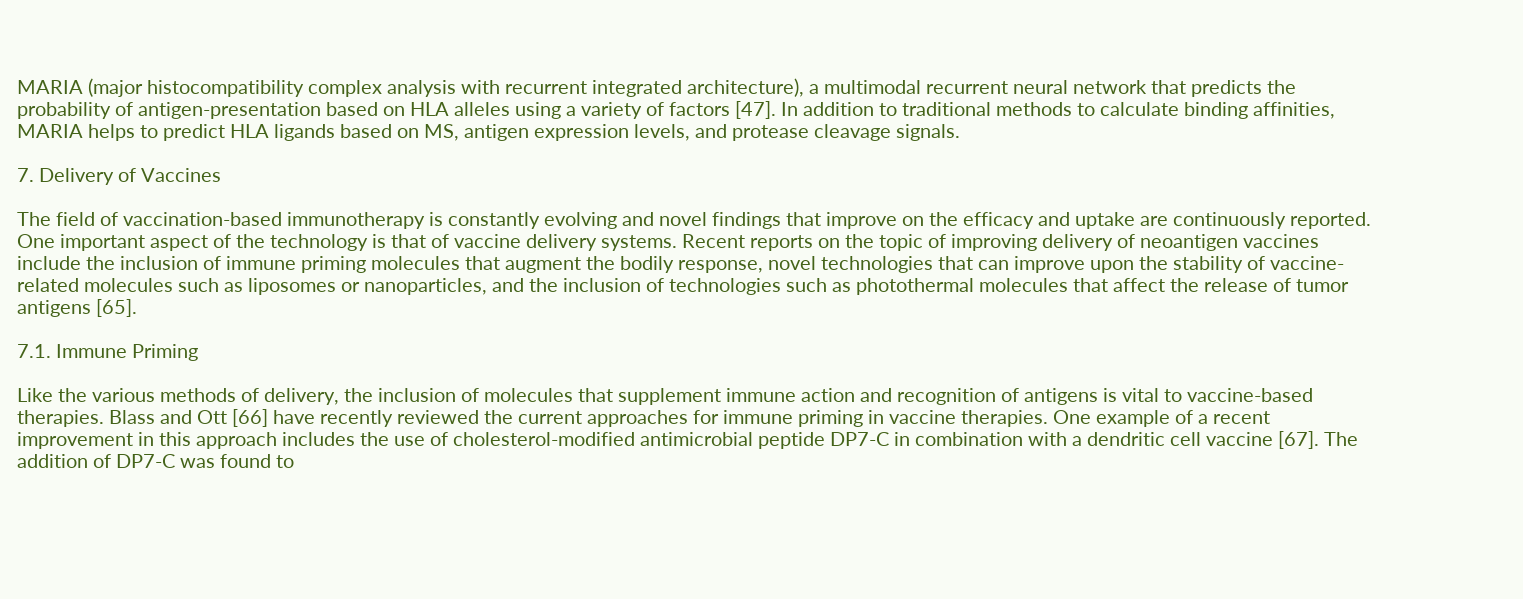MARIA (major histocompatibility complex analysis with recurrent integrated architecture), a multimodal recurrent neural network that predicts the probability of antigen-presentation based on HLA alleles using a variety of factors [47]. In addition to traditional methods to calculate binding affinities, MARIA helps to predict HLA ligands based on MS, antigen expression levels, and protease cleavage signals.

7. Delivery of Vaccines

The field of vaccination-based immunotherapy is constantly evolving and novel findings that improve on the efficacy and uptake are continuously reported. One important aspect of the technology is that of vaccine delivery systems. Recent reports on the topic of improving delivery of neoantigen vaccines include the inclusion of immune priming molecules that augment the bodily response, novel technologies that can improve upon the stability of vaccine-related molecules such as liposomes or nanoparticles, and the inclusion of technologies such as photothermal molecules that affect the release of tumor antigens [65].

7.1. Immune Priming

Like the various methods of delivery, the inclusion of molecules that supplement immune action and recognition of antigens is vital to vaccine-based therapies. Blass and Ott [66] have recently reviewed the current approaches for immune priming in vaccine therapies. One example of a recent improvement in this approach includes the use of cholesterol-modified antimicrobial peptide DP7-C in combination with a dendritic cell vaccine [67]. The addition of DP7-C was found to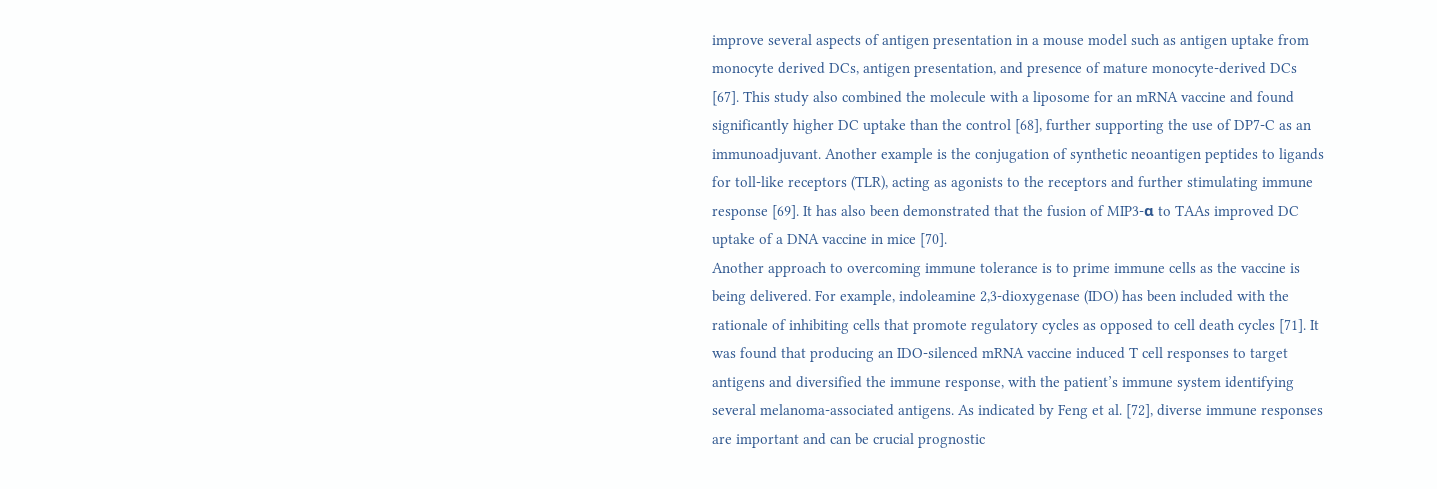improve several aspects of antigen presentation in a mouse model such as antigen uptake from monocyte derived DCs, antigen presentation, and presence of mature monocyte-derived DCs [67]. This study also combined the molecule with a liposome for an mRNA vaccine and found significantly higher DC uptake than the control [68], further supporting the use of DP7-C as an immunoadjuvant. Another example is the conjugation of synthetic neoantigen peptides to ligands for toll-like receptors (TLR), acting as agonists to the receptors and further stimulating immune response [69]. It has also been demonstrated that the fusion of MIP3-α to TAAs improved DC uptake of a DNA vaccine in mice [70].
Another approach to overcoming immune tolerance is to prime immune cells as the vaccine is being delivered. For example, indoleamine 2,3-dioxygenase (IDO) has been included with the rationale of inhibiting cells that promote regulatory cycles as opposed to cell death cycles [71]. It was found that producing an IDO-silenced mRNA vaccine induced T cell responses to target antigens and diversified the immune response, with the patient’s immune system identifying several melanoma-associated antigens. As indicated by Feng et al. [72], diverse immune responses are important and can be crucial prognostic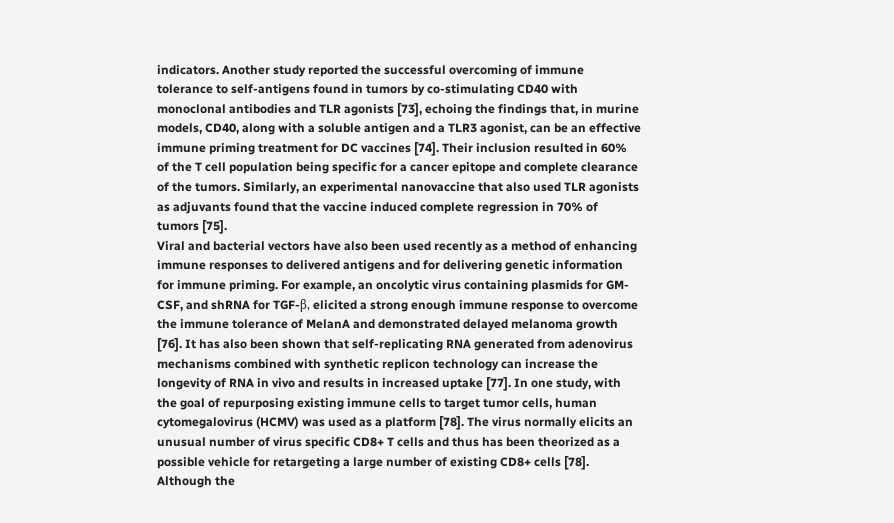indicators. Another study reported the successful overcoming of immune tolerance to self-antigens found in tumors by co-stimulating CD40 with monoclonal antibodies and TLR agonists [73], echoing the findings that, in murine models, CD40, along with a soluble antigen and a TLR3 agonist, can be an effective immune priming treatment for DC vaccines [74]. Their inclusion resulted in 60% of the T cell population being specific for a cancer epitope and complete clearance of the tumors. Similarly, an experimental nanovaccine that also used TLR agonists as adjuvants found that the vaccine induced complete regression in 70% of tumors [75].
Viral and bacterial vectors have also been used recently as a method of enhancing immune responses to delivered antigens and for delivering genetic information for immune priming. For example, an oncolytic virus containing plasmids for GM-CSF, and shRNA for TGF-β, elicited a strong enough immune response to overcome the immune tolerance of MelanA and demonstrated delayed melanoma growth [76]. It has also been shown that self-replicating RNA generated from adenovirus mechanisms combined with synthetic replicon technology can increase the longevity of RNA in vivo and results in increased uptake [77]. In one study, with the goal of repurposing existing immune cells to target tumor cells, human cytomegalovirus (HCMV) was used as a platform [78]. The virus normally elicits an unusual number of virus specific CD8+ T cells and thus has been theorized as a possible vehicle for retargeting a large number of existing CD8+ cells [78]. Although the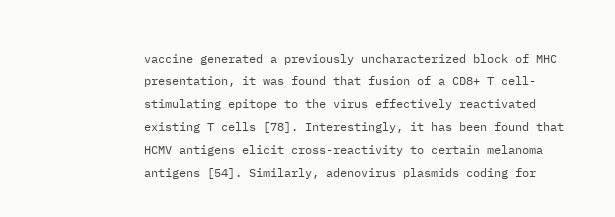vaccine generated a previously uncharacterized block of MHC presentation, it was found that fusion of a CD8+ T cell-stimulating epitope to the virus effectively reactivated existing T cells [78]. Interestingly, it has been found that HCMV antigens elicit cross-reactivity to certain melanoma antigens [54]. Similarly, adenovirus plasmids coding for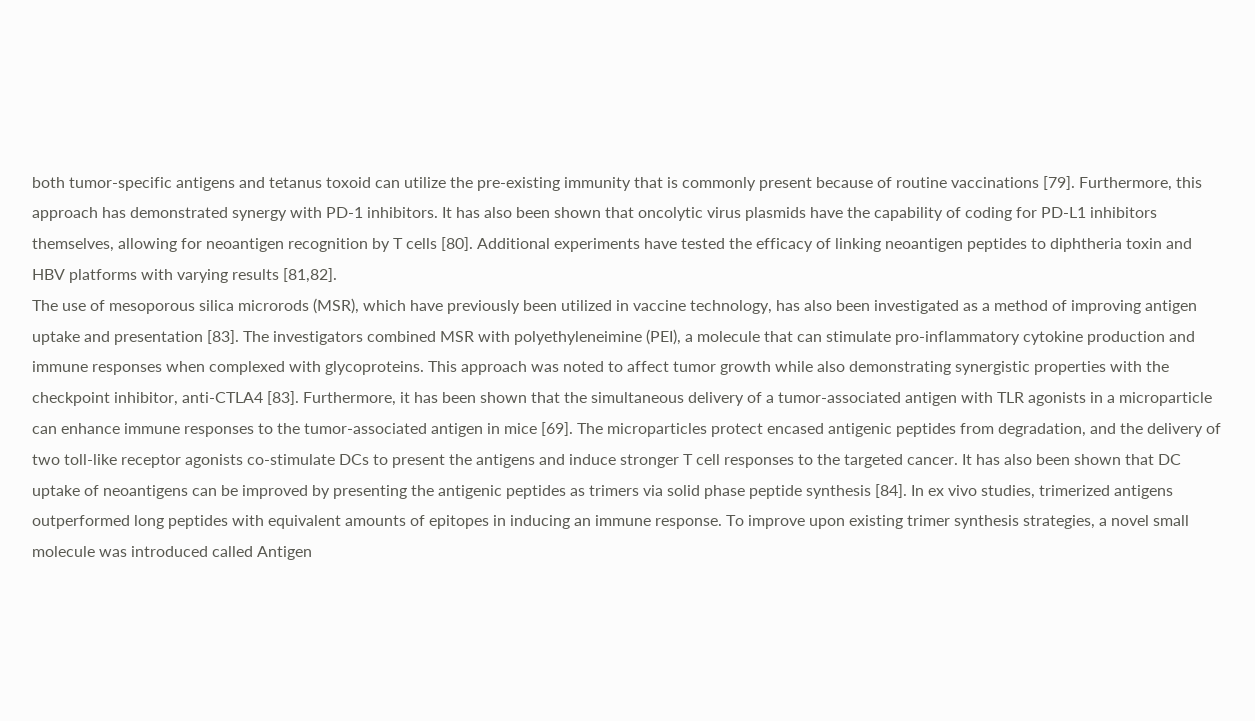both tumor-specific antigens and tetanus toxoid can utilize the pre-existing immunity that is commonly present because of routine vaccinations [79]. Furthermore, this approach has demonstrated synergy with PD-1 inhibitors. It has also been shown that oncolytic virus plasmids have the capability of coding for PD-L1 inhibitors themselves, allowing for neoantigen recognition by T cells [80]. Additional experiments have tested the efficacy of linking neoantigen peptides to diphtheria toxin and HBV platforms with varying results [81,82].
The use of mesoporous silica microrods (MSR), which have previously been utilized in vaccine technology, has also been investigated as a method of improving antigen uptake and presentation [83]. The investigators combined MSR with polyethyleneimine (PEI), a molecule that can stimulate pro-inflammatory cytokine production and immune responses when complexed with glycoproteins. This approach was noted to affect tumor growth while also demonstrating synergistic properties with the checkpoint inhibitor, anti-CTLA4 [83]. Furthermore, it has been shown that the simultaneous delivery of a tumor-associated antigen with TLR agonists in a microparticle can enhance immune responses to the tumor-associated antigen in mice [69]. The microparticles protect encased antigenic peptides from degradation, and the delivery of two toll-like receptor agonists co-stimulate DCs to present the antigens and induce stronger T cell responses to the targeted cancer. It has also been shown that DC uptake of neoantigens can be improved by presenting the antigenic peptides as trimers via solid phase peptide synthesis [84]. In ex vivo studies, trimerized antigens outperformed long peptides with equivalent amounts of epitopes in inducing an immune response. To improve upon existing trimer synthesis strategies, a novel small molecule was introduced called Antigen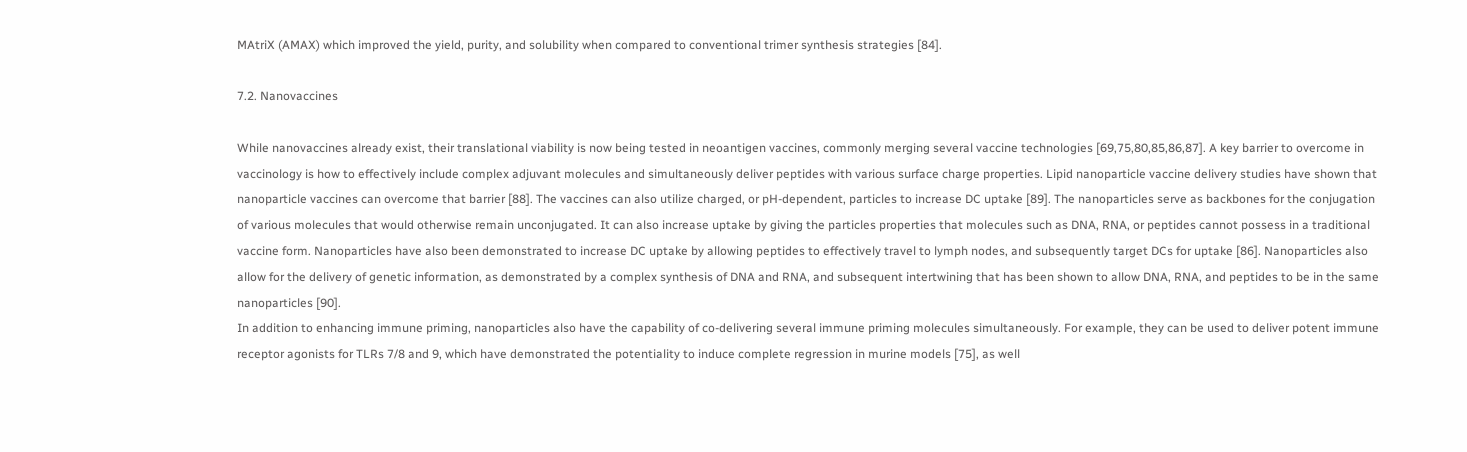MAtriX (AMAX) which improved the yield, purity, and solubility when compared to conventional trimer synthesis strategies [84].

7.2. Nanovaccines

While nanovaccines already exist, their translational viability is now being tested in neoantigen vaccines, commonly merging several vaccine technologies [69,75,80,85,86,87]. A key barrier to overcome in vaccinology is how to effectively include complex adjuvant molecules and simultaneously deliver peptides with various surface charge properties. Lipid nanoparticle vaccine delivery studies have shown that nanoparticle vaccines can overcome that barrier [88]. The vaccines can also utilize charged, or pH-dependent, particles to increase DC uptake [89]. The nanoparticles serve as backbones for the conjugation of various molecules that would otherwise remain unconjugated. It can also increase uptake by giving the particles properties that molecules such as DNA, RNA, or peptides cannot possess in a traditional vaccine form. Nanoparticles have also been demonstrated to increase DC uptake by allowing peptides to effectively travel to lymph nodes, and subsequently target DCs for uptake [86]. Nanoparticles also allow for the delivery of genetic information, as demonstrated by a complex synthesis of DNA and RNA, and subsequent intertwining that has been shown to allow DNA, RNA, and peptides to be in the same nanoparticles [90].
In addition to enhancing immune priming, nanoparticles also have the capability of co-delivering several immune priming molecules simultaneously. For example, they can be used to deliver potent immune receptor agonists for TLRs 7/8 and 9, which have demonstrated the potentiality to induce complete regression in murine models [75], as well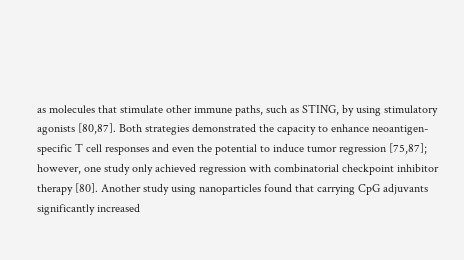as molecules that stimulate other immune paths, such as STING, by using stimulatory agonists [80,87]. Both strategies demonstrated the capacity to enhance neoantigen-specific T cell responses and even the potential to induce tumor regression [75,87]; however, one study only achieved regression with combinatorial checkpoint inhibitor therapy [80]. Another study using nanoparticles found that carrying CpG adjuvants significantly increased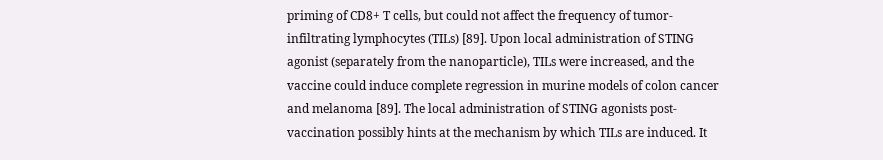priming of CD8+ T cells, but could not affect the frequency of tumor-infiltrating lymphocytes (TILs) [89]. Upon local administration of STING agonist (separately from the nanoparticle), TILs were increased, and the vaccine could induce complete regression in murine models of colon cancer and melanoma [89]. The local administration of STING agonists post-vaccination possibly hints at the mechanism by which TILs are induced. It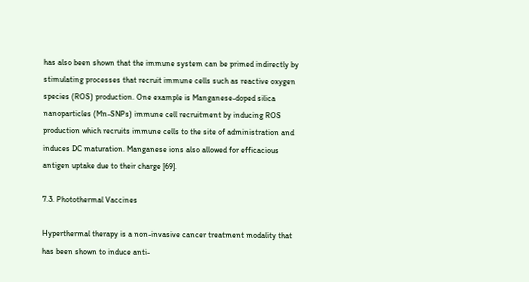has also been shown that the immune system can be primed indirectly by stimulating processes that recruit immune cells such as reactive oxygen species (ROS) production. One example is Manganese-doped silica nanoparticles (Mn-SNPs) immune cell recruitment by inducing ROS production which recruits immune cells to the site of administration and induces DC maturation. Manganese ions also allowed for efficacious antigen uptake due to their charge [69].

7.3. Photothermal Vaccines

Hyperthermal therapy is a non-invasive cancer treatment modality that has been shown to induce anti-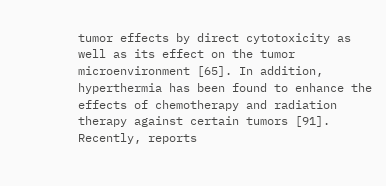tumor effects by direct cytotoxicity as well as its effect on the tumor microenvironment [65]. In addition, hyperthermia has been found to enhance the effects of chemotherapy and radiation therapy against certain tumors [91]. Recently, reports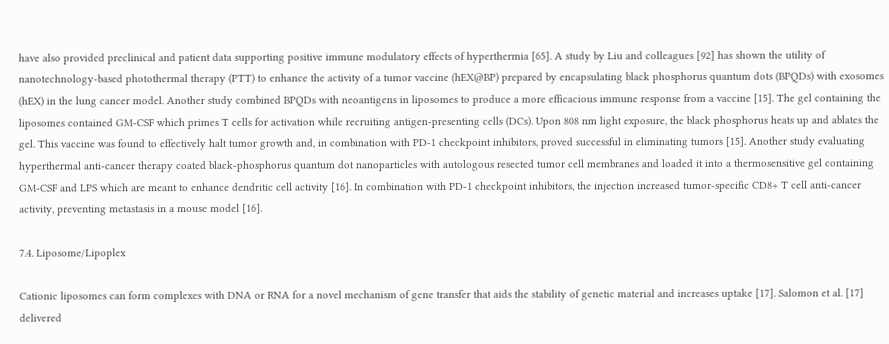have also provided preclinical and patient data supporting positive immune modulatory effects of hyperthermia [65]. A study by Liu and colleagues [92] has shown the utility of nanotechnology-based photothermal therapy (PTT) to enhance the activity of a tumor vaccine (hEX@BP) prepared by encapsulating black phosphorus quantum dots (BPQDs) with exosomes (hEX) in the lung cancer model. Another study combined BPQDs with neoantigens in liposomes to produce a more efficacious immune response from a vaccine [15]. The gel containing the liposomes contained GM-CSF which primes T cells for activation while recruiting antigen-presenting cells (DCs). Upon 808 nm light exposure, the black phosphorus heats up and ablates the gel. This vaccine was found to effectively halt tumor growth and, in combination with PD-1 checkpoint inhibitors, proved successful in eliminating tumors [15]. Another study evaluating hyperthermal anti-cancer therapy coated black-phosphorus quantum dot nanoparticles with autologous resected tumor cell membranes and loaded it into a thermosensitive gel containing GM-CSF and LPS which are meant to enhance dendritic cell activity [16]. In combination with PD-1 checkpoint inhibitors, the injection increased tumor-specific CD8+ T cell anti-cancer activity, preventing metastasis in a mouse model [16].

7.4. Liposome/Lipoplex

Cationic liposomes can form complexes with DNA or RNA for a novel mechanism of gene transfer that aids the stability of genetic material and increases uptake [17]. Salomon et al. [17] delivered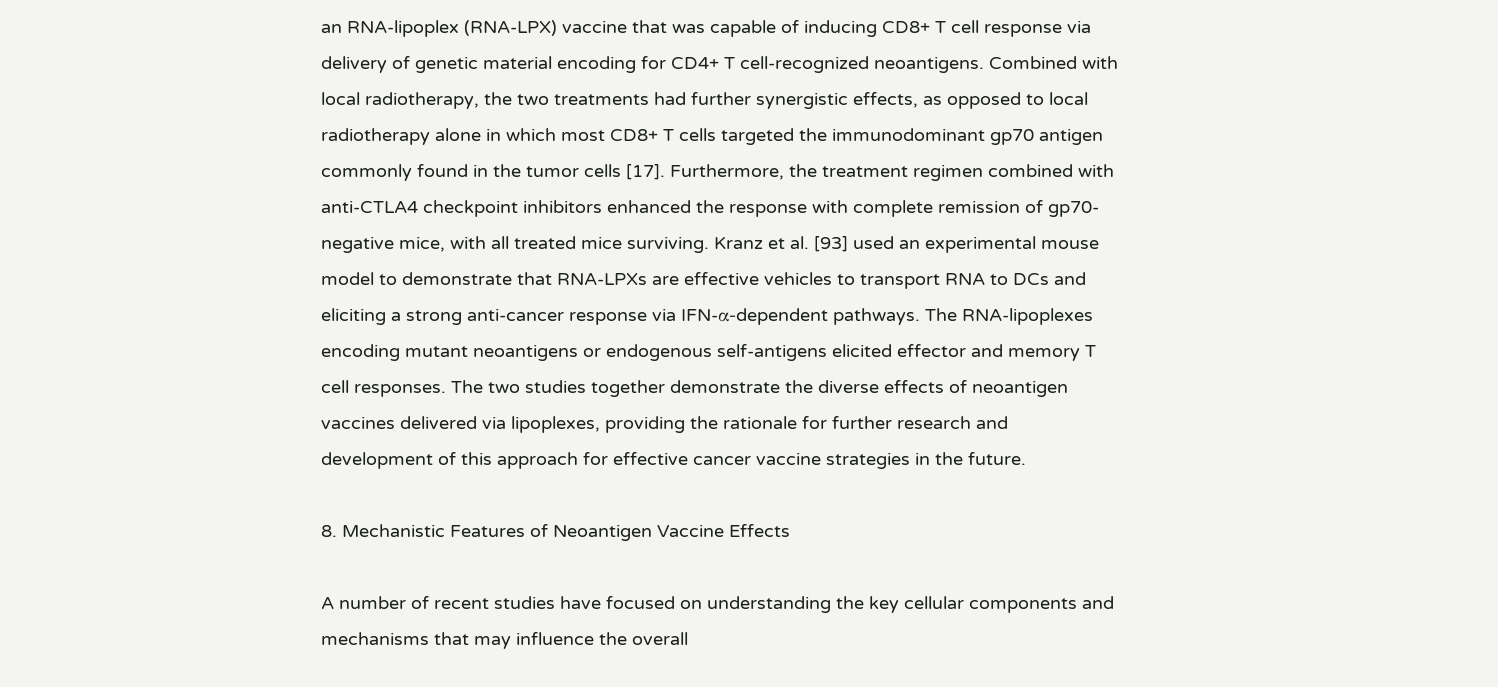an RNA-lipoplex (RNA-LPX) vaccine that was capable of inducing CD8+ T cell response via delivery of genetic material encoding for CD4+ T cell-recognized neoantigens. Combined with local radiotherapy, the two treatments had further synergistic effects, as opposed to local radiotherapy alone in which most CD8+ T cells targeted the immunodominant gp70 antigen commonly found in the tumor cells [17]. Furthermore, the treatment regimen combined with anti-CTLA4 checkpoint inhibitors enhanced the response with complete remission of gp70-negative mice, with all treated mice surviving. Kranz et al. [93] used an experimental mouse model to demonstrate that RNA-LPXs are effective vehicles to transport RNA to DCs and eliciting a strong anti-cancer response via IFN-α-dependent pathways. The RNA-lipoplexes encoding mutant neoantigens or endogenous self-antigens elicited effector and memory T cell responses. The two studies together demonstrate the diverse effects of neoantigen vaccines delivered via lipoplexes, providing the rationale for further research and development of this approach for effective cancer vaccine strategies in the future.

8. Mechanistic Features of Neoantigen Vaccine Effects

A number of recent studies have focused on understanding the key cellular components and mechanisms that may influence the overall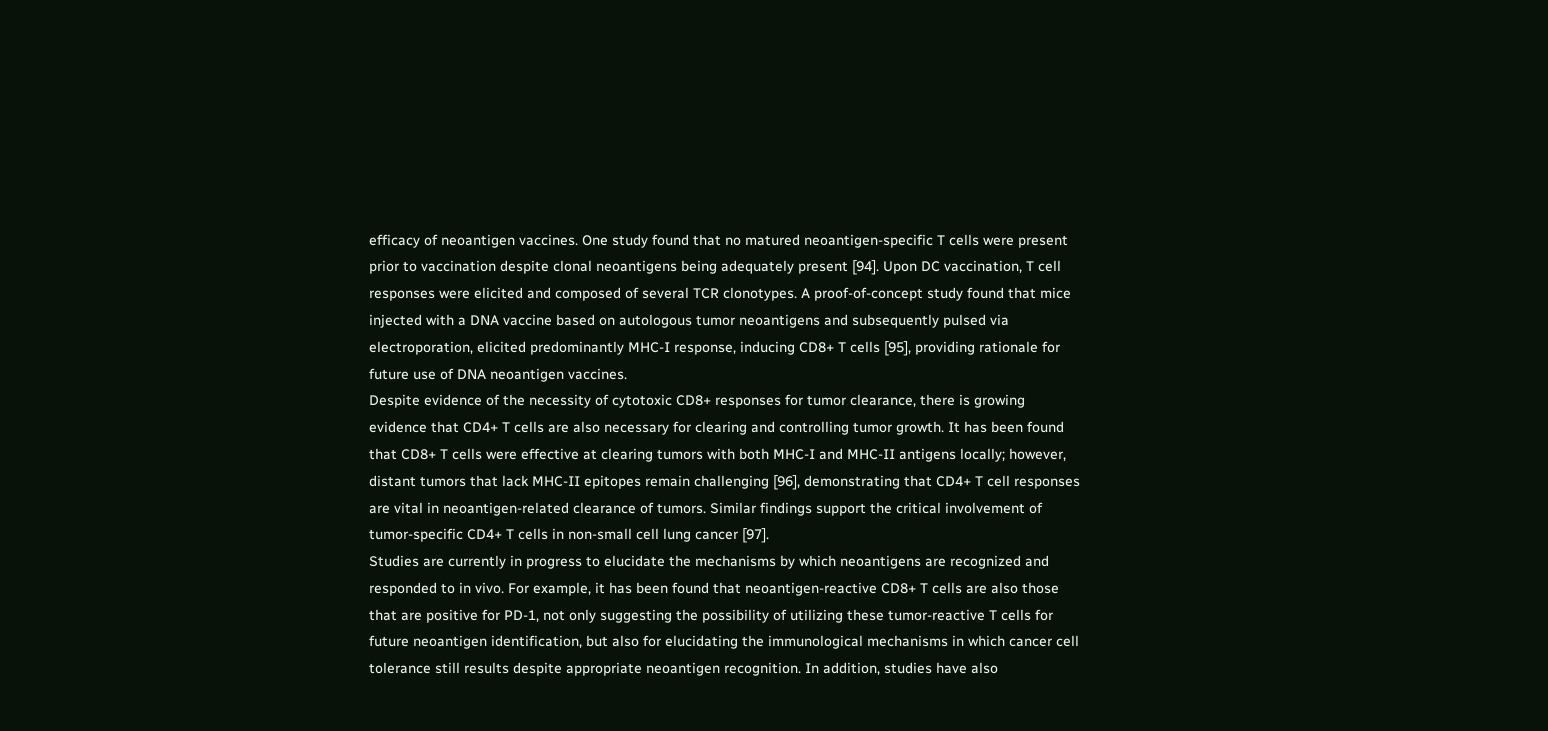efficacy of neoantigen vaccines. One study found that no matured neoantigen-specific T cells were present prior to vaccination despite clonal neoantigens being adequately present [94]. Upon DC vaccination, T cell responses were elicited and composed of several TCR clonotypes. A proof-of-concept study found that mice injected with a DNA vaccine based on autologous tumor neoantigens and subsequently pulsed via electroporation, elicited predominantly MHC-I response, inducing CD8+ T cells [95], providing rationale for future use of DNA neoantigen vaccines.
Despite evidence of the necessity of cytotoxic CD8+ responses for tumor clearance, there is growing evidence that CD4+ T cells are also necessary for clearing and controlling tumor growth. It has been found that CD8+ T cells were effective at clearing tumors with both MHC-I and MHC-II antigens locally; however, distant tumors that lack MHC-II epitopes remain challenging [96], demonstrating that CD4+ T cell responses are vital in neoantigen-related clearance of tumors. Similar findings support the critical involvement of tumor-specific CD4+ T cells in non-small cell lung cancer [97].
Studies are currently in progress to elucidate the mechanisms by which neoantigens are recognized and responded to in vivo. For example, it has been found that neoantigen-reactive CD8+ T cells are also those that are positive for PD-1, not only suggesting the possibility of utilizing these tumor-reactive T cells for future neoantigen identification, but also for elucidating the immunological mechanisms in which cancer cell tolerance still results despite appropriate neoantigen recognition. In addition, studies have also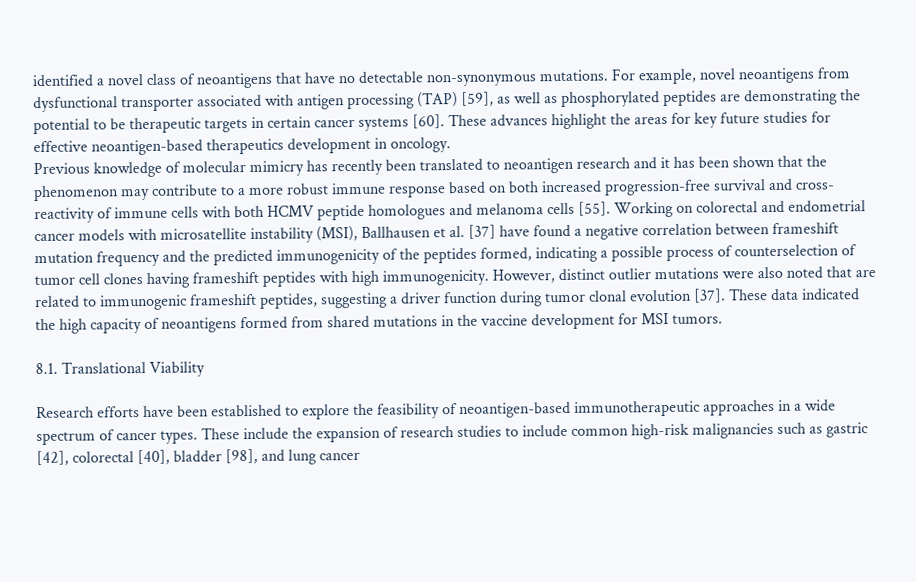identified a novel class of neoantigens that have no detectable non-synonymous mutations. For example, novel neoantigens from dysfunctional transporter associated with antigen processing (TAP) [59], as well as phosphorylated peptides are demonstrating the potential to be therapeutic targets in certain cancer systems [60]. These advances highlight the areas for key future studies for effective neoantigen-based therapeutics development in oncology.
Previous knowledge of molecular mimicry has recently been translated to neoantigen research and it has been shown that the phenomenon may contribute to a more robust immune response based on both increased progression-free survival and cross-reactivity of immune cells with both HCMV peptide homologues and melanoma cells [55]. Working on colorectal and endometrial cancer models with microsatellite instability (MSI), Ballhausen et al. [37] have found a negative correlation between frameshift mutation frequency and the predicted immunogenicity of the peptides formed, indicating a possible process of counterselection of tumor cell clones having frameshift peptides with high immunogenicity. However, distinct outlier mutations were also noted that are related to immunogenic frameshift peptides, suggesting a driver function during tumor clonal evolution [37]. These data indicated the high capacity of neoantigens formed from shared mutations in the vaccine development for MSI tumors.

8.1. Translational Viability

Research efforts have been established to explore the feasibility of neoantigen-based immunotherapeutic approaches in a wide spectrum of cancer types. These include the expansion of research studies to include common high-risk malignancies such as gastric [42], colorectal [40], bladder [98], and lung cancer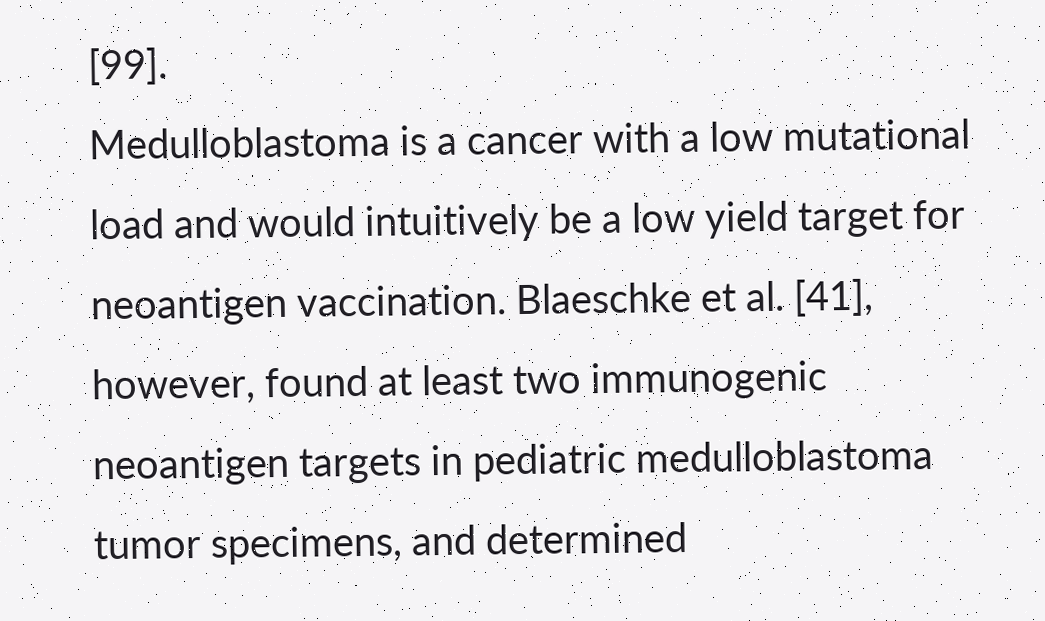[99].
Medulloblastoma is a cancer with a low mutational load and would intuitively be a low yield target for neoantigen vaccination. Blaeschke et al. [41], however, found at least two immunogenic neoantigen targets in pediatric medulloblastoma tumor specimens, and determined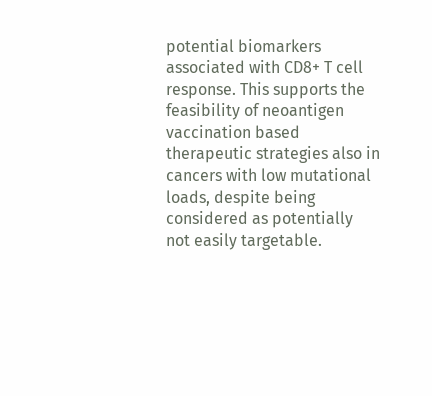potential biomarkers associated with CD8+ T cell response. This supports the feasibility of neoantigen vaccination based therapeutic strategies also in cancers with low mutational loads, despite being considered as potentially not easily targetable.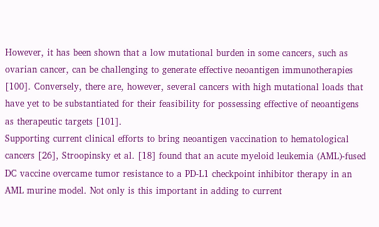However, it has been shown that a low mutational burden in some cancers, such as ovarian cancer, can be challenging to generate effective neoantigen immunotherapies [100]. Conversely, there are, however, several cancers with high mutational loads that have yet to be substantiated for their feasibility for possessing effective of neoantigens as therapeutic targets [101].
Supporting current clinical efforts to bring neoantigen vaccination to hematological cancers [26], Stroopinsky et al. [18] found that an acute myeloid leukemia (AML)-fused DC vaccine overcame tumor resistance to a PD-L1 checkpoint inhibitor therapy in an AML murine model. Not only is this important in adding to current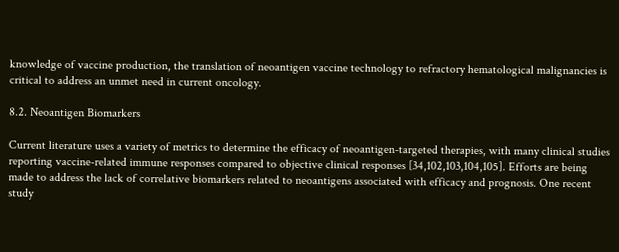knowledge of vaccine production, the translation of neoantigen vaccine technology to refractory hematological malignancies is critical to address an unmet need in current oncology.

8.2. Neoantigen Biomarkers

Current literature uses a variety of metrics to determine the efficacy of neoantigen-targeted therapies, with many clinical studies reporting vaccine-related immune responses compared to objective clinical responses [34,102,103,104,105]. Efforts are being made to address the lack of correlative biomarkers related to neoantigens associated with efficacy and prognosis. One recent study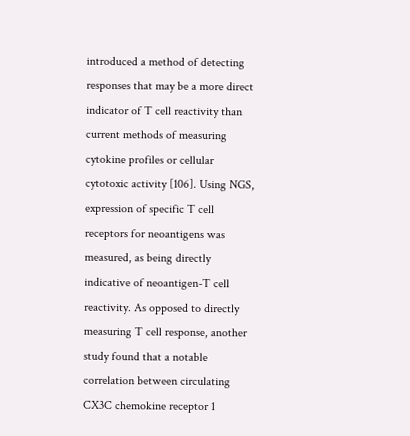introduced a method of detecting responses that may be a more direct indicator of T cell reactivity than current methods of measuring cytokine profiles or cellular cytotoxic activity [106]. Using NGS, expression of specific T cell receptors for neoantigens was measured, as being directly indicative of neoantigen-T cell reactivity. As opposed to directly measuring T cell response, another study found that a notable correlation between circulating CX3C chemokine receptor 1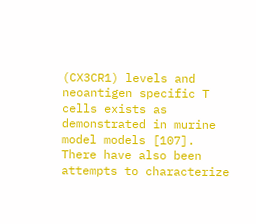(CX3CR1) levels and neoantigen specific T cells exists as demonstrated in murine model models [107].
There have also been attempts to characterize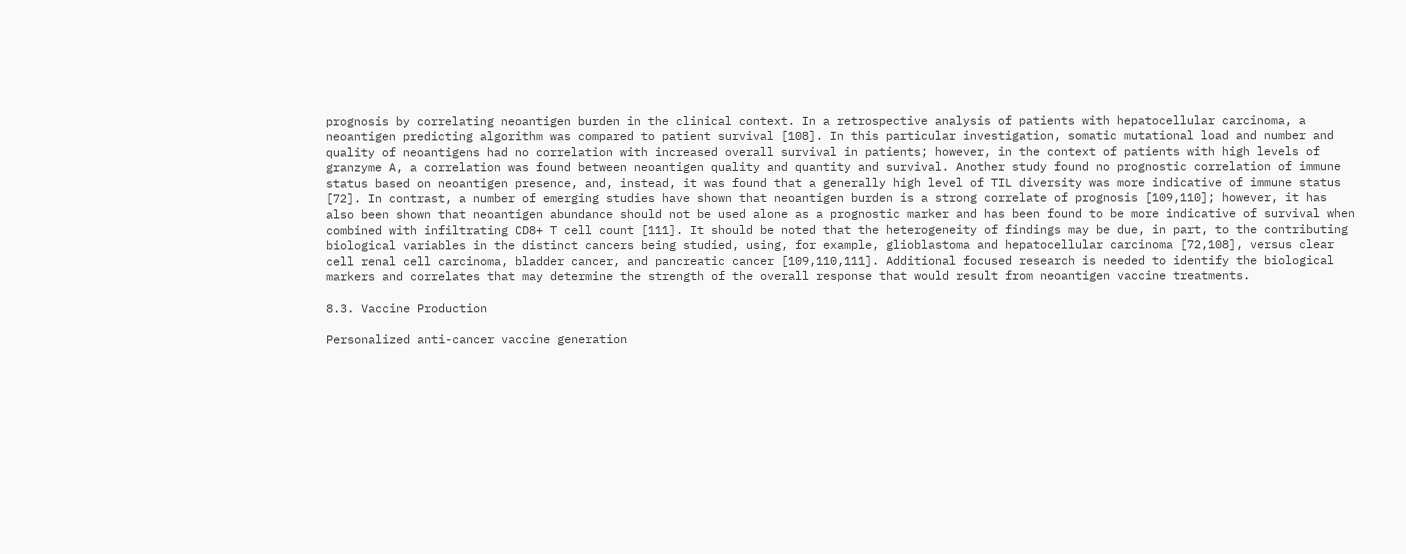prognosis by correlating neoantigen burden in the clinical context. In a retrospective analysis of patients with hepatocellular carcinoma, a neoantigen predicting algorithm was compared to patient survival [108]. In this particular investigation, somatic mutational load and number and quality of neoantigens had no correlation with increased overall survival in patients; however, in the context of patients with high levels of granzyme A, a correlation was found between neoantigen quality and quantity and survival. Another study found no prognostic correlation of immune status based on neoantigen presence, and, instead, it was found that a generally high level of TIL diversity was more indicative of immune status [72]. In contrast, a number of emerging studies have shown that neoantigen burden is a strong correlate of prognosis [109,110]; however, it has also been shown that neoantigen abundance should not be used alone as a prognostic marker and has been found to be more indicative of survival when combined with infiltrating CD8+ T cell count [111]. It should be noted that the heterogeneity of findings may be due, in part, to the contributing biological variables in the distinct cancers being studied, using, for example, glioblastoma and hepatocellular carcinoma [72,108], versus clear cell renal cell carcinoma, bladder cancer, and pancreatic cancer [109,110,111]. Additional focused research is needed to identify the biological markers and correlates that may determine the strength of the overall response that would result from neoantigen vaccine treatments.

8.3. Vaccine Production

Personalized anti-cancer vaccine generation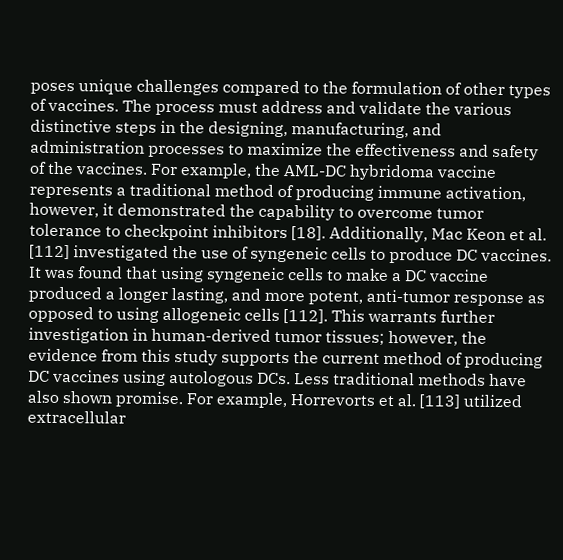poses unique challenges compared to the formulation of other types of vaccines. The process must address and validate the various distinctive steps in the designing, manufacturing, and administration processes to maximize the effectiveness and safety of the vaccines. For example, the AML-DC hybridoma vaccine represents a traditional method of producing immune activation, however, it demonstrated the capability to overcome tumor tolerance to checkpoint inhibitors [18]. Additionally, Mac Keon et al. [112] investigated the use of syngeneic cells to produce DC vaccines. It was found that using syngeneic cells to make a DC vaccine produced a longer lasting, and more potent, anti-tumor response as opposed to using allogeneic cells [112]. This warrants further investigation in human-derived tumor tissues; however, the evidence from this study supports the current method of producing DC vaccines using autologous DCs. Less traditional methods have also shown promise. For example, Horrevorts et al. [113] utilized extracellular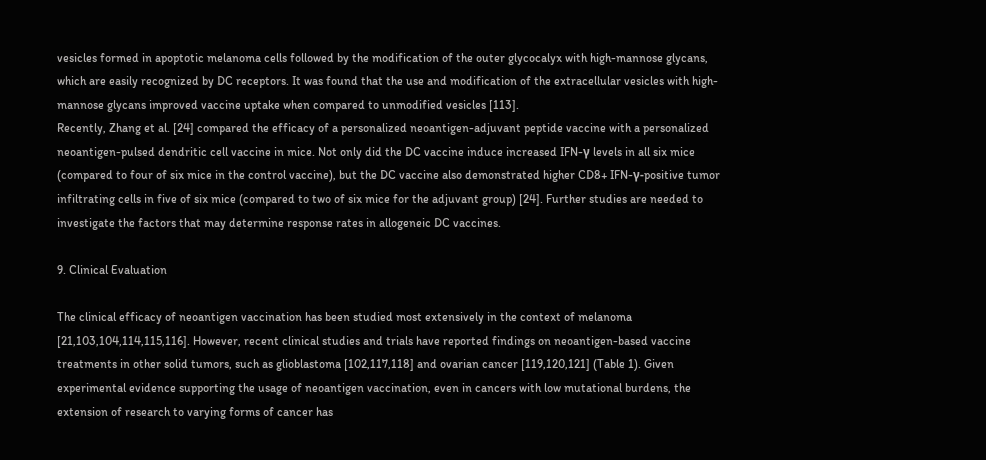vesicles formed in apoptotic melanoma cells followed by the modification of the outer glycocalyx with high-mannose glycans, which are easily recognized by DC receptors. It was found that the use and modification of the extracellular vesicles with high-mannose glycans improved vaccine uptake when compared to unmodified vesicles [113].
Recently, Zhang et al. [24] compared the efficacy of a personalized neoantigen-adjuvant peptide vaccine with a personalized neoantigen-pulsed dendritic cell vaccine in mice. Not only did the DC vaccine induce increased IFN-γ levels in all six mice (compared to four of six mice in the control vaccine), but the DC vaccine also demonstrated higher CD8+ IFN-γ-positive tumor infiltrating cells in five of six mice (compared to two of six mice for the adjuvant group) [24]. Further studies are needed to investigate the factors that may determine response rates in allogeneic DC vaccines.

9. Clinical Evaluation

The clinical efficacy of neoantigen vaccination has been studied most extensively in the context of melanoma [21,103,104,114,115,116]. However, recent clinical studies and trials have reported findings on neoantigen-based vaccine treatments in other solid tumors, such as glioblastoma [102,117,118] and ovarian cancer [119,120,121] (Table 1). Given experimental evidence supporting the usage of neoantigen vaccination, even in cancers with low mutational burdens, the extension of research to varying forms of cancer has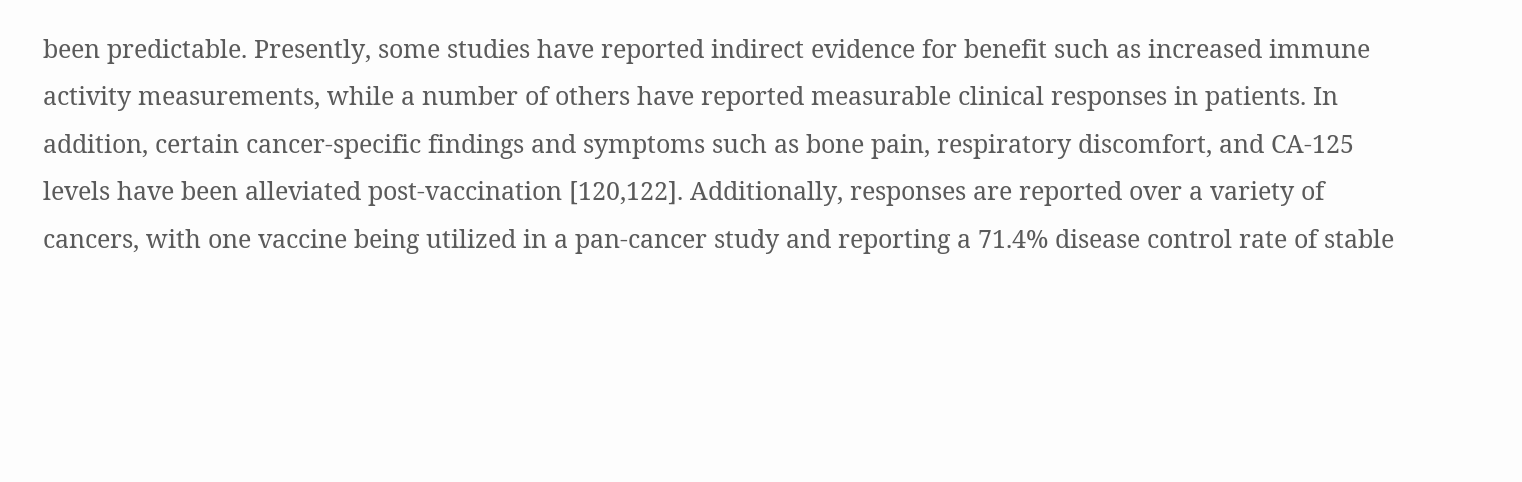been predictable. Presently, some studies have reported indirect evidence for benefit such as increased immune activity measurements, while a number of others have reported measurable clinical responses in patients. In addition, certain cancer-specific findings and symptoms such as bone pain, respiratory discomfort, and CA-125 levels have been alleviated post-vaccination [120,122]. Additionally, responses are reported over a variety of cancers, with one vaccine being utilized in a pan-cancer study and reporting a 71.4% disease control rate of stable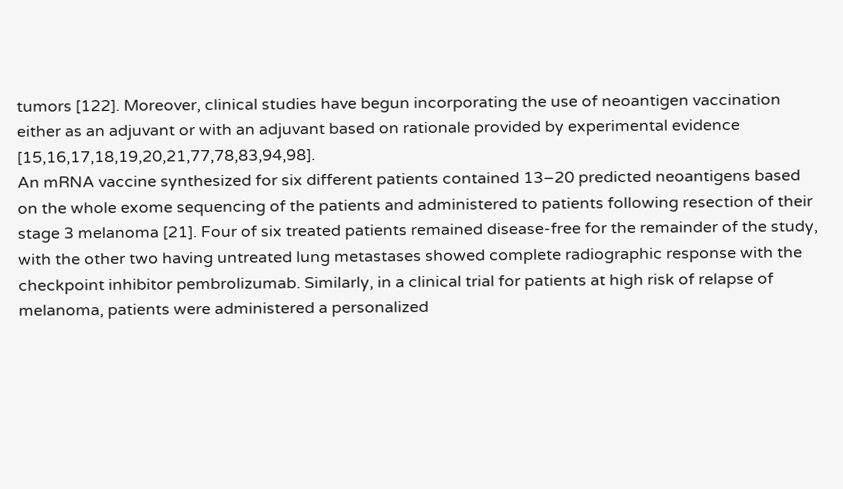tumors [122]. Moreover, clinical studies have begun incorporating the use of neoantigen vaccination either as an adjuvant or with an adjuvant based on rationale provided by experimental evidence [15,16,17,18,19,20,21,77,78,83,94,98].
An mRNA vaccine synthesized for six different patients contained 13–20 predicted neoantigens based on the whole exome sequencing of the patients and administered to patients following resection of their stage 3 melanoma [21]. Four of six treated patients remained disease-free for the remainder of the study, with the other two having untreated lung metastases showed complete radiographic response with the checkpoint inhibitor pembrolizumab. Similarly, in a clinical trial for patients at high risk of relapse of melanoma, patients were administered a personalized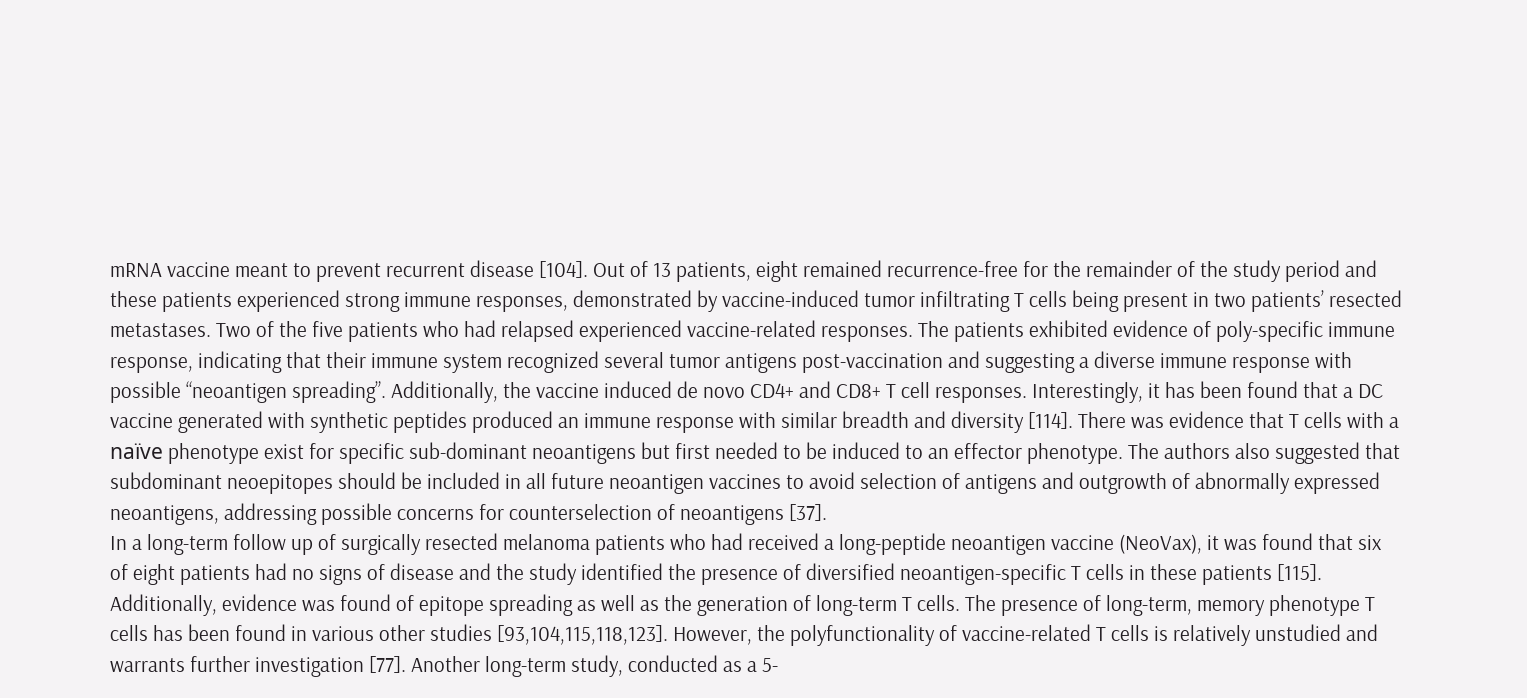mRNA vaccine meant to prevent recurrent disease [104]. Out of 13 patients, eight remained recurrence-free for the remainder of the study period and these patients experienced strong immune responses, demonstrated by vaccine-induced tumor infiltrating T cells being present in two patients’ resected metastases. Two of the five patients who had relapsed experienced vaccine-related responses. The patients exhibited evidence of poly-specific immune response, indicating that their immune system recognized several tumor antigens post-vaccination and suggesting a diverse immune response with possible “neoantigen spreading”. Additionally, the vaccine induced de novo CD4+ and CD8+ T cell responses. Interestingly, it has been found that a DC vaccine generated with synthetic peptides produced an immune response with similar breadth and diversity [114]. There was evidence that T cells with a naïve phenotype exist for specific sub-dominant neoantigens but first needed to be induced to an effector phenotype. The authors also suggested that subdominant neoepitopes should be included in all future neoantigen vaccines to avoid selection of antigens and outgrowth of abnormally expressed neoantigens, addressing possible concerns for counterselection of neoantigens [37].
In a long-term follow up of surgically resected melanoma patients who had received a long-peptide neoantigen vaccine (NeoVax), it was found that six of eight patients had no signs of disease and the study identified the presence of diversified neoantigen-specific T cells in these patients [115]. Additionally, evidence was found of epitope spreading as well as the generation of long-term T cells. The presence of long-term, memory phenotype T cells has been found in various other studies [93,104,115,118,123]. However, the polyfunctionality of vaccine-related T cells is relatively unstudied and warrants further investigation [77]. Another long-term study, conducted as a 5-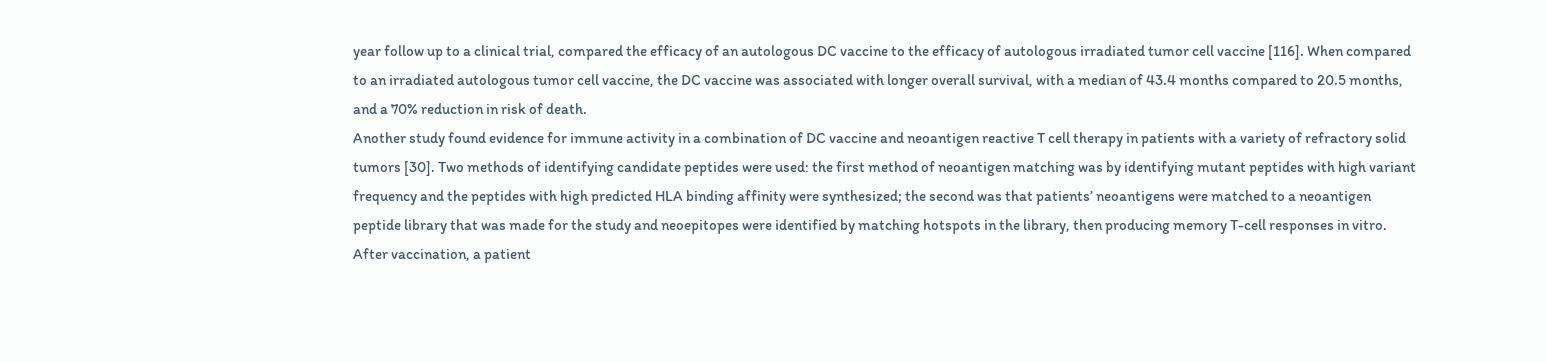year follow up to a clinical trial, compared the efficacy of an autologous DC vaccine to the efficacy of autologous irradiated tumor cell vaccine [116]. When compared to an irradiated autologous tumor cell vaccine, the DC vaccine was associated with longer overall survival, with a median of 43.4 months compared to 20.5 months, and a 70% reduction in risk of death.
Another study found evidence for immune activity in a combination of DC vaccine and neoantigen reactive T cell therapy in patients with a variety of refractory solid tumors [30]. Two methods of identifying candidate peptides were used: the first method of neoantigen matching was by identifying mutant peptides with high variant frequency and the peptides with high predicted HLA binding affinity were synthesized; the second was that patients’ neoantigens were matched to a neoantigen peptide library that was made for the study and neoepitopes were identified by matching hotspots in the library, then producing memory T-cell responses in vitro. After vaccination, a patient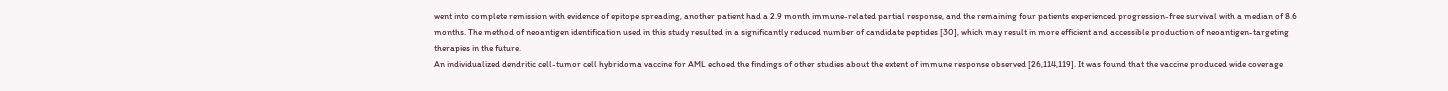went into complete remission with evidence of epitope spreading, another patient had a 2.9 month immune-related partial response, and the remaining four patients experienced progression-free survival with a median of 8.6 months. The method of neoantigen identification used in this study resulted in a significantly reduced number of candidate peptides [30], which may result in more efficient and accessible production of neoantigen-targeting therapies in the future.
An individualized dendritic cell-tumor cell hybridoma vaccine for AML echoed the findings of other studies about the extent of immune response observed [26,114,119]. It was found that the vaccine produced wide coverage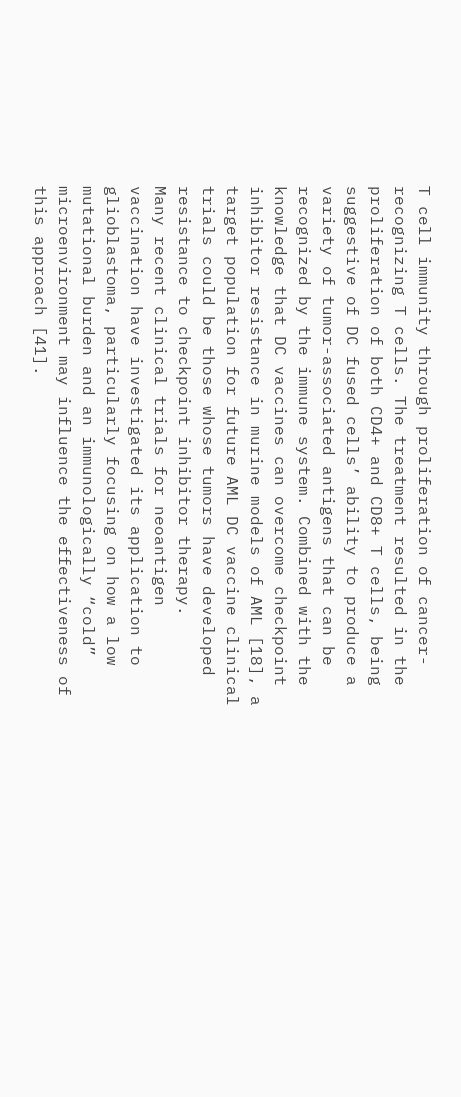T cell immunity through proliferation of cancer-recognizing T cells. The treatment resulted in the proliferation of both CD4+ and CD8+ T cells, being suggestive of DC fused cells’ ability to produce a variety of tumor-associated antigens that can be recognized by the immune system. Combined with the knowledge that DC vaccines can overcome checkpoint inhibitor resistance in murine models of AML [18], a target population for future AML DC vaccine clinical trials could be those whose tumors have developed resistance to checkpoint inhibitor therapy.
Many recent clinical trials for neoantigen vaccination have investigated its application to glioblastoma, particularly focusing on how a low mutational burden and an immunologically “cold” microenvironment may influence the effectiveness of this approach [41].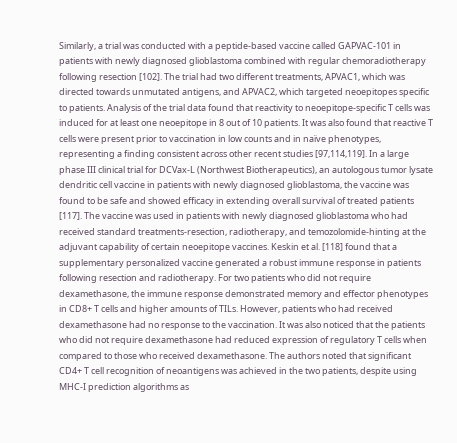Similarly, a trial was conducted with a peptide-based vaccine called GAPVAC-101 in patients with newly diagnosed glioblastoma combined with regular chemoradiotherapy following resection [102]. The trial had two different treatments, APVAC1, which was directed towards unmutated antigens, and APVAC2, which targeted neoepitopes specific to patients. Analysis of the trial data found that reactivity to neoepitope-specific T cells was induced for at least one neoepitope in 8 out of 10 patients. It was also found that reactive T cells were present prior to vaccination in low counts and in naïve phenotypes, representing a finding consistent across other recent studies [97,114,119]. In a large phase III clinical trial for DCVax-L (Northwest Biotherapeutics), an autologous tumor lysate dendritic cell vaccine in patients with newly diagnosed glioblastoma, the vaccine was found to be safe and showed efficacy in extending overall survival of treated patients [117]. The vaccine was used in patients with newly diagnosed glioblastoma who had received standard treatments-resection, radiotherapy, and temozolomide-hinting at the adjuvant capability of certain neoepitope vaccines. Keskin et al. [118] found that a supplementary personalized vaccine generated a robust immune response in patients following resection and radiotherapy. For two patients who did not require dexamethasone, the immune response demonstrated memory and effector phenotypes in CD8+ T cells and higher amounts of TILs. However, patients who had received dexamethasone had no response to the vaccination. It was also noticed that the patients who did not require dexamethasone had reduced expression of regulatory T cells when compared to those who received dexamethasone. The authors noted that significant CD4+ T cell recognition of neoantigens was achieved in the two patients, despite using MHC-I prediction algorithms as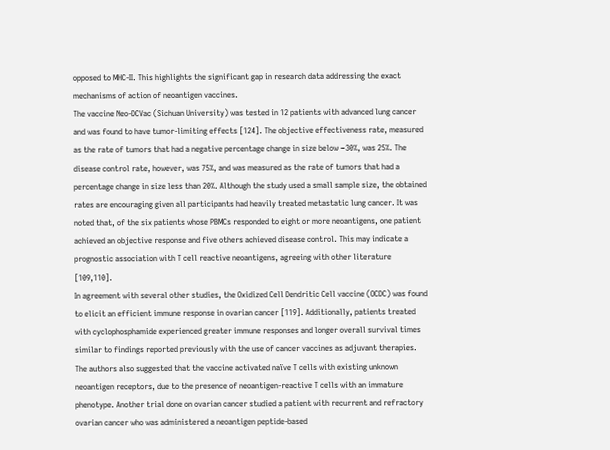opposed to MHC-II. This highlights the significant gap in research data addressing the exact mechanisms of action of neoantigen vaccines.
The vaccine Neo-DCVac (Sichuan University) was tested in 12 patients with advanced lung cancer and was found to have tumor-limiting effects [124]. The objective effectiveness rate, measured as the rate of tumors that had a negative percentage change in size below −30%, was 25%. The disease control rate, however, was 75%, and was measured as the rate of tumors that had a percentage change in size less than 20%. Although the study used a small sample size, the obtained rates are encouraging given all participants had heavily treated metastatic lung cancer. It was noted that, of the six patients whose PBMCs responded to eight or more neoantigens, one patient achieved an objective response and five others achieved disease control. This may indicate a prognostic association with T cell reactive neoantigens, agreeing with other literature [109,110].
In agreement with several other studies, the Oxidized Cell Dendritic Cell vaccine (OCDC) was found to elicit an efficient immune response in ovarian cancer [119]. Additionally, patients treated with cyclophosphamide experienced greater immune responses and longer overall survival times similar to findings reported previously with the use of cancer vaccines as adjuvant therapies. The authors also suggested that the vaccine activated naïve T cells with existing unknown neoantigen receptors, due to the presence of neoantigen-reactive T cells with an immature phenotype. Another trial done on ovarian cancer studied a patient with recurrent and refractory ovarian cancer who was administered a neoantigen peptide-based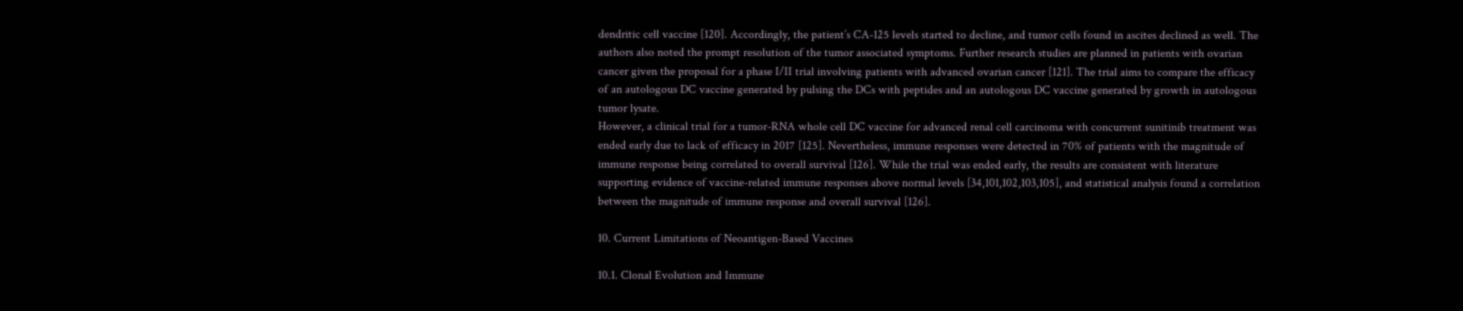dendritic cell vaccine [120]. Accordingly, the patient’s CA-125 levels started to decline, and tumor cells found in ascites declined as well. The authors also noted the prompt resolution of the tumor associated symptoms. Further research studies are planned in patients with ovarian cancer given the proposal for a phase I/II trial involving patients with advanced ovarian cancer [121]. The trial aims to compare the efficacy of an autologous DC vaccine generated by pulsing the DCs with peptides and an autologous DC vaccine generated by growth in autologous tumor lysate.
However, a clinical trial for a tumor-RNA whole cell DC vaccine for advanced renal cell carcinoma with concurrent sunitinib treatment was ended early due to lack of efficacy in 2017 [125]. Nevertheless, immune responses were detected in 70% of patients with the magnitude of immune response being correlated to overall survival [126]. While the trial was ended early, the results are consistent with literature supporting evidence of vaccine-related immune responses above normal levels [34,101,102,103,105], and statistical analysis found a correlation between the magnitude of immune response and overall survival [126].

10. Current Limitations of Neoantigen-Based Vaccines

10.1. Clonal Evolution and Immune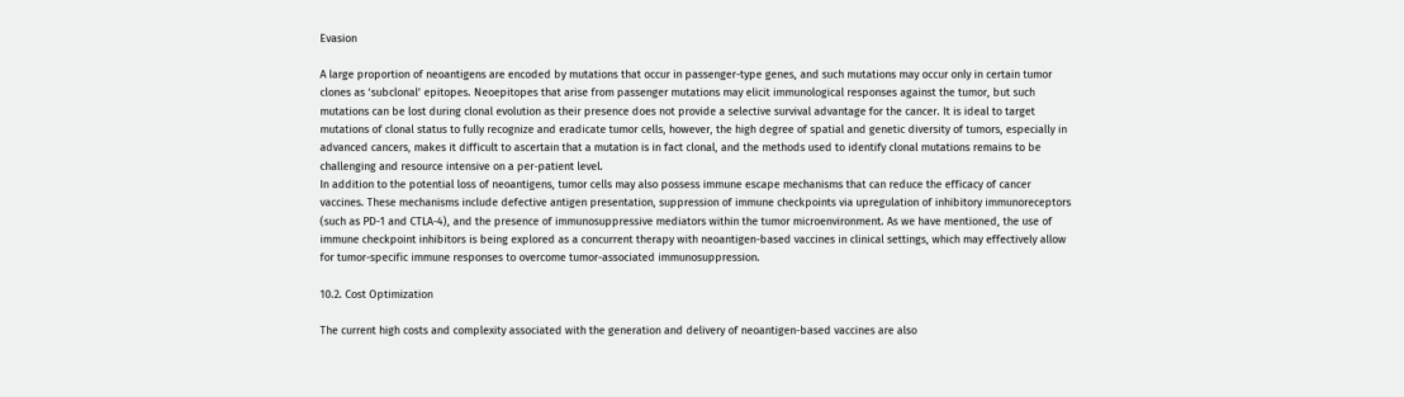Evasion

A large proportion of neoantigens are encoded by mutations that occur in passenger-type genes, and such mutations may occur only in certain tumor clones as ‘subclonal’ epitopes. Neoepitopes that arise from passenger mutations may elicit immunological responses against the tumor, but such mutations can be lost during clonal evolution as their presence does not provide a selective survival advantage for the cancer. It is ideal to target mutations of clonal status to fully recognize and eradicate tumor cells, however, the high degree of spatial and genetic diversity of tumors, especially in advanced cancers, makes it difficult to ascertain that a mutation is in fact clonal, and the methods used to identify clonal mutations remains to be challenging and resource intensive on a per-patient level.
In addition to the potential loss of neoantigens, tumor cells may also possess immune escape mechanisms that can reduce the efficacy of cancer vaccines. These mechanisms include defective antigen presentation, suppression of immune checkpoints via upregulation of inhibitory immunoreceptors (such as PD-1 and CTLA-4), and the presence of immunosuppressive mediators within the tumor microenvironment. As we have mentioned, the use of immune checkpoint inhibitors is being explored as a concurrent therapy with neoantigen-based vaccines in clinical settings, which may effectively allow for tumor-specific immune responses to overcome tumor-associated immunosuppression.

10.2. Cost Optimization

The current high costs and complexity associated with the generation and delivery of neoantigen-based vaccines are also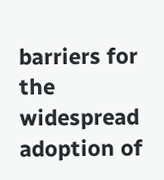barriers for the widespread adoption of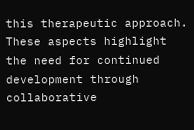this therapeutic approach. These aspects highlight the need for continued development through collaborative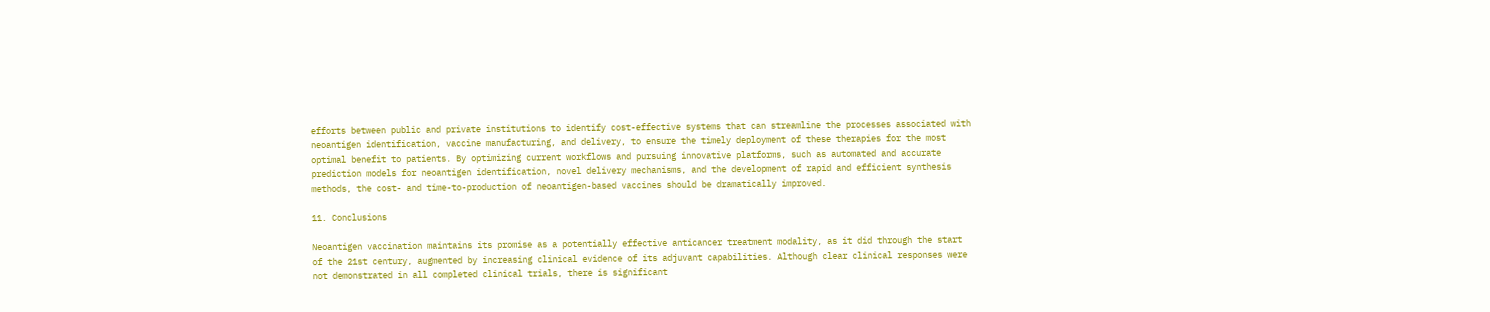efforts between public and private institutions to identify cost-effective systems that can streamline the processes associated with neoantigen identification, vaccine manufacturing, and delivery, to ensure the timely deployment of these therapies for the most optimal benefit to patients. By optimizing current workflows and pursuing innovative platforms, such as automated and accurate prediction models for neoantigen identification, novel delivery mechanisms, and the development of rapid and efficient synthesis methods, the cost- and time-to-production of neoantigen-based vaccines should be dramatically improved.

11. Conclusions

Neoantigen vaccination maintains its promise as a potentially effective anticancer treatment modality, as it did through the start of the 21st century, augmented by increasing clinical evidence of its adjuvant capabilities. Although clear clinical responses were not demonstrated in all completed clinical trials, there is significant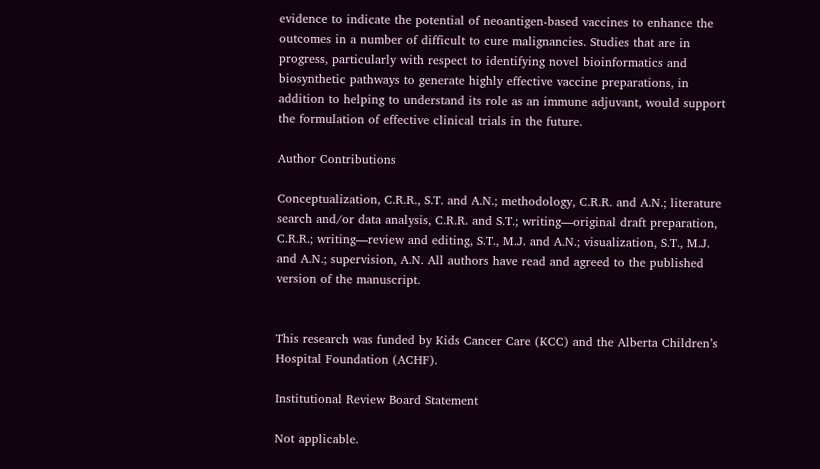evidence to indicate the potential of neoantigen-based vaccines to enhance the outcomes in a number of difficult to cure malignancies. Studies that are in progress, particularly with respect to identifying novel bioinformatics and biosynthetic pathways to generate highly effective vaccine preparations, in addition to helping to understand its role as an immune adjuvant, would support the formulation of effective clinical trials in the future.

Author Contributions

Conceptualization, C.R.R., S.T. and A.N.; methodology, C.R.R. and A.N.; literature search and/or data analysis, C.R.R. and S.T.; writing—original draft preparation, C.R.R.; writing—review and editing, S.T., M.J. and A.N.; visualization, S.T., M.J. and A.N.; supervision, A.N. All authors have read and agreed to the published version of the manuscript.


This research was funded by Kids Cancer Care (KCC) and the Alberta Children’s Hospital Foundation (ACHF).

Institutional Review Board Statement

Not applicable.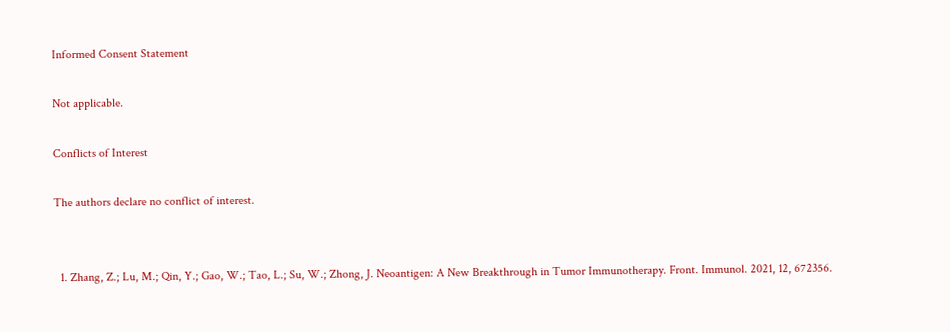Informed Consent Statement

Not applicable.

Conflicts of Interest

The authors declare no conflict of interest.


  1. Zhang, Z.; Lu, M.; Qin, Y.; Gao, W.; Tao, L.; Su, W.; Zhong, J. Neoantigen: A New Breakthrough in Tumor Immunotherapy. Front. Immunol. 2021, 12, 672356.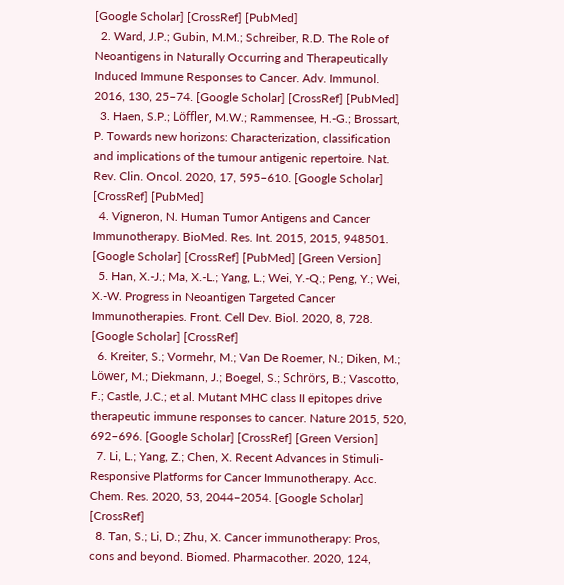[Google Scholar] [CrossRef] [PubMed]
  2. Ward, J.P.; Gubin, M.M.; Schreiber, R.D. The Role of Neoantigens in Naturally Occurring and Therapeutically Induced Immune Responses to Cancer. Adv. Immunol. 2016, 130, 25–74. [Google Scholar] [CrossRef] [PubMed]
  3. Haen, S.P.; Löffler, M.W.; Rammensee, H.-G.; Brossart, P. Towards new horizons: Characterization, classification and implications of the tumour antigenic repertoire. Nat. Rev. Clin. Oncol. 2020, 17, 595–610. [Google Scholar] [CrossRef] [PubMed]
  4. Vigneron, N. Human Tumor Antigens and Cancer Immunotherapy. BioMed. Res. Int. 2015, 2015, 948501. [Google Scholar] [CrossRef] [PubMed] [Green Version]
  5. Han, X.-J.; Ma, X.-L.; Yang, L.; Wei, Y.-Q.; Peng, Y.; Wei, X.-W. Progress in Neoantigen Targeted Cancer Immunotherapies. Front. Cell Dev. Biol. 2020, 8, 728. [Google Scholar] [CrossRef]
  6. Kreiter, S.; Vormehr, M.; Van De Roemer, N.; Diken, M.; Löwer, M.; Diekmann, J.; Boegel, S.; Schrörs, B.; Vascotto, F.; Castle, J.C.; et al. Mutant MHC class II epitopes drive therapeutic immune responses to cancer. Nature 2015, 520, 692–696. [Google Scholar] [CrossRef] [Green Version]
  7. Li, L.; Yang, Z.; Chen, X. Recent Advances in Stimuli-Responsive Platforms for Cancer Immunotherapy. Acc. Chem. Res. 2020, 53, 2044–2054. [Google Scholar] [CrossRef]
  8. Tan, S.; Li, D.; Zhu, X. Cancer immunotherapy: Pros, cons and beyond. Biomed. Pharmacother. 2020, 124,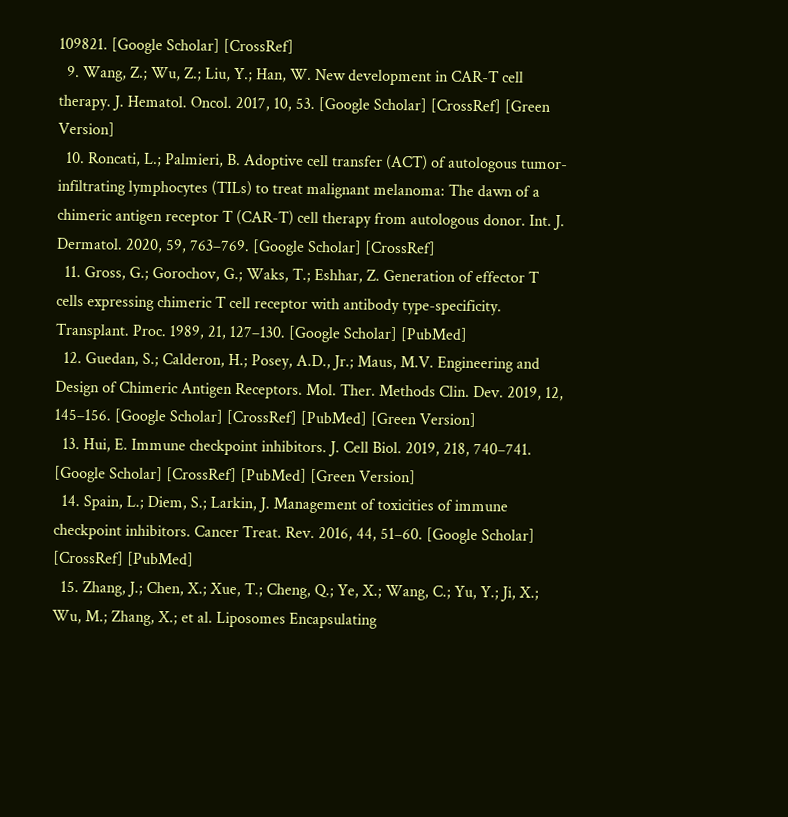109821. [Google Scholar] [CrossRef]
  9. Wang, Z.; Wu, Z.; Liu, Y.; Han, W. New development in CAR-T cell therapy. J. Hematol. Oncol. 2017, 10, 53. [Google Scholar] [CrossRef] [Green Version]
  10. Roncati, L.; Palmieri, B. Adoptive cell transfer (ACT) of autologous tumor-infiltrating lymphocytes (TILs) to treat malignant melanoma: The dawn of a chimeric antigen receptor T (CAR-T) cell therapy from autologous donor. Int. J. Dermatol. 2020, 59, 763–769. [Google Scholar] [CrossRef]
  11. Gross, G.; Gorochov, G.; Waks, T.; Eshhar, Z. Generation of effector T cells expressing chimeric T cell receptor with antibody type-specificity. Transplant. Proc. 1989, 21, 127–130. [Google Scholar] [PubMed]
  12. Guedan, S.; Calderon, H.; Posey, A.D., Jr.; Maus, M.V. Engineering and Design of Chimeric Antigen Receptors. Mol. Ther. Methods Clin. Dev. 2019, 12, 145–156. [Google Scholar] [CrossRef] [PubMed] [Green Version]
  13. Hui, E. Immune checkpoint inhibitors. J. Cell Biol. 2019, 218, 740–741. [Google Scholar] [CrossRef] [PubMed] [Green Version]
  14. Spain, L.; Diem, S.; Larkin, J. Management of toxicities of immune checkpoint inhibitors. Cancer Treat. Rev. 2016, 44, 51–60. [Google Scholar] [CrossRef] [PubMed]
  15. Zhang, J.; Chen, X.; Xue, T.; Cheng, Q.; Ye, X.; Wang, C.; Yu, Y.; Ji, X.; Wu, M.; Zhang, X.; et al. Liposomes Encapsulating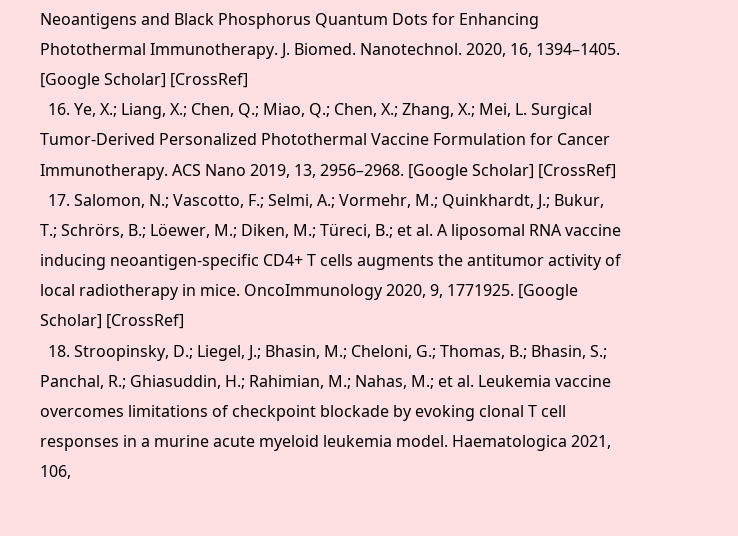Neoantigens and Black Phosphorus Quantum Dots for Enhancing Photothermal Immunotherapy. J. Biomed. Nanotechnol. 2020, 16, 1394–1405. [Google Scholar] [CrossRef]
  16. Ye, X.; Liang, X.; Chen, Q.; Miao, Q.; Chen, X.; Zhang, X.; Mei, L. Surgical Tumor-Derived Personalized Photothermal Vaccine Formulation for Cancer Immunotherapy. ACS Nano 2019, 13, 2956–2968. [Google Scholar] [CrossRef]
  17. Salomon, N.; Vascotto, F.; Selmi, A.; Vormehr, M.; Quinkhardt, J.; Bukur, T.; Schrörs, B.; Löewer, M.; Diken, M.; Türeci, B.; et al. A liposomal RNA vaccine inducing neoantigen-specific CD4+ T cells augments the antitumor activity of local radiotherapy in mice. OncoImmunology 2020, 9, 1771925. [Google Scholar] [CrossRef]
  18. Stroopinsky, D.; Liegel, J.; Bhasin, M.; Cheloni, G.; Thomas, B.; Bhasin, S.; Panchal, R.; Ghiasuddin, H.; Rahimian, M.; Nahas, M.; et al. Leukemia vaccine overcomes limitations of checkpoint blockade by evoking clonal T cell responses in a murine acute myeloid leukemia model. Haematologica 2021, 106,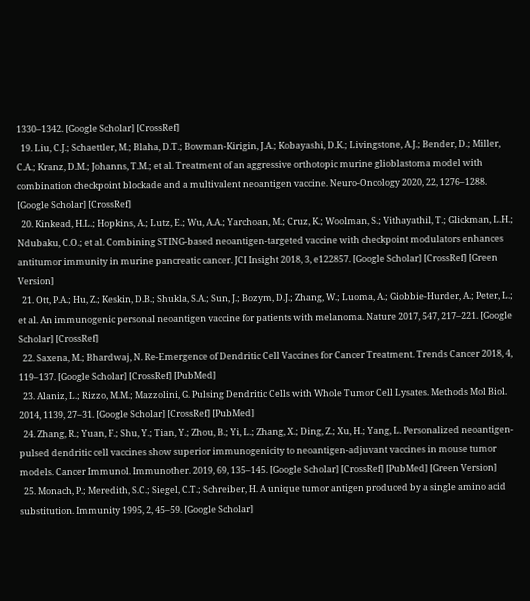1330–1342. [Google Scholar] [CrossRef]
  19. Liu, C.J.; Schaettler, M.; Blaha, D.T.; Bowman-Kirigin, J.A.; Kobayashi, D.K.; Livingstone, A.J.; Bender, D.; Miller, C.A.; Kranz, D.M.; Johanns, T.M.; et al. Treatment of an aggressive orthotopic murine glioblastoma model with combination checkpoint blockade and a multivalent neoantigen vaccine. Neuro-Oncology 2020, 22, 1276–1288. [Google Scholar] [CrossRef]
  20. Kinkead, H.L.; Hopkins, A.; Lutz, E.; Wu, A.A.; Yarchoan, M.; Cruz, K.; Woolman, S.; Vithayathil, T.; Glickman, L.H.; Ndubaku, C.O.; et al. Combining STING-based neoantigen-targeted vaccine with checkpoint modulators enhances antitumor immunity in murine pancreatic cancer. JCI Insight 2018, 3, e122857. [Google Scholar] [CrossRef] [Green Version]
  21. Ott, P.A.; Hu, Z.; Keskin, D.B.; Shukla, S.A.; Sun, J.; Bozym, D.J.; Zhang, W.; Luoma, A.; Giobbie-Hurder, A.; Peter, L.; et al. An immunogenic personal neoantigen vaccine for patients with melanoma. Nature 2017, 547, 217–221. [Google Scholar] [CrossRef]
  22. Saxena, M.; Bhardwaj, N. Re-Emergence of Dendritic Cell Vaccines for Cancer Treatment. Trends Cancer 2018, 4, 119–137. [Google Scholar] [CrossRef] [PubMed]
  23. Alaniz, L.; Rizzo, M.M.; Mazzolini, G. Pulsing Dendritic Cells with Whole Tumor Cell Lysates. Methods Mol Biol. 2014, 1139, 27–31. [Google Scholar] [CrossRef] [PubMed]
  24. Zhang, R.; Yuan, F.; Shu, Y.; Tian, Y.; Zhou, B.; Yi, L.; Zhang, X.; Ding, Z.; Xu, H.; Yang, L. Personalized neoantigen-pulsed dendritic cell vaccines show superior immunogenicity to neoantigen-adjuvant vaccines in mouse tumor models. Cancer Immunol. Immunother. 2019, 69, 135–145. [Google Scholar] [CrossRef] [PubMed] [Green Version]
  25. Monach, P.; Meredith, S.C.; Siegel, C.T.; Schreiber, H. A unique tumor antigen produced by a single amino acid substitution. Immunity 1995, 2, 45–59. [Google Scholar]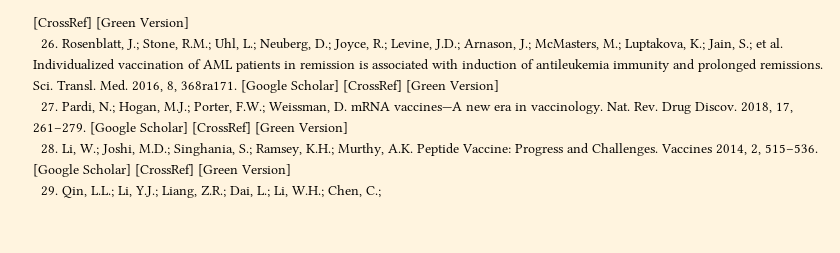[CrossRef] [Green Version]
  26. Rosenblatt, J.; Stone, R.M.; Uhl, L.; Neuberg, D.; Joyce, R.; Levine, J.D.; Arnason, J.; McMasters, M.; Luptakova, K.; Jain, S.; et al. Individualized vaccination of AML patients in remission is associated with induction of antileukemia immunity and prolonged remissions. Sci. Transl. Med. 2016, 8, 368ra171. [Google Scholar] [CrossRef] [Green Version]
  27. Pardi, N.; Hogan, M.J.; Porter, F.W.; Weissman, D. mRNA vaccines—A new era in vaccinology. Nat. Rev. Drug Discov. 2018, 17, 261–279. [Google Scholar] [CrossRef] [Green Version]
  28. Li, W.; Joshi, M.D.; Singhania, S.; Ramsey, K.H.; Murthy, A.K. Peptide Vaccine: Progress and Challenges. Vaccines 2014, 2, 515–536. [Google Scholar] [CrossRef] [Green Version]
  29. Qin, L.L.; Li, Y.J.; Liang, Z.R.; Dai, L.; Li, W.H.; Chen, C.;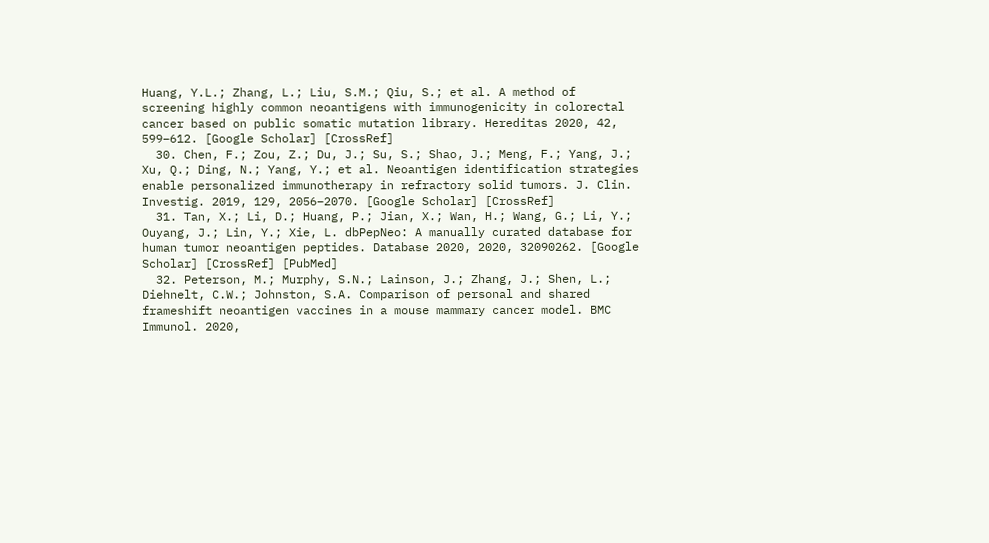Huang, Y.L.; Zhang, L.; Liu, S.M.; Qiu, S.; et al. A method of screening highly common neoantigens with immunogenicity in colorectal cancer based on public somatic mutation library. Hereditas 2020, 42, 599–612. [Google Scholar] [CrossRef]
  30. Chen, F.; Zou, Z.; Du, J.; Su, S.; Shao, J.; Meng, F.; Yang, J.; Xu, Q.; Ding, N.; Yang, Y.; et al. Neoantigen identification strategies enable personalized immunotherapy in refractory solid tumors. J. Clin. Investig. 2019, 129, 2056–2070. [Google Scholar] [CrossRef]
  31. Tan, X.; Li, D.; Huang, P.; Jian, X.; Wan, H.; Wang, G.; Li, Y.; Ouyang, J.; Lin, Y.; Xie, L. dbPepNeo: A manually curated database for human tumor neoantigen peptides. Database 2020, 2020, 32090262. [Google Scholar] [CrossRef] [PubMed]
  32. Peterson, M.; Murphy, S.N.; Lainson, J.; Zhang, J.; Shen, L.; Diehnelt, C.W.; Johnston, S.A. Comparison of personal and shared frameshift neoantigen vaccines in a mouse mammary cancer model. BMC Immunol. 2020,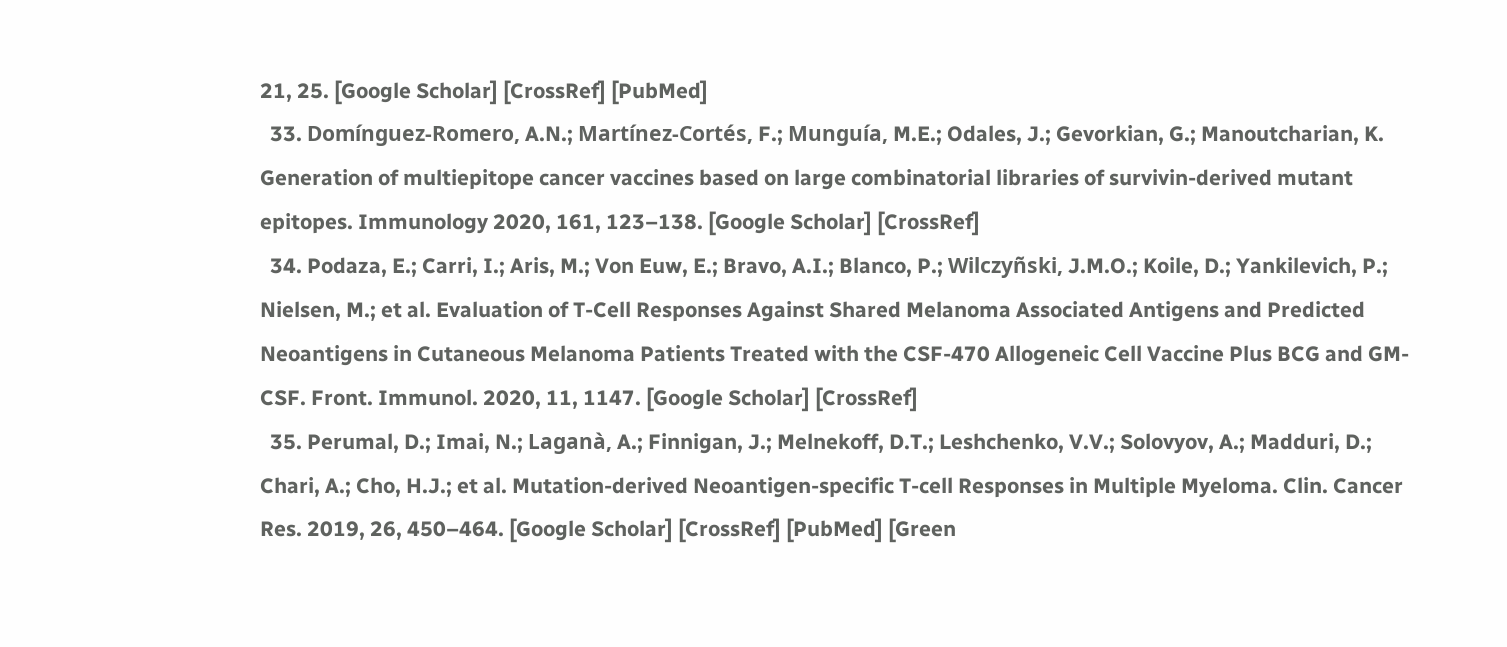21, 25. [Google Scholar] [CrossRef] [PubMed]
  33. Domínguez-Romero, A.N.; Martínez-Cortés, F.; Munguía, M.E.; Odales, J.; Gevorkian, G.; Manoutcharian, K. Generation of multiepitope cancer vaccines based on large combinatorial libraries of survivin-derived mutant epitopes. Immunology 2020, 161, 123–138. [Google Scholar] [CrossRef]
  34. Podaza, E.; Carri, I.; Aris, M.; Von Euw, E.; Bravo, A.I.; Blanco, P.; Wilczyñski, J.M.O.; Koile, D.; Yankilevich, P.; Nielsen, M.; et al. Evaluation of T-Cell Responses Against Shared Melanoma Associated Antigens and Predicted Neoantigens in Cutaneous Melanoma Patients Treated with the CSF-470 Allogeneic Cell Vaccine Plus BCG and GM-CSF. Front. Immunol. 2020, 11, 1147. [Google Scholar] [CrossRef]
  35. Perumal, D.; Imai, N.; Laganà, A.; Finnigan, J.; Melnekoff, D.T.; Leshchenko, V.V.; Solovyov, A.; Madduri, D.; Chari, A.; Cho, H.J.; et al. Mutation-derived Neoantigen-specific T-cell Responses in Multiple Myeloma. Clin. Cancer Res. 2019, 26, 450–464. [Google Scholar] [CrossRef] [PubMed] [Green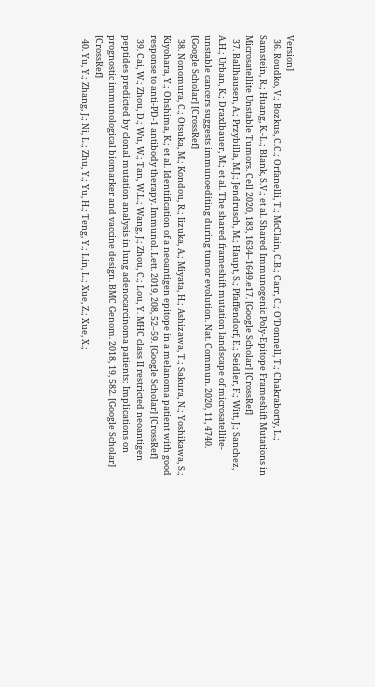Version]
  36. Roudko, V.; Bozkus, C.C.; Orfanelli, T.; McClain, C.B.; Carr, C.; O’Donnell, T.; Chakraborty, L.; Samstein, R.; Huang, K.-L.; Blank, S.V.; et al. Shared Immunogenic Poly-Epitope Frameshift Mutations in Microsatellite Unstable Tumors. Cell 2020, 183, 1634–1649.e17. [Google Scholar] [CrossRef]
  37. Ballhausen, A.; Przybilla, M.J.; Jendrusch, M.; Haupt, S.; Pfaffendorf, E.; Seidler, F.; Witt, J.; Sanchez, A.H.; Urban, K.; Draxlbauer, M.; et al. The shared frameshift mutation landscape of microsatellite-unstable cancers suggests immunoediting during tumor evolution. Nat. Commun. 2020, 11, 4740. [Google Scholar] [CrossRef]
  38. Nonomura, C.; Otsuka, M.; Kondou, R.; Iizuka, A.; Miyata, H.; Ashizawa, T.; Sakura, N.; Yoshikawa, S.; Kiyohara, Y.; Ohshima, K.; et al. Identification of a neoantigen epitope in a melanoma patient with good response to anti-PD-1 antibody therapy. Immunol. Lett. 2019, 208, 52–59. [Google Scholar] [CrossRef]
  39. Cai, W.; Zhou, D.; Wu, W.; Tan, W.L.; Wang, J.; Zhou, C.; Lou, Y. MHC class II restricted neoantigen peptides predicted by clonal mutation analysis in lung adenocarcinoma patients: Implications on prognostic immunological biomarker and vaccine design. BMC Genom. 2018, 19, 582. [Google Scholar] [CrossRef]
  40. Yu, Y.; Zhang, J.; Ni, L.; Zhu, Y.; Yu, H.; Teng, Y.; Lin, L.; Xue, Z.; Xue, X.;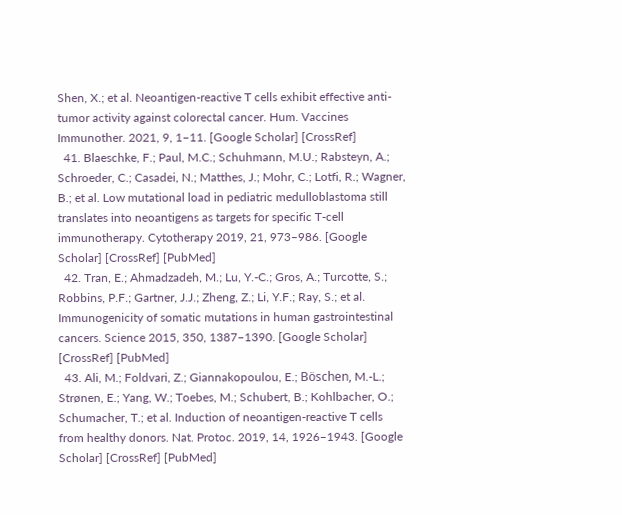Shen, X.; et al. Neoantigen-reactive T cells exhibit effective anti-tumor activity against colorectal cancer. Hum. Vaccines Immunother. 2021, 9, 1–11. [Google Scholar] [CrossRef]
  41. Blaeschke, F.; Paul, M.C.; Schuhmann, M.U.; Rabsteyn, A.; Schroeder, C.; Casadei, N.; Matthes, J.; Mohr, C.; Lotfi, R.; Wagner, B.; et al. Low mutational load in pediatric medulloblastoma still translates into neoantigens as targets for specific T-cell immunotherapy. Cytotherapy 2019, 21, 973–986. [Google Scholar] [CrossRef] [PubMed]
  42. Tran, E.; Ahmadzadeh, M.; Lu, Y.-C.; Gros, A.; Turcotte, S.; Robbins, P.F.; Gartner, J.J.; Zheng, Z.; Li, Y.F.; Ray, S.; et al. Immunogenicity of somatic mutations in human gastrointestinal cancers. Science 2015, 350, 1387–1390. [Google Scholar] [CrossRef] [PubMed]
  43. Ali, M.; Foldvari, Z.; Giannakopoulou, E.; Böschen, M.-L.; Strønen, E.; Yang, W.; Toebes, M.; Schubert, B.; Kohlbacher, O.; Schumacher, T.; et al. Induction of neoantigen-reactive T cells from healthy donors. Nat. Protoc. 2019, 14, 1926–1943. [Google Scholar] [CrossRef] [PubMed]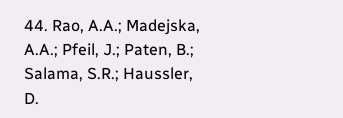44. Rao, A.A.; Madejska, A.A.; Pfeil, J.; Paten, B.; Salama, S.R.; Haussler, D.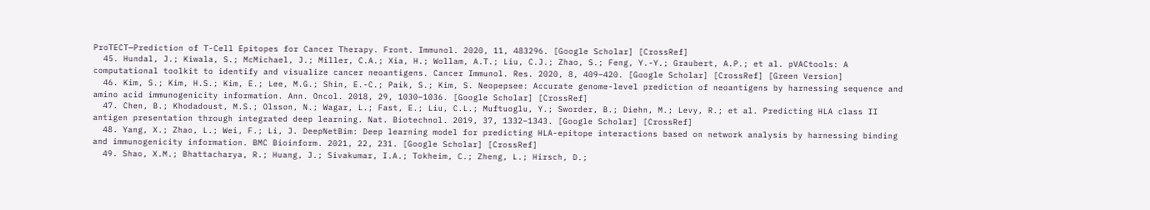ProTECT—Prediction of T-Cell Epitopes for Cancer Therapy. Front. Immunol. 2020, 11, 483296. [Google Scholar] [CrossRef]
  45. Hundal, J.; Kiwala, S.; McMichael, J.; Miller, C.A.; Xia, H.; Wollam, A.T.; Liu, C.J.; Zhao, S.; Feng, Y.-Y.; Graubert, A.P.; et al. pVACtools: A computational toolkit to identify and visualize cancer neoantigens. Cancer Immunol. Res. 2020, 8, 409–420. [Google Scholar] [CrossRef] [Green Version]
  46. Kim, S.; Kim, H.S.; Kim, E.; Lee, M.G.; Shin, E.-C.; Paik, S.; Kim, S. Neopepsee: Accurate genome-level prediction of neoantigens by harnessing sequence and amino acid immunogenicity information. Ann. Oncol. 2018, 29, 1030–1036. [Google Scholar] [CrossRef]
  47. Chen, B.; Khodadoust, M.S.; Olsson, N.; Wagar, L.; Fast, E.; Liu, C.L.; Muftuoglu, Y.; Sworder, B.; Diehn, M.; Levy, R.; et al. Predicting HLA class II antigen presentation through integrated deep learning. Nat. Biotechnol. 2019, 37, 1332–1343. [Google Scholar] [CrossRef]
  48. Yang, X.; Zhao, L.; Wei, F.; Li, J. DeepNetBim: Deep learning model for predicting HLA-epitope interactions based on network analysis by harnessing binding and immunogenicity information. BMC Bioinform. 2021, 22, 231. [Google Scholar] [CrossRef]
  49. Shao, X.M.; Bhattacharya, R.; Huang, J.; Sivakumar, I.A.; Tokheim, C.; Zheng, L.; Hirsch, D.;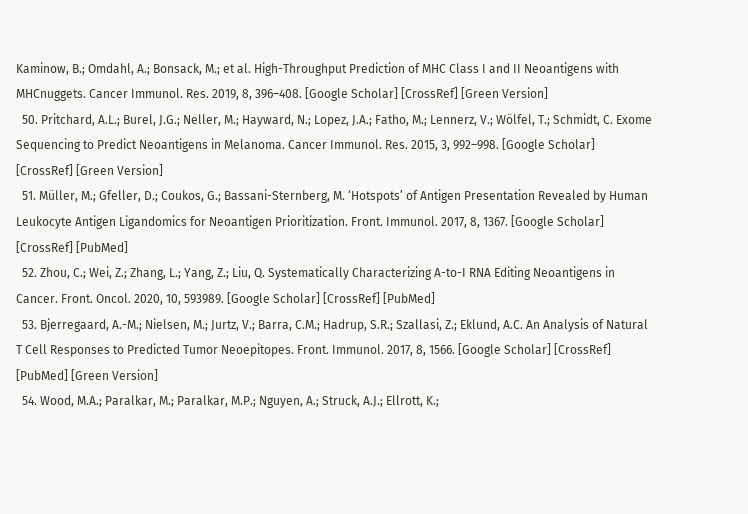Kaminow, B.; Omdahl, A.; Bonsack, M.; et al. High-Throughput Prediction of MHC Class I and II Neoantigens with MHCnuggets. Cancer Immunol. Res. 2019, 8, 396–408. [Google Scholar] [CrossRef] [Green Version]
  50. Pritchard, A.L.; Burel, J.G.; Neller, M.; Hayward, N.; Lopez, J.A.; Fatho, M.; Lennerz, V.; Wölfel, T.; Schmidt, C. Exome Sequencing to Predict Neoantigens in Melanoma. Cancer Immunol. Res. 2015, 3, 992–998. [Google Scholar] [CrossRef] [Green Version]
  51. Müller, M.; Gfeller, D.; Coukos, G.; Bassani-Sternberg, M. ‘Hotspots’ of Antigen Presentation Revealed by Human Leukocyte Antigen Ligandomics for Neoantigen Prioritization. Front. Immunol. 2017, 8, 1367. [Google Scholar] [CrossRef] [PubMed]
  52. Zhou, C.; Wei, Z.; Zhang, L.; Yang, Z.; Liu, Q. Systematically Characterizing A-to-I RNA Editing Neoantigens in Cancer. Front. Oncol. 2020, 10, 593989. [Google Scholar] [CrossRef] [PubMed]
  53. Bjerregaard, A.-M.; Nielsen, M.; Jurtz, V.; Barra, C.M.; Hadrup, S.R.; Szallasi, Z.; Eklund, A.C. An Analysis of Natural T Cell Responses to Predicted Tumor Neoepitopes. Front. Immunol. 2017, 8, 1566. [Google Scholar] [CrossRef] [PubMed] [Green Version]
  54. Wood, M.A.; Paralkar, M.; Paralkar, M.P.; Nguyen, A.; Struck, A.J.; Ellrott, K.;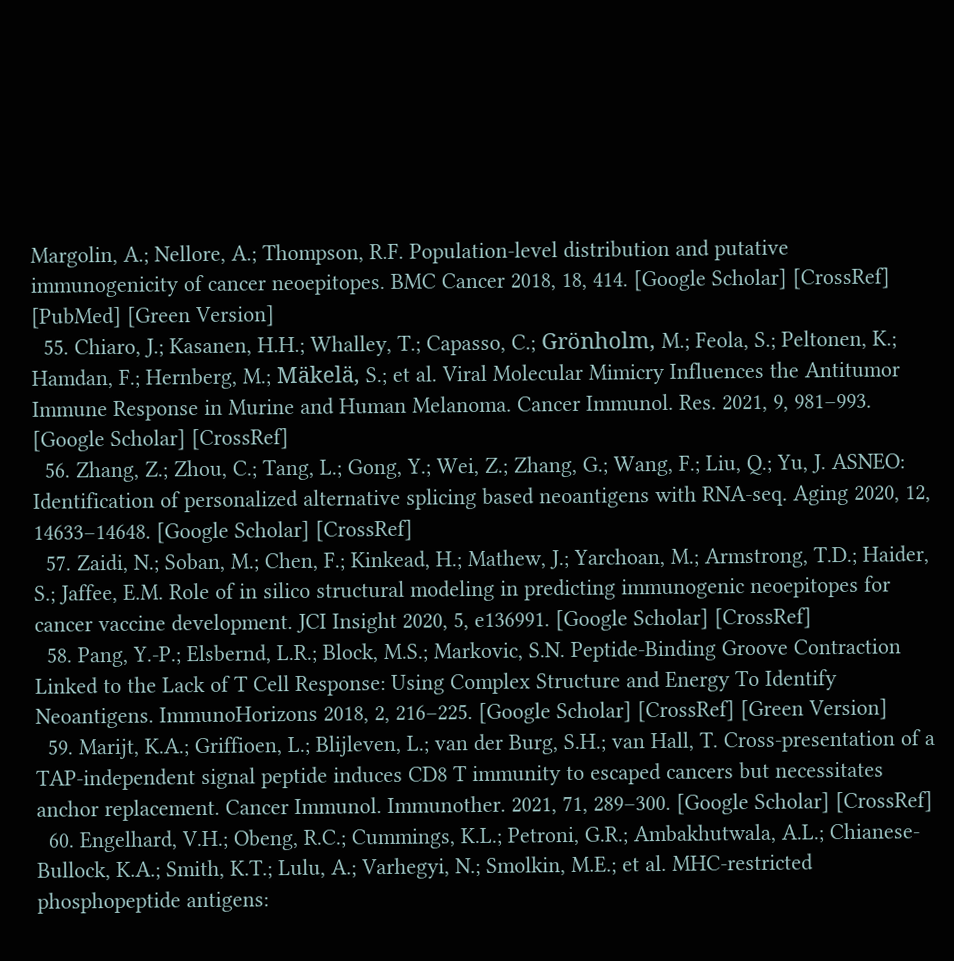Margolin, A.; Nellore, A.; Thompson, R.F. Population-level distribution and putative immunogenicity of cancer neoepitopes. BMC Cancer 2018, 18, 414. [Google Scholar] [CrossRef] [PubMed] [Green Version]
  55. Chiaro, J.; Kasanen, H.H.; Whalley, T.; Capasso, C.; Grönholm, M.; Feola, S.; Peltonen, K.; Hamdan, F.; Hernberg, M.; Mäkelä, S.; et al. Viral Molecular Mimicry Influences the Antitumor Immune Response in Murine and Human Melanoma. Cancer Immunol. Res. 2021, 9, 981–993. [Google Scholar] [CrossRef]
  56. Zhang, Z.; Zhou, C.; Tang, L.; Gong, Y.; Wei, Z.; Zhang, G.; Wang, F.; Liu, Q.; Yu, J. ASNEO: Identification of personalized alternative splicing based neoantigens with RNA-seq. Aging 2020, 12, 14633–14648. [Google Scholar] [CrossRef]
  57. Zaidi, N.; Soban, M.; Chen, F.; Kinkead, H.; Mathew, J.; Yarchoan, M.; Armstrong, T.D.; Haider, S.; Jaffee, E.M. Role of in silico structural modeling in predicting immunogenic neoepitopes for cancer vaccine development. JCI Insight 2020, 5, e136991. [Google Scholar] [CrossRef]
  58. Pang, Y.-P.; Elsbernd, L.R.; Block, M.S.; Markovic, S.N. Peptide-Binding Groove Contraction Linked to the Lack of T Cell Response: Using Complex Structure and Energy To Identify Neoantigens. ImmunoHorizons 2018, 2, 216–225. [Google Scholar] [CrossRef] [Green Version]
  59. Marijt, K.A.; Griffioen, L.; Blijleven, L.; van der Burg, S.H.; van Hall, T. Cross-presentation of a TAP-independent signal peptide induces CD8 T immunity to escaped cancers but necessitates anchor replacement. Cancer Immunol. Immunother. 2021, 71, 289–300. [Google Scholar] [CrossRef]
  60. Engelhard, V.H.; Obeng, R.C.; Cummings, K.L.; Petroni, G.R.; Ambakhutwala, A.L.; Chianese-Bullock, K.A.; Smith, K.T.; Lulu, A.; Varhegyi, N.; Smolkin, M.E.; et al. MHC-restricted phosphopeptide antigens: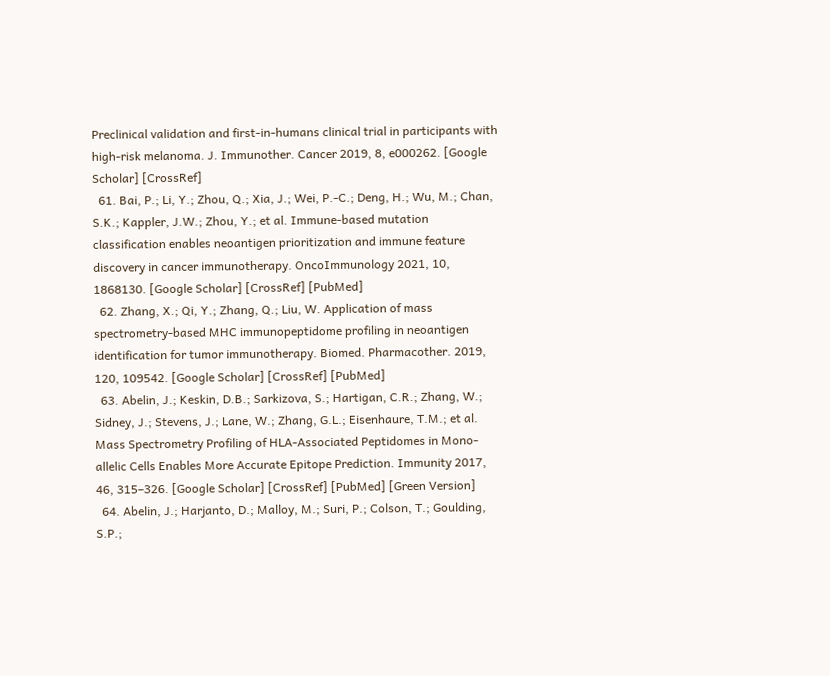Preclinical validation and first-in-humans clinical trial in participants with high-risk melanoma. J. Immunother. Cancer 2019, 8, e000262. [Google Scholar] [CrossRef]
  61. Bai, P.; Li, Y.; Zhou, Q.; Xia, J.; Wei, P.-C.; Deng, H.; Wu, M.; Chan, S.K.; Kappler, J.W.; Zhou, Y.; et al. Immune-based mutation classification enables neoantigen prioritization and immune feature discovery in cancer immunotherapy. OncoImmunology 2021, 10, 1868130. [Google Scholar] [CrossRef] [PubMed]
  62. Zhang, X.; Qi, Y.; Zhang, Q.; Liu, W. Application of mass spectrometry-based MHC immunopeptidome profiling in neoantigen identification for tumor immunotherapy. Biomed. Pharmacother. 2019, 120, 109542. [Google Scholar] [CrossRef] [PubMed]
  63. Abelin, J.; Keskin, D.B.; Sarkizova, S.; Hartigan, C.R.; Zhang, W.; Sidney, J.; Stevens, J.; Lane, W.; Zhang, G.L.; Eisenhaure, T.M.; et al. Mass Spectrometry Profiling of HLA-Associated Peptidomes in Mono-allelic Cells Enables More Accurate Epitope Prediction. Immunity 2017, 46, 315–326. [Google Scholar] [CrossRef] [PubMed] [Green Version]
  64. Abelin, J.; Harjanto, D.; Malloy, M.; Suri, P.; Colson, T.; Goulding, S.P.;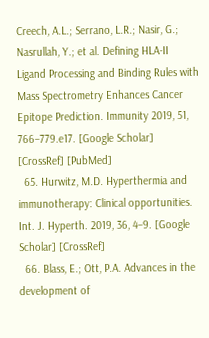Creech, A.L.; Serrano, L.R.; Nasir, G.; Nasrullah, Y.; et al. Defining HLA-II Ligand Processing and Binding Rules with Mass Spectrometry Enhances Cancer Epitope Prediction. Immunity 2019, 51, 766–779.e17. [Google Scholar] [CrossRef] [PubMed]
  65. Hurwitz, M.D. Hyperthermia and immunotherapy: Clinical opportunities. Int. J. Hyperth. 2019, 36, 4–9. [Google Scholar] [CrossRef]
  66. Blass, E.; Ott, P.A. Advances in the development of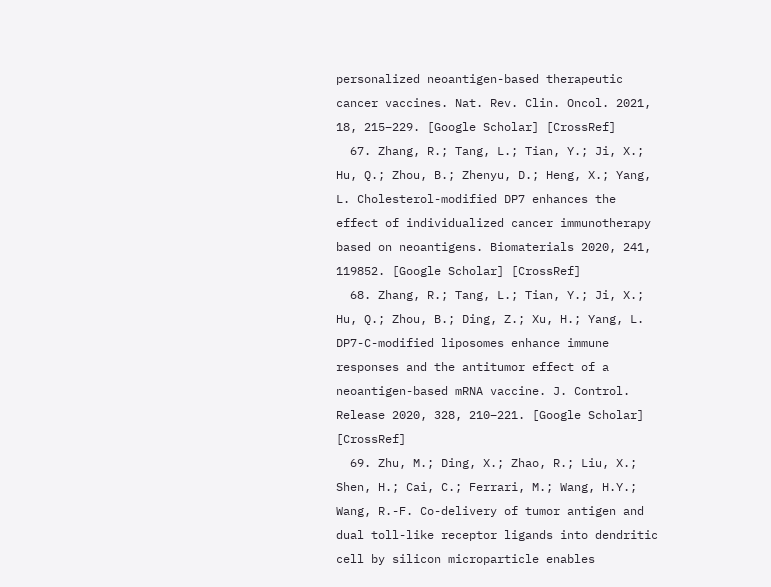personalized neoantigen-based therapeutic cancer vaccines. Nat. Rev. Clin. Oncol. 2021, 18, 215–229. [Google Scholar] [CrossRef]
  67. Zhang, R.; Tang, L.; Tian, Y.; Ji, X.; Hu, Q.; Zhou, B.; Zhenyu, D.; Heng, X.; Yang, L. Cholesterol-modified DP7 enhances the effect of individualized cancer immunotherapy based on neoantigens. Biomaterials 2020, 241, 119852. [Google Scholar] [CrossRef]
  68. Zhang, R.; Tang, L.; Tian, Y.; Ji, X.; Hu, Q.; Zhou, B.; Ding, Z.; Xu, H.; Yang, L. DP7-C-modified liposomes enhance immune responses and the antitumor effect of a neoantigen-based mRNA vaccine. J. Control. Release 2020, 328, 210–221. [Google Scholar] [CrossRef]
  69. Zhu, M.; Ding, X.; Zhao, R.; Liu, X.; Shen, H.; Cai, C.; Ferrari, M.; Wang, H.Y.; Wang, R.-F. Co-delivery of tumor antigen and dual toll-like receptor ligands into dendritic cell by silicon microparticle enables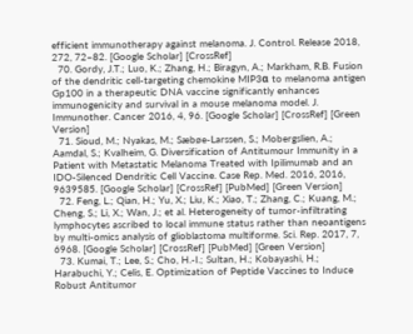efficient immunotherapy against melanoma. J. Control. Release 2018, 272, 72–82. [Google Scholar] [CrossRef]
  70. Gordy, J.T.; Luo, K.; Zhang, H.; Biragyn, A.; Markham, R.B. Fusion of the dendritic cell-targeting chemokine MIP3α to melanoma antigen Gp100 in a therapeutic DNA vaccine significantly enhances immunogenicity and survival in a mouse melanoma model. J. Immunother. Cancer 2016, 4, 96. [Google Scholar] [CrossRef] [Green Version]
  71. Sioud, M.; Nyakas, M.; Sæbøe-Larssen, S.; Mobergslien, A.; Aamdal, S.; Kvalheim, G. Diversification of Antitumour Immunity in a Patient with Metastatic Melanoma Treated with Ipilimumab and an IDO-Silenced Dendritic Cell Vaccine. Case Rep. Med. 2016, 2016, 9639585. [Google Scholar] [CrossRef] [PubMed] [Green Version]
  72. Feng, L.; Qian, H.; Yu, X.; Liu, K.; Xiao, T.; Zhang, C.; Kuang, M.; Cheng, S.; Li, X.; Wan, J.; et al. Heterogeneity of tumor-infiltrating lymphocytes ascribed to local immune status rather than neoantigens by multi-omics analysis of glioblastoma multiforme. Sci. Rep. 2017, 7, 6968. [Google Scholar] [CrossRef] [PubMed] [Green Version]
  73. Kumai, T.; Lee, S.; Cho, H.-I.; Sultan, H.; Kobayashi, H.; Harabuchi, Y.; Celis, E. Optimization of Peptide Vaccines to Induce Robust Antitumor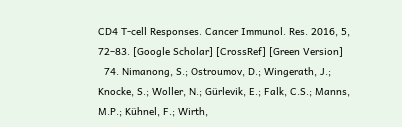CD4 T-cell Responses. Cancer Immunol. Res. 2016, 5, 72–83. [Google Scholar] [CrossRef] [Green Version]
  74. Nimanong, S.; Ostroumov, D.; Wingerath, J.; Knocke, S.; Woller, N.; Gürlevik, E.; Falk, C.S.; Manns, M.P.; Kühnel, F.; Wirth,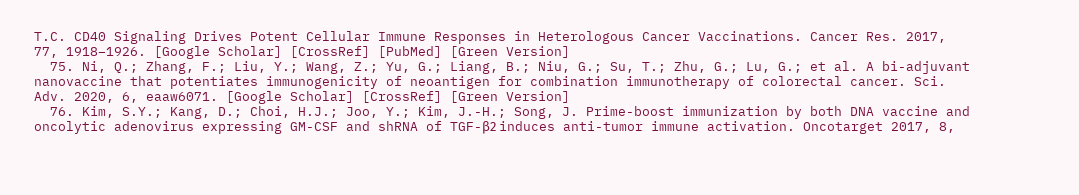T.C. CD40 Signaling Drives Potent Cellular Immune Responses in Heterologous Cancer Vaccinations. Cancer Res. 2017, 77, 1918–1926. [Google Scholar] [CrossRef] [PubMed] [Green Version]
  75. Ni, Q.; Zhang, F.; Liu, Y.; Wang, Z.; Yu, G.; Liang, B.; Niu, G.; Su, T.; Zhu, G.; Lu, G.; et al. A bi-adjuvant nanovaccine that potentiates immunogenicity of neoantigen for combination immunotherapy of colorectal cancer. Sci. Adv. 2020, 6, eaaw6071. [Google Scholar] [CrossRef] [Green Version]
  76. Kim, S.Y.; Kang, D.; Choi, H.J.; Joo, Y.; Kim, J.-H.; Song, J. Prime-boost immunization by both DNA vaccine and oncolytic adenovirus expressing GM-CSF and shRNA of TGF-β2 induces anti-tumor immune activation. Oncotarget 2017, 8,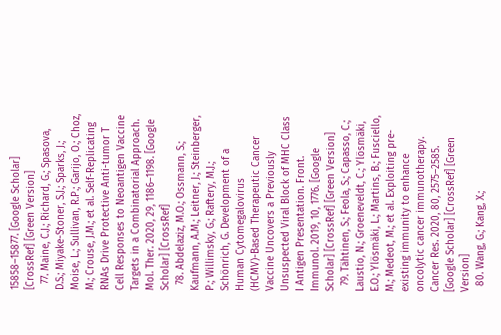15858–15877. [Google Scholar] [CrossRef] [Green Version]
  77. Maine, C.J.; Richard, G.; Spasova, D.S.; Miyake-Stoner, S.J.; Sparks, J.; Moise, L.; Sullivan, R.P.; Garijo, O.; Choz, M.; Crouse, J.M.; et al. Self-Replicating RNAs Drive Protective Anti-tumor T Cell Responses to Neoantigen Vaccine Targets in a Combinatorial Approach. Mol. Ther. 2020, 29, 1186–1198. [Google Scholar] [CrossRef]
  78. Abdelaziz, M.O.; Ossmann, S.; Kaufmann, A.M.; Leitner, J.; Steinberger, P.; Willimsky, G.; Raftery, M.J.; Schönrich, G. Development of a Human Cytomegalovirus (HCMV)-Based Therapeutic Cancer Vaccine Uncovers a Previously Unsuspected Viral Block of MHC Class I Antigen Presentation. Front. Immunol. 2019, 10, 1776. [Google Scholar] [CrossRef] [Green Version]
  79. Tähtinen, S.; Feola, S.; Capasso, C.; Laustio, N.; Groeneveldt, C.; Ylösmäki, E.O.; Ylösmäki, L.; Martins, B.; Fusciello, M.; Medeot, M.; et al. Exploiting pre-existing immunity to enhance oncolytic cancer immunotherapy. Cancer Res. 2020, 80, 2575–2585. [Google Scholar] [CrossRef] [Green Version]
  80. Wang, G.; Kang, X.;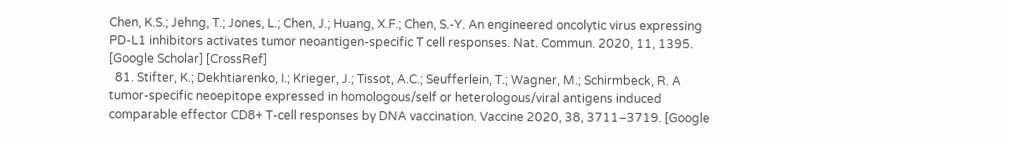Chen, K.S.; Jehng, T.; Jones, L.; Chen, J.; Huang, X.F.; Chen, S.-Y. An engineered oncolytic virus expressing PD-L1 inhibitors activates tumor neoantigen-specific T cell responses. Nat. Commun. 2020, 11, 1395. [Google Scholar] [CrossRef]
  81. Stifter, K.; Dekhtiarenko, I.; Krieger, J.; Tissot, A.C.; Seufferlein, T.; Wagner, M.; Schirmbeck, R. A tumor-specific neoepitope expressed in homologous/self or heterologous/viral antigens induced comparable effector CD8+ T-cell responses by DNA vaccination. Vaccine 2020, 38, 3711–3719. [Google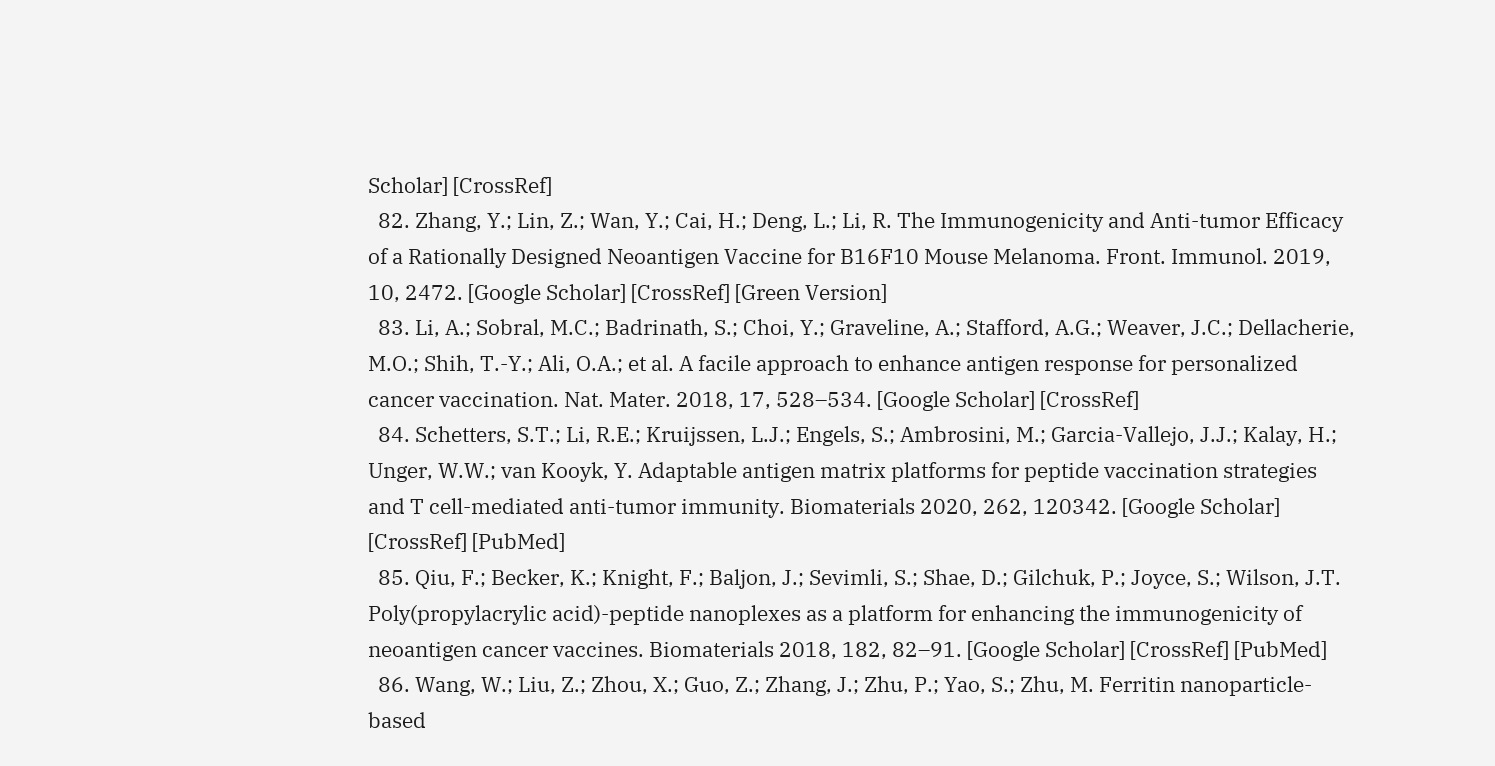Scholar] [CrossRef]
  82. Zhang, Y.; Lin, Z.; Wan, Y.; Cai, H.; Deng, L.; Li, R. The Immunogenicity and Anti-tumor Efficacy of a Rationally Designed Neoantigen Vaccine for B16F10 Mouse Melanoma. Front. Immunol. 2019, 10, 2472. [Google Scholar] [CrossRef] [Green Version]
  83. Li, A.; Sobral, M.C.; Badrinath, S.; Choi, Y.; Graveline, A.; Stafford, A.G.; Weaver, J.C.; Dellacherie, M.O.; Shih, T.-Y.; Ali, O.A.; et al. A facile approach to enhance antigen response for personalized cancer vaccination. Nat. Mater. 2018, 17, 528–534. [Google Scholar] [CrossRef]
  84. Schetters, S.T.; Li, R.E.; Kruijssen, L.J.; Engels, S.; Ambrosini, M.; Garcia-Vallejo, J.J.; Kalay, H.; Unger, W.W.; van Kooyk, Y. Adaptable antigen matrix platforms for peptide vaccination strategies and T cell-mediated anti-tumor immunity. Biomaterials 2020, 262, 120342. [Google Scholar] [CrossRef] [PubMed]
  85. Qiu, F.; Becker, K.; Knight, F.; Baljon, J.; Sevimli, S.; Shae, D.; Gilchuk, P.; Joyce, S.; Wilson, J.T. Poly(propylacrylic acid)-peptide nanoplexes as a platform for enhancing the immunogenicity of neoantigen cancer vaccines. Biomaterials 2018, 182, 82–91. [Google Scholar] [CrossRef] [PubMed]
  86. Wang, W.; Liu, Z.; Zhou, X.; Guo, Z.; Zhang, J.; Zhu, P.; Yao, S.; Zhu, M. Ferritin nanoparticle-based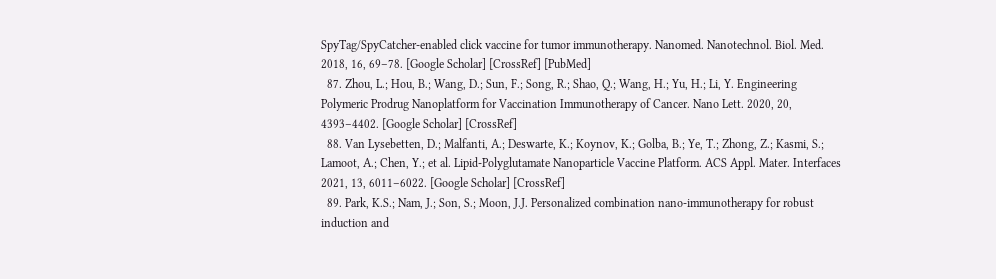SpyTag/SpyCatcher-enabled click vaccine for tumor immunotherapy. Nanomed. Nanotechnol. Biol. Med. 2018, 16, 69–78. [Google Scholar] [CrossRef] [PubMed]
  87. Zhou, L.; Hou, B.; Wang, D.; Sun, F.; Song, R.; Shao, Q.; Wang, H.; Yu, H.; Li, Y. Engineering Polymeric Prodrug Nanoplatform for Vaccination Immunotherapy of Cancer. Nano Lett. 2020, 20, 4393–4402. [Google Scholar] [CrossRef]
  88. Van Lysebetten, D.; Malfanti, A.; Deswarte, K.; Koynov, K.; Golba, B.; Ye, T.; Zhong, Z.; Kasmi, S.; Lamoot, A.; Chen, Y.; et al. Lipid-Polyglutamate Nanoparticle Vaccine Platform. ACS Appl. Mater. Interfaces 2021, 13, 6011–6022. [Google Scholar] [CrossRef]
  89. Park, K.S.; Nam, J.; Son, S.; Moon, J.J. Personalized combination nano-immunotherapy for robust induction and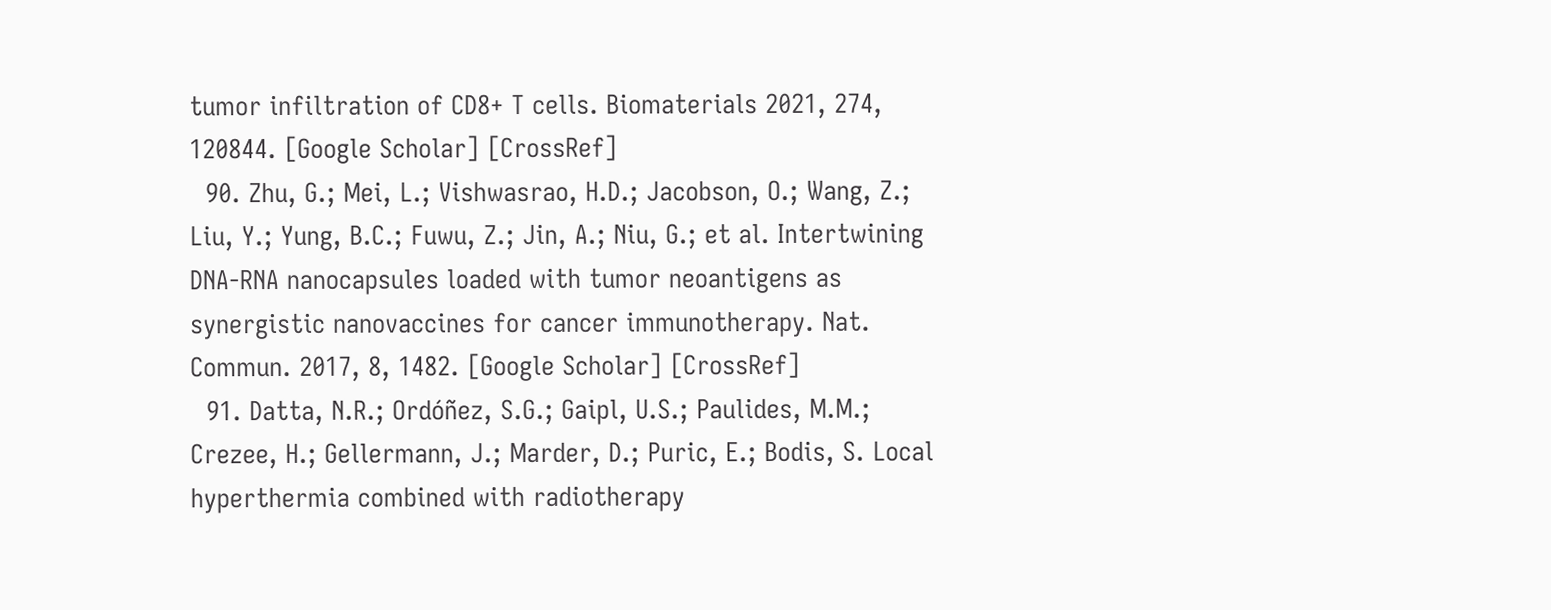tumor infiltration of CD8+ T cells. Biomaterials 2021, 274, 120844. [Google Scholar] [CrossRef]
  90. Zhu, G.; Mei, L.; Vishwasrao, H.D.; Jacobson, O.; Wang, Z.; Liu, Y.; Yung, B.C.; Fuwu, Z.; Jin, A.; Niu, G.; et al. Intertwining DNA-RNA nanocapsules loaded with tumor neoantigens as synergistic nanovaccines for cancer immunotherapy. Nat. Commun. 2017, 8, 1482. [Google Scholar] [CrossRef]
  91. Datta, N.R.; Ordóñez, S.G.; Gaipl, U.S.; Paulides, M.M.; Crezee, H.; Gellermann, J.; Marder, D.; Puric, E.; Bodis, S. Local hyperthermia combined with radiotherapy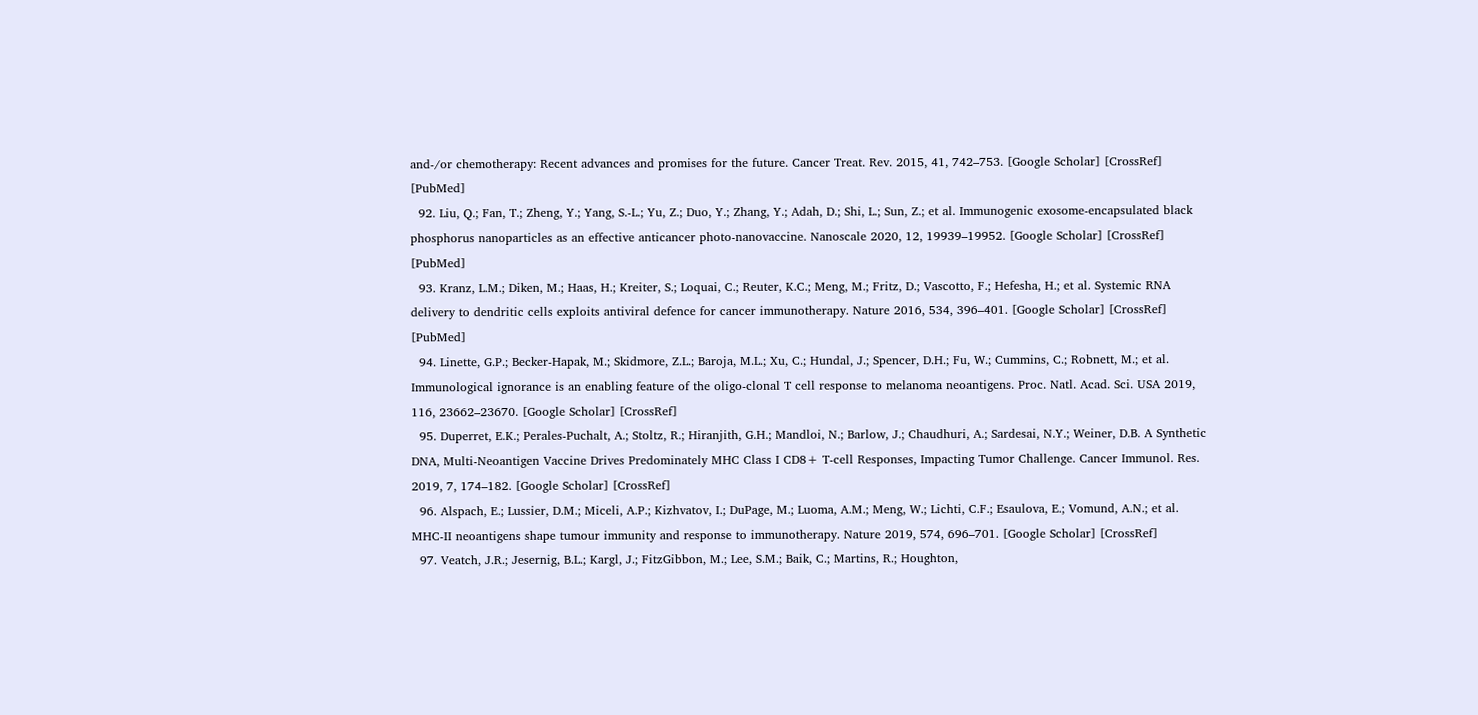and-/or chemotherapy: Recent advances and promises for the future. Cancer Treat. Rev. 2015, 41, 742–753. [Google Scholar] [CrossRef] [PubMed]
  92. Liu, Q.; Fan, T.; Zheng, Y.; Yang, S.-L.; Yu, Z.; Duo, Y.; Zhang, Y.; Adah, D.; Shi, L.; Sun, Z.; et al. Immunogenic exosome-encapsulated black phosphorus nanoparticles as an effective anticancer photo-nanovaccine. Nanoscale 2020, 12, 19939–19952. [Google Scholar] [CrossRef] [PubMed]
  93. Kranz, L.M.; Diken, M.; Haas, H.; Kreiter, S.; Loquai, C.; Reuter, K.C.; Meng, M.; Fritz, D.; Vascotto, F.; Hefesha, H.; et al. Systemic RNA delivery to dendritic cells exploits antiviral defence for cancer immunotherapy. Nature 2016, 534, 396–401. [Google Scholar] [CrossRef] [PubMed]
  94. Linette, G.P.; Becker-Hapak, M.; Skidmore, Z.L.; Baroja, M.L.; Xu, C.; Hundal, J.; Spencer, D.H.; Fu, W.; Cummins, C.; Robnett, M.; et al. Immunological ignorance is an enabling feature of the oligo-clonal T cell response to melanoma neoantigens. Proc. Natl. Acad. Sci. USA 2019, 116, 23662–23670. [Google Scholar] [CrossRef]
  95. Duperret, E.K.; Perales-Puchalt, A.; Stoltz, R.; Hiranjith, G.H.; Mandloi, N.; Barlow, J.; Chaudhuri, A.; Sardesai, N.Y.; Weiner, D.B. A Synthetic DNA, Multi-Neoantigen Vaccine Drives Predominately MHC Class I CD8+ T-cell Responses, Impacting Tumor Challenge. Cancer Immunol. Res. 2019, 7, 174–182. [Google Scholar] [CrossRef]
  96. Alspach, E.; Lussier, D.M.; Miceli, A.P.; Kizhvatov, I.; DuPage, M.; Luoma, A.M.; Meng, W.; Lichti, C.F.; Esaulova, E.; Vomund, A.N.; et al. MHC-II neoantigens shape tumour immunity and response to immunotherapy. Nature 2019, 574, 696–701. [Google Scholar] [CrossRef]
  97. Veatch, J.R.; Jesernig, B.L.; Kargl, J.; FitzGibbon, M.; Lee, S.M.; Baik, C.; Martins, R.; Houghton,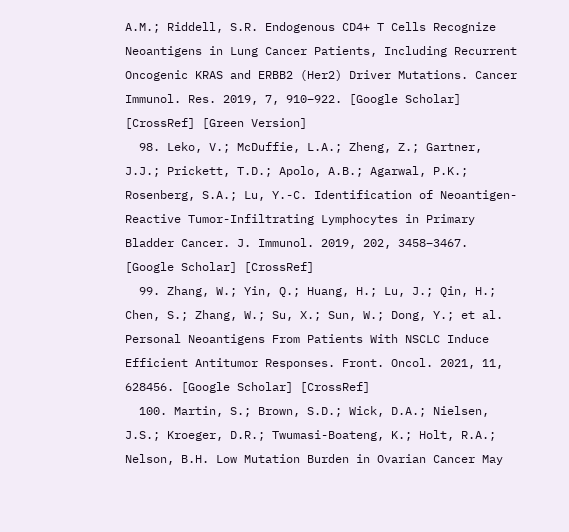A.M.; Riddell, S.R. Endogenous CD4+ T Cells Recognize Neoantigens in Lung Cancer Patients, Including Recurrent Oncogenic KRAS and ERBB2 (Her2) Driver Mutations. Cancer Immunol. Res. 2019, 7, 910–922. [Google Scholar] [CrossRef] [Green Version]
  98. Leko, V.; McDuffie, L.A.; Zheng, Z.; Gartner, J.J.; Prickett, T.D.; Apolo, A.B.; Agarwal, P.K.; Rosenberg, S.A.; Lu, Y.-C. Identification of Neoantigen-Reactive Tumor-Infiltrating Lymphocytes in Primary Bladder Cancer. J. Immunol. 2019, 202, 3458–3467. [Google Scholar] [CrossRef]
  99. Zhang, W.; Yin, Q.; Huang, H.; Lu, J.; Qin, H.; Chen, S.; Zhang, W.; Su, X.; Sun, W.; Dong, Y.; et al. Personal Neoantigens From Patients With NSCLC Induce Efficient Antitumor Responses. Front. Oncol. 2021, 11, 628456. [Google Scholar] [CrossRef]
  100. Martin, S.; Brown, S.D.; Wick, D.A.; Nielsen, J.S.; Kroeger, D.R.; Twumasi-Boateng, K.; Holt, R.A.; Nelson, B.H. Low Mutation Burden in Ovarian Cancer May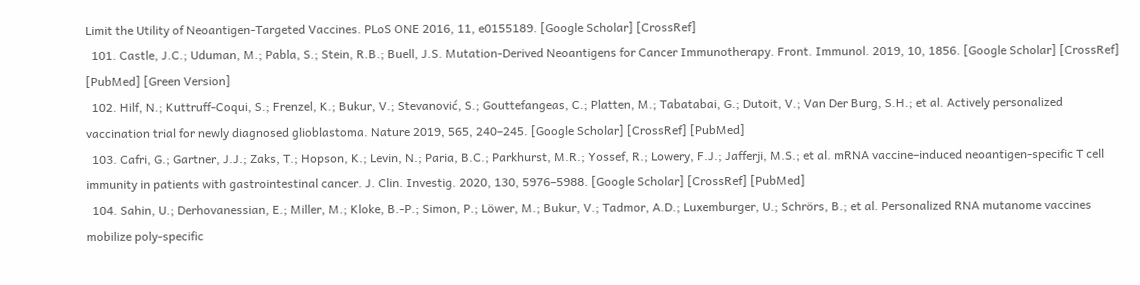Limit the Utility of Neoantigen-Targeted Vaccines. PLoS ONE 2016, 11, e0155189. [Google Scholar] [CrossRef]
  101. Castle, J.C.; Uduman, M.; Pabla, S.; Stein, R.B.; Buell, J.S. Mutation-Derived Neoantigens for Cancer Immunotherapy. Front. Immunol. 2019, 10, 1856. [Google Scholar] [CrossRef] [PubMed] [Green Version]
  102. Hilf, N.; Kuttruff-Coqui, S.; Frenzel, K.; Bukur, V.; Stevanović, S.; Gouttefangeas, C.; Platten, M.; Tabatabai, G.; Dutoit, V.; Van Der Burg, S.H.; et al. Actively personalized vaccination trial for newly diagnosed glioblastoma. Nature 2019, 565, 240–245. [Google Scholar] [CrossRef] [PubMed]
  103. Cafri, G.; Gartner, J.J.; Zaks, T.; Hopson, K.; Levin, N.; Paria, B.C.; Parkhurst, M.R.; Yossef, R.; Lowery, F.J.; Jafferji, M.S.; et al. mRNA vaccine–induced neoantigen-specific T cell immunity in patients with gastrointestinal cancer. J. Clin. Investig. 2020, 130, 5976–5988. [Google Scholar] [CrossRef] [PubMed]
  104. Sahin, U.; Derhovanessian, E.; Miller, M.; Kloke, B.-P.; Simon, P.; Löwer, M.; Bukur, V.; Tadmor, A.D.; Luxemburger, U.; Schrörs, B.; et al. Personalized RNA mutanome vaccines mobilize poly-specific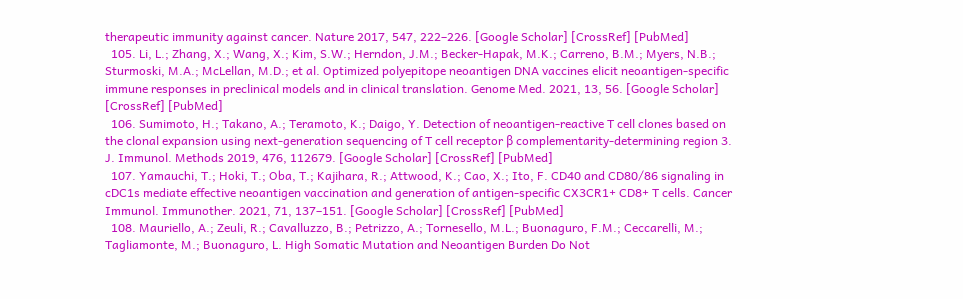therapeutic immunity against cancer. Nature 2017, 547, 222–226. [Google Scholar] [CrossRef] [PubMed]
  105. Li, L.; Zhang, X.; Wang, X.; Kim, S.W.; Herndon, J.M.; Becker-Hapak, M.K.; Carreno, B.M.; Myers, N.B.; Sturmoski, M.A.; McLellan, M.D.; et al. Optimized polyepitope neoantigen DNA vaccines elicit neoantigen-specific immune responses in preclinical models and in clinical translation. Genome Med. 2021, 13, 56. [Google Scholar] [CrossRef] [PubMed]
  106. Sumimoto, H.; Takano, A.; Teramoto, K.; Daigo, Y. Detection of neoantigen-reactive T cell clones based on the clonal expansion using next-generation sequencing of T cell receptor β complementarity-determining region 3. J. Immunol. Methods 2019, 476, 112679. [Google Scholar] [CrossRef] [PubMed]
  107. Yamauchi, T.; Hoki, T.; Oba, T.; Kajihara, R.; Attwood, K.; Cao, X.; Ito, F. CD40 and CD80/86 signaling in cDC1s mediate effective neoantigen vaccination and generation of antigen-specific CX3CR1+ CD8+ T cells. Cancer Immunol. Immunother. 2021, 71, 137–151. [Google Scholar] [CrossRef] [PubMed]
  108. Mauriello, A.; Zeuli, R.; Cavalluzzo, B.; Petrizzo, A.; Tornesello, M.L.; Buonaguro, F.M.; Ceccarelli, M.; Tagliamonte, M.; Buonaguro, L. High Somatic Mutation and Neoantigen Burden Do Not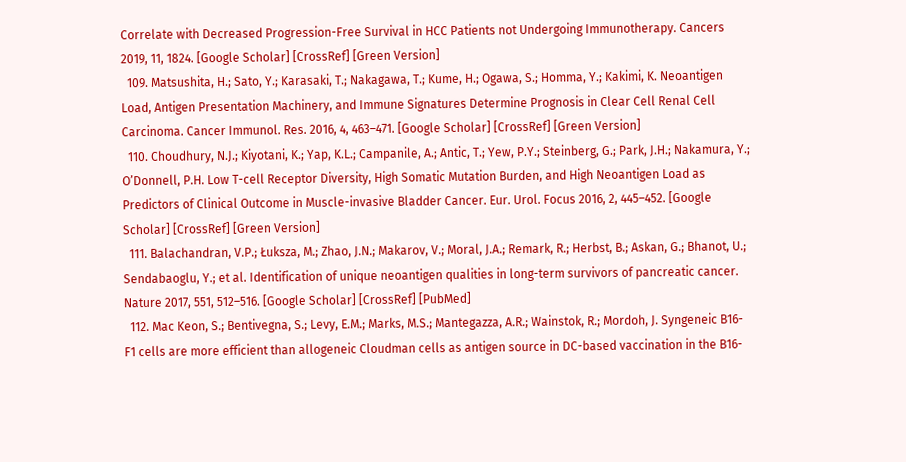Correlate with Decreased Progression-Free Survival in HCC Patients not Undergoing Immunotherapy. Cancers 2019, 11, 1824. [Google Scholar] [CrossRef] [Green Version]
  109. Matsushita, H.; Sato, Y.; Karasaki, T.; Nakagawa, T.; Kume, H.; Ogawa, S.; Homma, Y.; Kakimi, K. Neoantigen Load, Antigen Presentation Machinery, and Immune Signatures Determine Prognosis in Clear Cell Renal Cell Carcinoma. Cancer Immunol. Res. 2016, 4, 463–471. [Google Scholar] [CrossRef] [Green Version]
  110. Choudhury, N.J.; Kiyotani, K.; Yap, K.L.; Campanile, A.; Antic, T.; Yew, P.Y.; Steinberg, G.; Park, J.H.; Nakamura, Y.; O’Donnell, P.H. Low T-cell Receptor Diversity, High Somatic Mutation Burden, and High Neoantigen Load as Predictors of Clinical Outcome in Muscle-invasive Bladder Cancer. Eur. Urol. Focus 2016, 2, 445–452. [Google Scholar] [CrossRef] [Green Version]
  111. Balachandran, V.P.; Łuksza, M.; Zhao, J.N.; Makarov, V.; Moral, J.A.; Remark, R.; Herbst, B.; Askan, G.; Bhanot, U.; Sendabaoglu, Y.; et al. Identification of unique neoantigen qualities in long-term survivors of pancreatic cancer. Nature 2017, 551, 512–516. [Google Scholar] [CrossRef] [PubMed]
  112. Mac Keon, S.; Bentivegna, S.; Levy, E.M.; Marks, M.S.; Mantegazza, A.R.; Wainstok, R.; Mordoh, J. Syngeneic B16-F1 cells are more efficient than allogeneic Cloudman cells as antigen source in DC-based vaccination in the B16-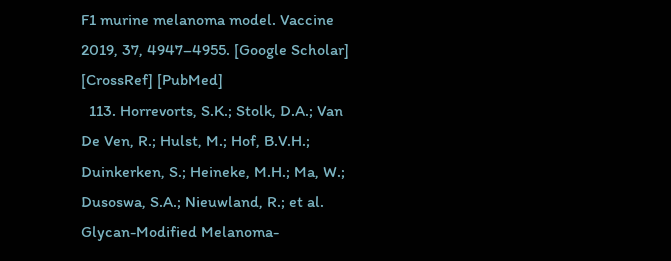F1 murine melanoma model. Vaccine 2019, 37, 4947–4955. [Google Scholar] [CrossRef] [PubMed]
  113. Horrevorts, S.K.; Stolk, D.A.; Van De Ven, R.; Hulst, M.; Hof, B.V.H.; Duinkerken, S.; Heineke, M.H.; Ma, W.; Dusoswa, S.A.; Nieuwland, R.; et al. Glycan-Modified Melanoma-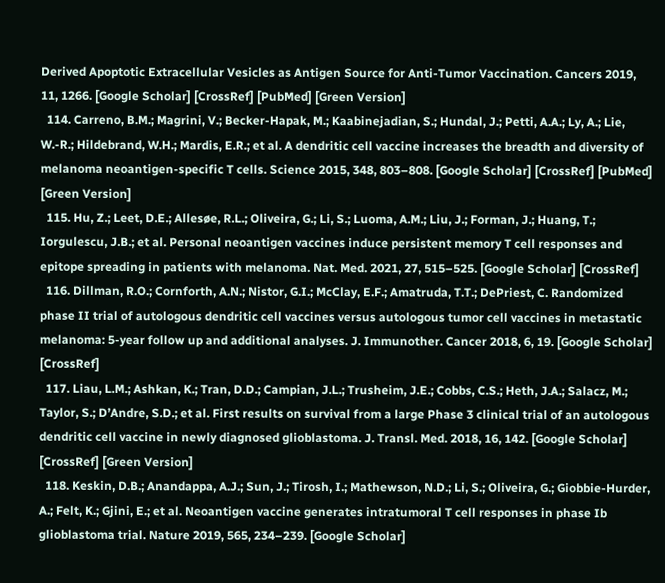Derived Apoptotic Extracellular Vesicles as Antigen Source for Anti-Tumor Vaccination. Cancers 2019, 11, 1266. [Google Scholar] [CrossRef] [PubMed] [Green Version]
  114. Carreno, B.M.; Magrini, V.; Becker-Hapak, M.; Kaabinejadian, S.; Hundal, J.; Petti, A.A.; Ly, A.; Lie, W.-R.; Hildebrand, W.H.; Mardis, E.R.; et al. A dendritic cell vaccine increases the breadth and diversity of melanoma neoantigen-specific T cells. Science 2015, 348, 803–808. [Google Scholar] [CrossRef] [PubMed] [Green Version]
  115. Hu, Z.; Leet, D.E.; Allesøe, R.L.; Oliveira, G.; Li, S.; Luoma, A.M.; Liu, J.; Forman, J.; Huang, T.; Iorgulescu, J.B.; et al. Personal neoantigen vaccines induce persistent memory T cell responses and epitope spreading in patients with melanoma. Nat. Med. 2021, 27, 515–525. [Google Scholar] [CrossRef]
  116. Dillman, R.O.; Cornforth, A.N.; Nistor, G.I.; McClay, E.F.; Amatruda, T.T.; DePriest, C. Randomized phase II trial of autologous dendritic cell vaccines versus autologous tumor cell vaccines in metastatic melanoma: 5-year follow up and additional analyses. J. Immunother. Cancer 2018, 6, 19. [Google Scholar] [CrossRef]
  117. Liau, L.M.; Ashkan, K.; Tran, D.D.; Campian, J.L.; Trusheim, J.E.; Cobbs, C.S.; Heth, J.A.; Salacz, M.; Taylor, S.; D’Andre, S.D.; et al. First results on survival from a large Phase 3 clinical trial of an autologous dendritic cell vaccine in newly diagnosed glioblastoma. J. Transl. Med. 2018, 16, 142. [Google Scholar] [CrossRef] [Green Version]
  118. Keskin, D.B.; Anandappa, A.J.; Sun, J.; Tirosh, I.; Mathewson, N.D.; Li, S.; Oliveira, G.; Giobbie-Hurder, A.; Felt, K.; Gjini, E.; et al. Neoantigen vaccine generates intratumoral T cell responses in phase Ib glioblastoma trial. Nature 2019, 565, 234–239. [Google Scholar]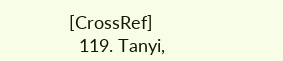[CrossRef]
  119. Tanyi,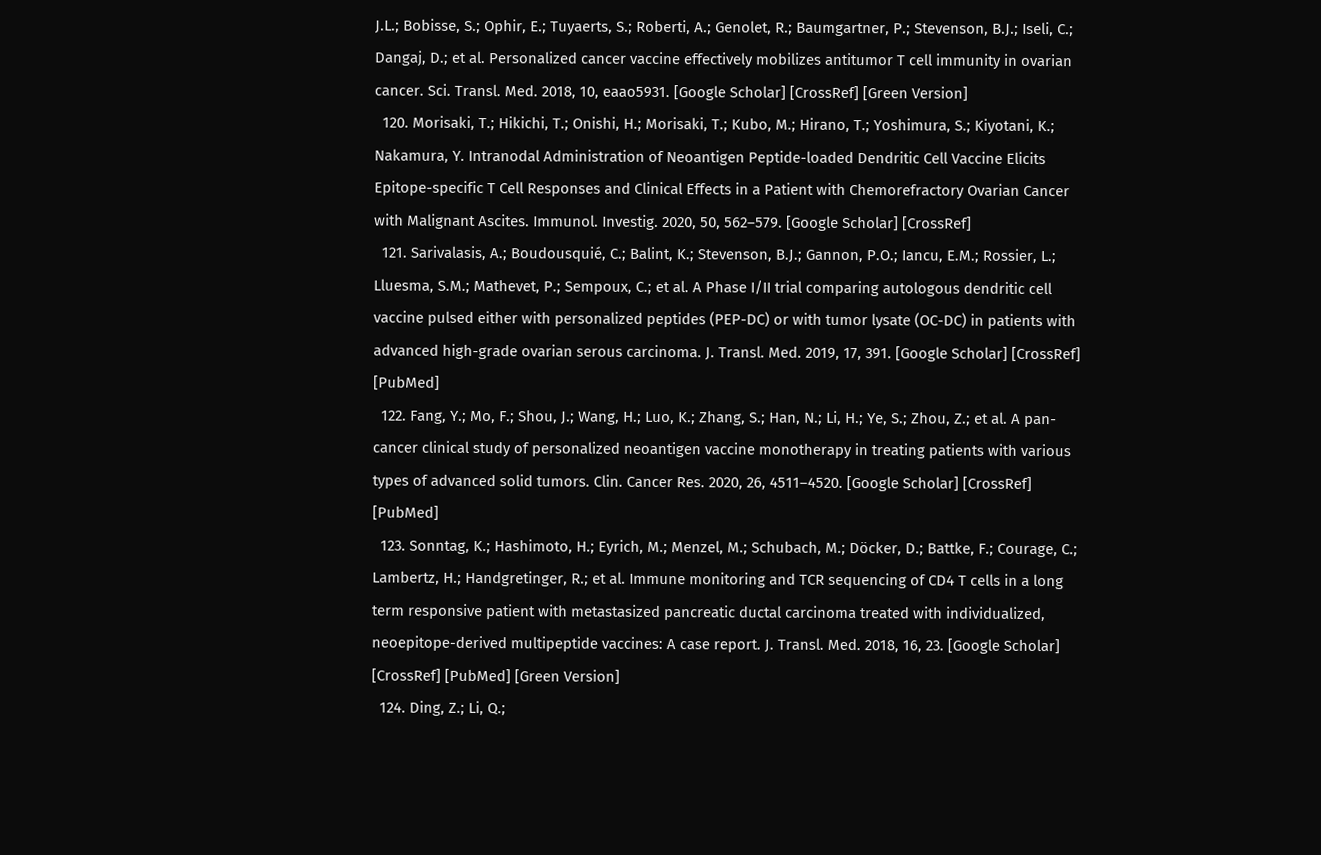J.L.; Bobisse, S.; Ophir, E.; Tuyaerts, S.; Roberti, A.; Genolet, R.; Baumgartner, P.; Stevenson, B.J.; Iseli, C.; Dangaj, D.; et al. Personalized cancer vaccine effectively mobilizes antitumor T cell immunity in ovarian cancer. Sci. Transl. Med. 2018, 10, eaao5931. [Google Scholar] [CrossRef] [Green Version]
  120. Morisaki, T.; Hikichi, T.; Onishi, H.; Morisaki, T.; Kubo, M.; Hirano, T.; Yoshimura, S.; Kiyotani, K.; Nakamura, Y. Intranodal Administration of Neoantigen Peptide-loaded Dendritic Cell Vaccine Elicits Epitope-specific T Cell Responses and Clinical Effects in a Patient with Chemorefractory Ovarian Cancer with Malignant Ascites. Immunol. Investig. 2020, 50, 562–579. [Google Scholar] [CrossRef]
  121. Sarivalasis, A.; Boudousquié, C.; Balint, K.; Stevenson, B.J.; Gannon, P.O.; Iancu, E.M.; Rossier, L.; Lluesma, S.M.; Mathevet, P.; Sempoux, C.; et al. A Phase I/II trial comparing autologous dendritic cell vaccine pulsed either with personalized peptides (PEP-DC) or with tumor lysate (OC-DC) in patients with advanced high-grade ovarian serous carcinoma. J. Transl. Med. 2019, 17, 391. [Google Scholar] [CrossRef] [PubMed]
  122. Fang, Y.; Mo, F.; Shou, J.; Wang, H.; Luo, K.; Zhang, S.; Han, N.; Li, H.; Ye, S.; Zhou, Z.; et al. A pan-cancer clinical study of personalized neoantigen vaccine monotherapy in treating patients with various types of advanced solid tumors. Clin. Cancer Res. 2020, 26, 4511–4520. [Google Scholar] [CrossRef] [PubMed]
  123. Sonntag, K.; Hashimoto, H.; Eyrich, M.; Menzel, M.; Schubach, M.; Döcker, D.; Battke, F.; Courage, C.; Lambertz, H.; Handgretinger, R.; et al. Immune monitoring and TCR sequencing of CD4 T cells in a long term responsive patient with metastasized pancreatic ductal carcinoma treated with individualized, neoepitope-derived multipeptide vaccines: A case report. J. Transl. Med. 2018, 16, 23. [Google Scholar] [CrossRef] [PubMed] [Green Version]
  124. Ding, Z.; Li, Q.;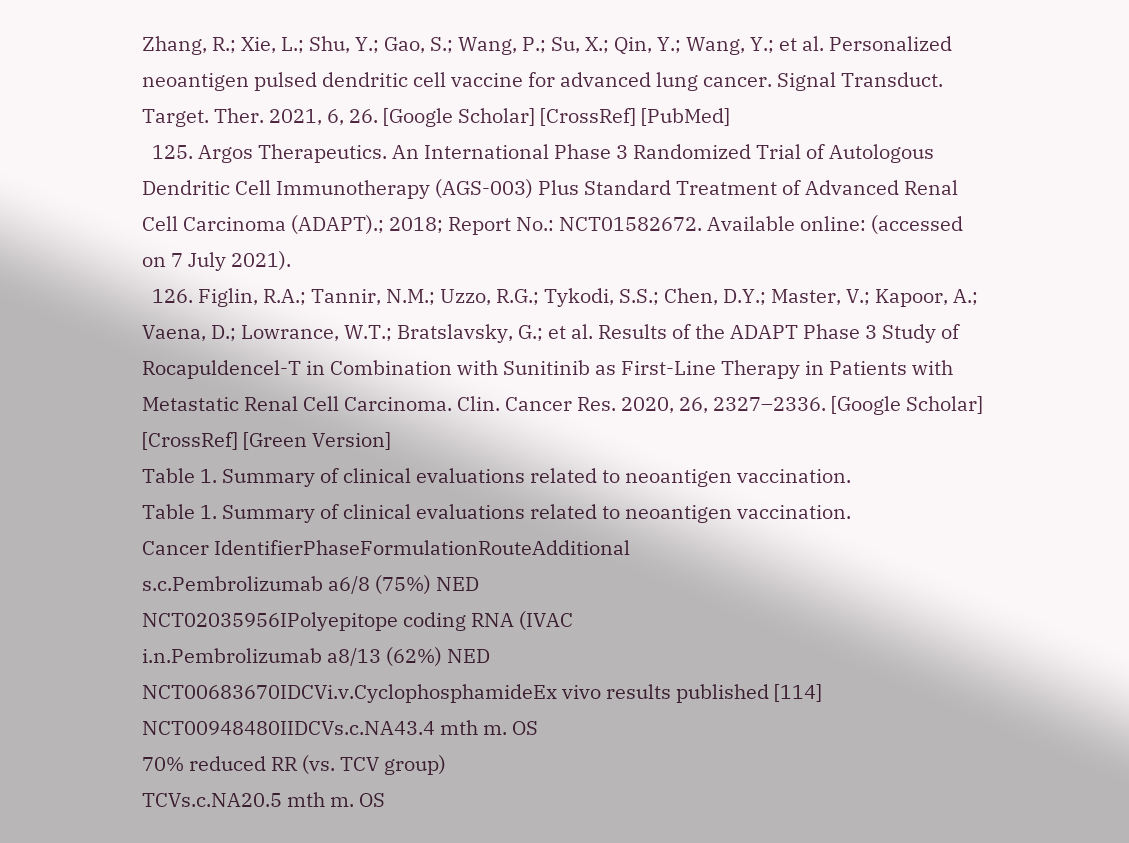Zhang, R.; Xie, L.; Shu, Y.; Gao, S.; Wang, P.; Su, X.; Qin, Y.; Wang, Y.; et al. Personalized neoantigen pulsed dendritic cell vaccine for advanced lung cancer. Signal Transduct. Target. Ther. 2021, 6, 26. [Google Scholar] [CrossRef] [PubMed]
  125. Argos Therapeutics. An International Phase 3 Randomized Trial of Autologous Dendritic Cell Immunotherapy (AGS-003) Plus Standard Treatment of Advanced Renal Cell Carcinoma (ADAPT).; 2018; Report No.: NCT01582672. Available online: (accessed on 7 July 2021).
  126. Figlin, R.A.; Tannir, N.M.; Uzzo, R.G.; Tykodi, S.S.; Chen, D.Y.; Master, V.; Kapoor, A.; Vaena, D.; Lowrance, W.T.; Bratslavsky, G.; et al. Results of the ADAPT Phase 3 Study of Rocapuldencel-T in Combination with Sunitinib as First-Line Therapy in Patients with Metastatic Renal Cell Carcinoma. Clin. Cancer Res. 2020, 26, 2327–2336. [Google Scholar] [CrossRef] [Green Version]
Table 1. Summary of clinical evaluations related to neoantigen vaccination.
Table 1. Summary of clinical evaluations related to neoantigen vaccination.
Cancer IdentifierPhaseFormulationRouteAdditional
s.c.Pembrolizumab a6/8 (75%) NED
NCT02035956IPolyepitope coding RNA (IVAC
i.n.Pembrolizumab a8/13 (62%) NED
NCT00683670IDCVi.v.CyclophosphamideEx vivo results published [114]
NCT00948480IIDCVs.c.NA43.4 mth m. OS
70% reduced RR (vs. TCV group)
TCVs.c.NA20.5 mth m. OS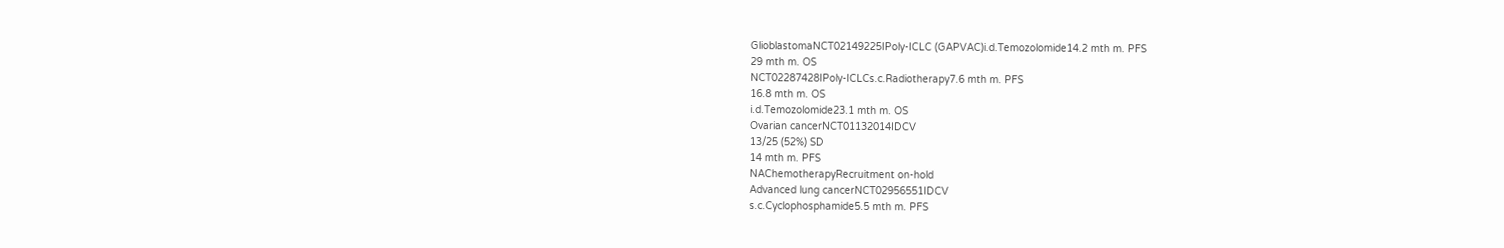GlioblastomaNCT02149225IPoly-ICLC (GAPVAC)i.d.Temozolomide14.2 mth m. PFS
29 mth m. OS
NCT02287428IPoly-ICLCs.c.Radiotherapy7.6 mth m. PFS
16.8 mth m. OS
i.d.Temozolomide23.1 mth m. OS
Ovarian cancerNCT01132014IDCV
13/25 (52%) SD
14 mth m. PFS
NAChemotherapyRecruitment on-hold
Advanced lung cancerNCT02956551IDCV
s.c.Cyclophosphamide5.5 mth m. PFS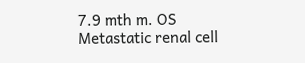7.9 mth m. OS
Metastatic renal cell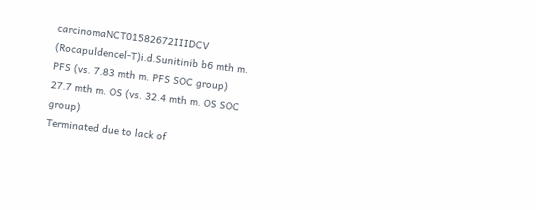carcinomaNCT01582672IIIDCV (Rocapuldencel-T)i.d.Sunitinib b6 mth m. PFS (vs. 7.83 mth m. PFS SOC group)
27.7 mth m. OS (vs. 32.4 mth m. OS SOC group)
Terminated due to lack of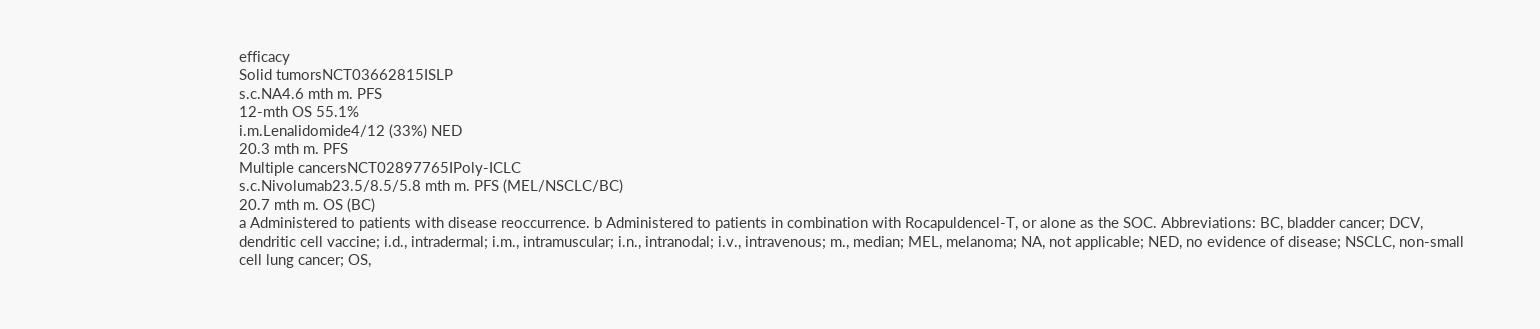efficacy
Solid tumorsNCT03662815ISLP
s.c.NA4.6 mth m. PFS
12-mth OS 55.1%
i.m.Lenalidomide4/12 (33%) NED
20.3 mth m. PFS
Multiple cancersNCT02897765IPoly-ICLC
s.c.Nivolumab23.5/8.5/5.8 mth m. PFS (MEL/NSCLC/BC)
20.7 mth m. OS (BC)
a Administered to patients with disease reoccurrence. b Administered to patients in combination with Rocapuldencel-T, or alone as the SOC. Abbreviations: BC, bladder cancer; DCV, dendritic cell vaccine; i.d., intradermal; i.m., intramuscular; i.n., intranodal; i.v., intravenous; m., median; MEL, melanoma; NA, not applicable; NED, no evidence of disease; NSCLC, non-small cell lung cancer; OS,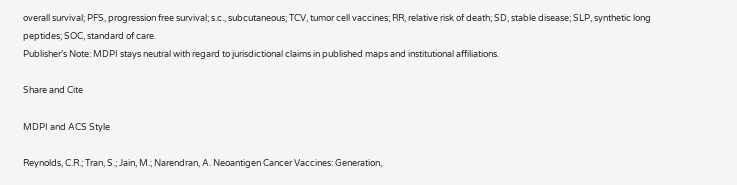overall survival; PFS, progression free survival; s.c., subcutaneous; TCV, tumor cell vaccines; RR, relative risk of death; SD, stable disease; SLP, synthetic long peptides; SOC, standard of care.
Publisher’s Note: MDPI stays neutral with regard to jurisdictional claims in published maps and institutional affiliations.

Share and Cite

MDPI and ACS Style

Reynolds, C.R.; Tran, S.; Jain, M.; Narendran, A. Neoantigen Cancer Vaccines: Generation,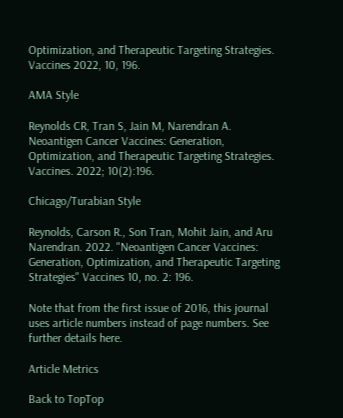Optimization, and Therapeutic Targeting Strategies. Vaccines 2022, 10, 196.

AMA Style

Reynolds CR, Tran S, Jain M, Narendran A. Neoantigen Cancer Vaccines: Generation, Optimization, and Therapeutic Targeting Strategies. Vaccines. 2022; 10(2):196.

Chicago/Turabian Style

Reynolds, Carson R., Son Tran, Mohit Jain, and Aru Narendran. 2022. "Neoantigen Cancer Vaccines: Generation, Optimization, and Therapeutic Targeting Strategies" Vaccines 10, no. 2: 196.

Note that from the first issue of 2016, this journal uses article numbers instead of page numbers. See further details here.

Article Metrics

Back to TopTop